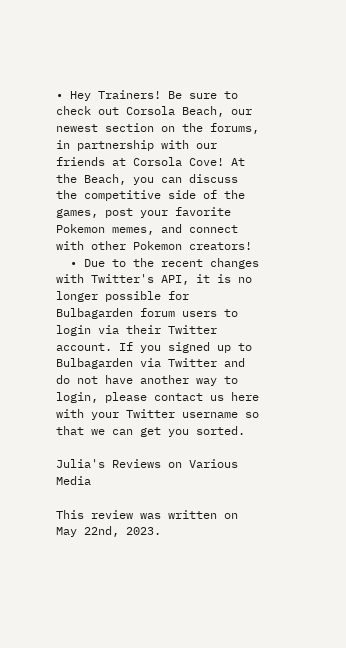• Hey Trainers! Be sure to check out Corsola Beach, our newest section on the forums, in partnership with our friends at Corsola Cove! At the Beach, you can discuss the competitive side of the games, post your favorite Pokemon memes, and connect with other Pokemon creators!
  • Due to the recent changes with Twitter's API, it is no longer possible for Bulbagarden forum users to login via their Twitter account. If you signed up to Bulbagarden via Twitter and do not have another way to login, please contact us here with your Twitter username so that we can get you sorted.

Julia's Reviews on Various Media

This review was written on May 22nd, 2023.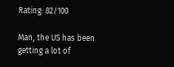Rating: 82/100

Man, the US has been getting a lot of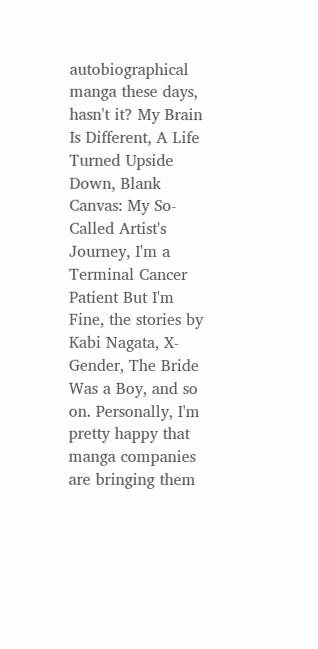autobiographical manga these days, hasn't it? My Brain Is Different, A Life Turned Upside Down, Blank Canvas: My So-Called Artist's Journey, I'm a Terminal Cancer Patient But I'm Fine, the stories by Kabi Nagata, X-Gender, The Bride Was a Boy, and so on. Personally, I'm pretty happy that manga companies are bringing them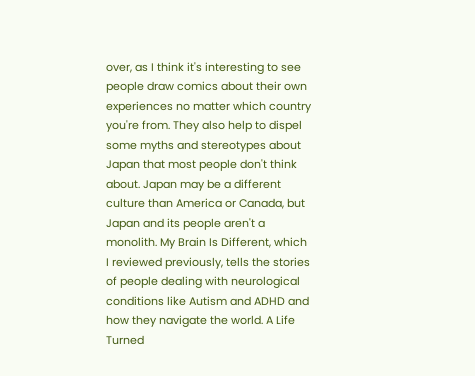over, as I think it's interesting to see people draw comics about their own experiences no matter which country you're from. They also help to dispel some myths and stereotypes about Japan that most people don't think about. Japan may be a different culture than America or Canada, but Japan and its people aren't a monolith. My Brain Is Different, which I reviewed previously, tells the stories of people dealing with neurological conditions like Autism and ADHD and how they navigate the world. A Life Turned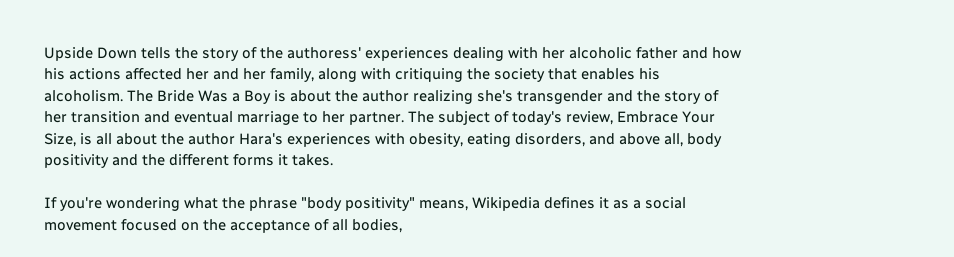Upside Down tells the story of the authoress' experiences dealing with her alcoholic father and how his actions affected her and her family, along with critiquing the society that enables his alcoholism. The Bride Was a Boy is about the author realizing she's transgender and the story of her transition and eventual marriage to her partner. The subject of today's review, Embrace Your Size, is all about the author Hara's experiences with obesity, eating disorders, and above all, body positivity and the different forms it takes.

If you're wondering what the phrase "body positivity" means, Wikipedia defines it as a social movement focused on the acceptance of all bodies,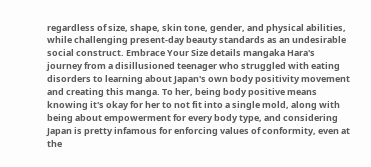regardless of size, shape, skin tone, gender, and physical abilities, while challenging present-day beauty standards as an undesirable social construct. Embrace Your Size details mangaka Hara's journey from a disillusioned teenager who struggled with eating disorders to learning about Japan's own body positivity movement and creating this manga. To her, being body positive means knowing it's okay for her to not fit into a single mold, along with being about empowerment for every body type, and considering Japan is pretty infamous for enforcing values of conformity, even at the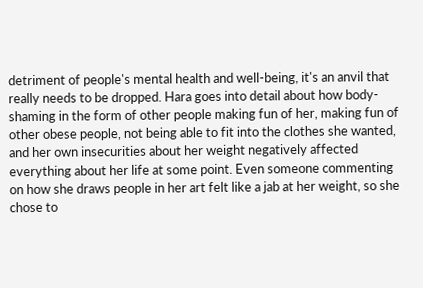detriment of people's mental health and well-being, it's an anvil that really needs to be dropped. Hara goes into detail about how body-shaming in the form of other people making fun of her, making fun of other obese people, not being able to fit into the clothes she wanted, and her own insecurities about her weight negatively affected everything about her life at some point. Even someone commenting on how she draws people in her art felt like a jab at her weight, so she chose to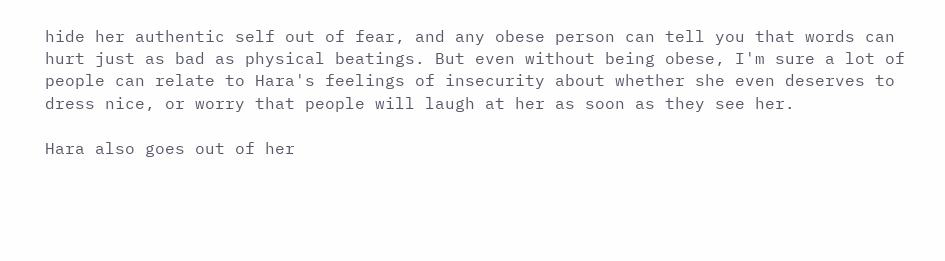hide her authentic self out of fear, and any obese person can tell you that words can hurt just as bad as physical beatings. But even without being obese, I'm sure a lot of people can relate to Hara's feelings of insecurity about whether she even deserves to dress nice, or worry that people will laugh at her as soon as they see her.

Hara also goes out of her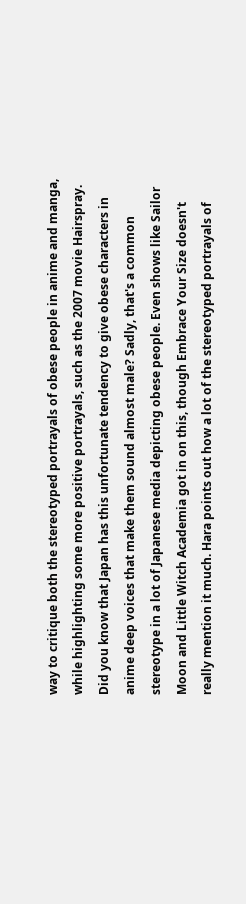way to critique both the stereotyped portrayals of obese people in anime and manga, while highlighting some more positive portrayals, such as the 2007 movie Hairspray. Did you know that Japan has this unfortunate tendency to give obese characters in anime deep voices that make them sound almost male? Sadly, that's a common stereotype in a lot of Japanese media depicting obese people. Even shows like Sailor Moon and Little Witch Academia got in on this, though Embrace Your Size doesn't really mention it much. Hara points out how a lot of the stereotyped portrayals of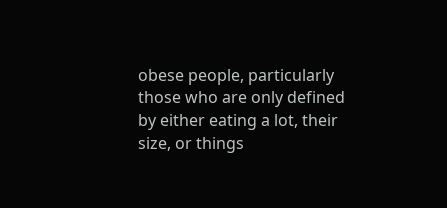obese people, particularly those who are only defined by either eating a lot, their size, or things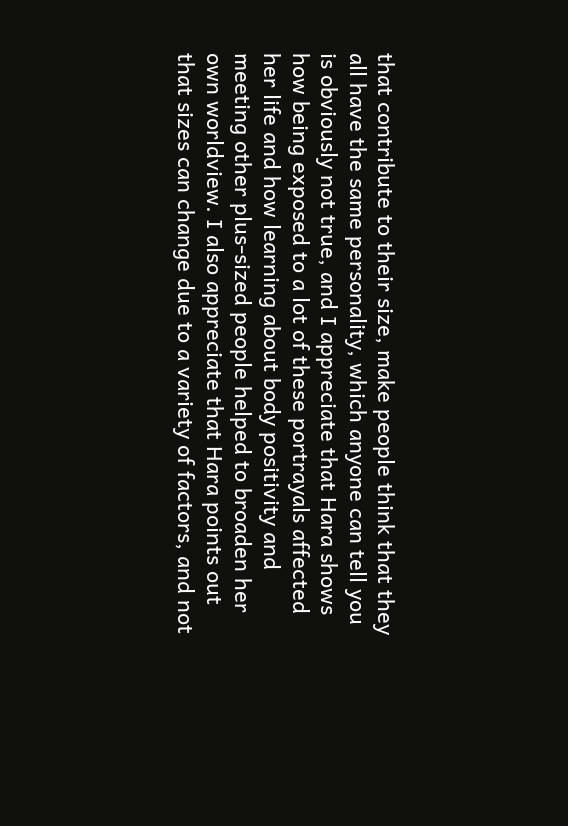that contribute to their size, make people think that they all have the same personality, which anyone can tell you is obviously not true, and I appreciate that Hara shows how being exposed to a lot of these portrayals affected her life and how learning about body positivity and meeting other plus-sized people helped to broaden her own worldview. I also appreciate that Hara points out that sizes can change due to a variety of factors, and not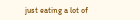just eating a lot of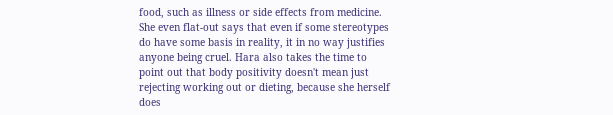food, such as illness or side effects from medicine. She even flat-out says that even if some stereotypes do have some basis in reality, it in no way justifies anyone being cruel. Hara also takes the time to point out that body positivity doesn't mean just rejecting working out or dieting, because she herself does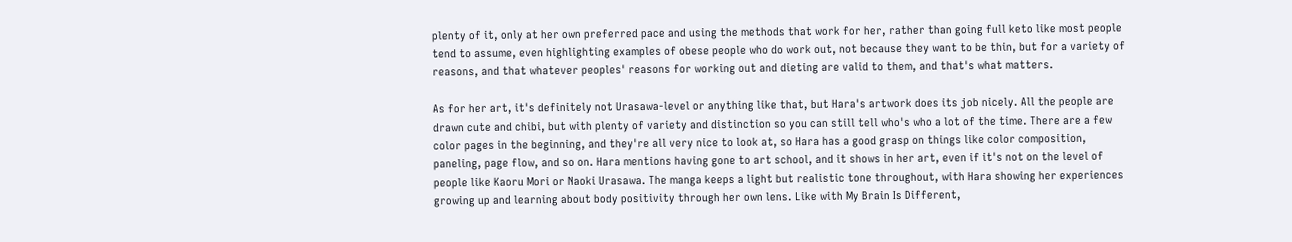plenty of it, only at her own preferred pace and using the methods that work for her, rather than going full keto like most people tend to assume, even highlighting examples of obese people who do work out, not because they want to be thin, but for a variety of reasons, and that whatever peoples' reasons for working out and dieting are valid to them, and that's what matters.

As for her art, it's definitely not Urasawa-level or anything like that, but Hara's artwork does its job nicely. All the people are drawn cute and chibi, but with plenty of variety and distinction so you can still tell who's who a lot of the time. There are a few color pages in the beginning, and they're all very nice to look at, so Hara has a good grasp on things like color composition, paneling, page flow, and so on. Hara mentions having gone to art school, and it shows in her art, even if it's not on the level of people like Kaoru Mori or Naoki Urasawa. The manga keeps a light but realistic tone throughout, with Hara showing her experiences growing up and learning about body positivity through her own lens. Like with My Brain Is Different,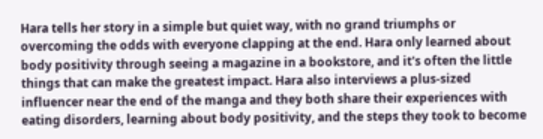Hara tells her story in a simple but quiet way, with no grand triumphs or overcoming the odds with everyone clapping at the end. Hara only learned about body positivity through seeing a magazine in a bookstore, and it's often the little things that can make the greatest impact. Hara also interviews a plus-sized influencer near the end of the manga and they both share their experiences with eating disorders, learning about body positivity, and the steps they took to become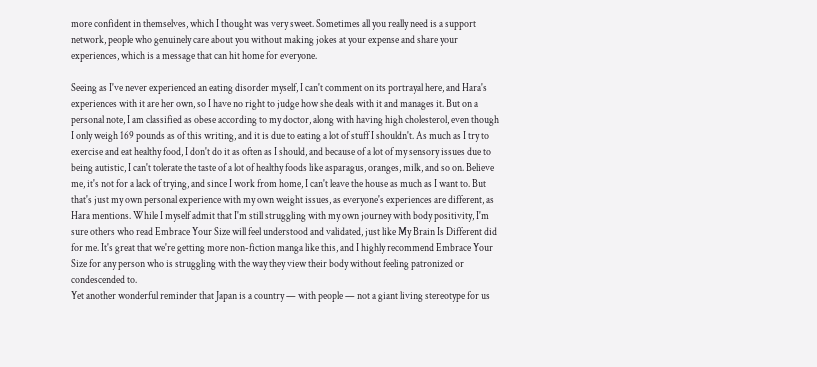more confident in themselves, which I thought was very sweet. Sometimes all you really need is a support network, people who genuinely care about you without making jokes at your expense and share your experiences, which is a message that can hit home for everyone.

Seeing as I've never experienced an eating disorder myself, I can't comment on its portrayal here, and Hara's experiences with it are her own, so I have no right to judge how she deals with it and manages it. But on a personal note, I am classified as obese according to my doctor, along with having high cholesterol, even though I only weigh 169 pounds as of this writing, and it is due to eating a lot of stuff I shouldn't. As much as I try to exercise and eat healthy food, I don't do it as often as I should, and because of a lot of my sensory issues due to being autistic, I can't tolerate the taste of a lot of healthy foods like asparagus, oranges, milk, and so on. Believe me, it's not for a lack of trying, and since I work from home, I can't leave the house as much as I want to. But that's just my own personal experience with my own weight issues, as everyone's experiences are different, as Hara mentions. While I myself admit that I'm still struggling with my own journey with body positivity, I'm sure others who read Embrace Your Size will feel understood and validated, just like My Brain Is Different did for me. It's great that we're getting more non-fiction manga like this, and I highly recommend Embrace Your Size for any person who is struggling with the way they view their body without feeling patronized or condescended to.
Yet another wonderful reminder that Japan is a country — with people — not a giant living stereotype for us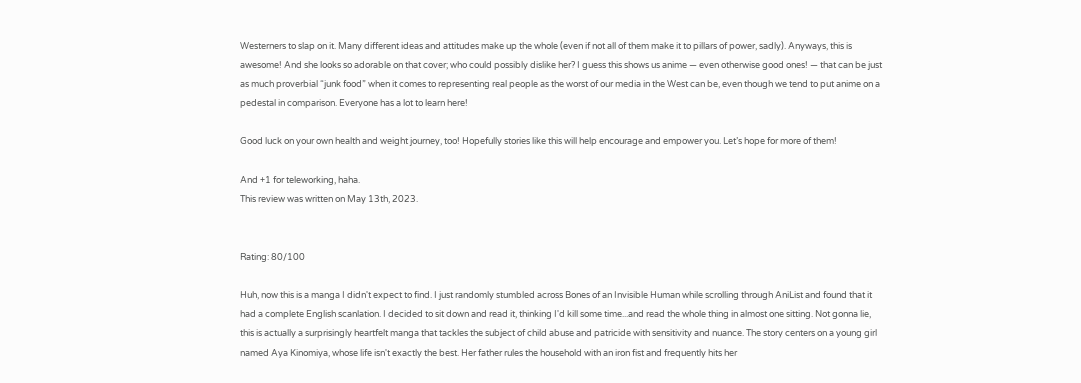Westerners to slap on it. Many different ideas and attitudes make up the whole (even if not all of them make it to pillars of power, sadly). Anyways, this is awesome! And she looks so adorable on that cover; who could possibly dislike her? I guess this shows us anime — even otherwise good ones! — that can be just as much proverbial “junk food” when it comes to representing real people as the worst of our media in the West can be, even though we tend to put anime on a pedestal in comparison. Everyone has a lot to learn here!

Good luck on your own health and weight journey, too! Hopefully stories like this will help encourage and empower you. Let’s hope for more of them!

And +1 for teleworking, haha.
This review was written on May 13th, 2023.


Rating: 80/100

Huh, now this is a manga I didn't expect to find. I just randomly stumbled across Bones of an Invisible Human while scrolling through AniList and found that it had a complete English scanlation. I decided to sit down and read it, thinking I'd kill some time...and read the whole thing in almost one sitting. Not gonna lie, this is actually a surprisingly heartfelt manga that tackles the subject of child abuse and patricide with sensitivity and nuance. The story centers on a young girl named Aya Kinomiya, whose life isn't exactly the best. Her father rules the household with an iron fist and frequently hits her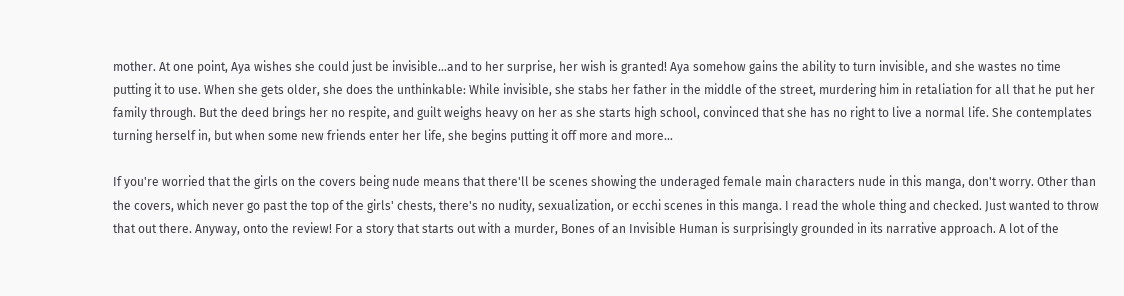mother. At one point, Aya wishes she could just be invisible...and to her surprise, her wish is granted! Aya somehow gains the ability to turn invisible, and she wastes no time putting it to use. When she gets older, she does the unthinkable: While invisible, she stabs her father in the middle of the street, murdering him in retaliation for all that he put her family through. But the deed brings her no respite, and guilt weighs heavy on her as she starts high school, convinced that she has no right to live a normal life. She contemplates turning herself in, but when some new friends enter her life, she begins putting it off more and more...

If you're worried that the girls on the covers being nude means that there'll be scenes showing the underaged female main characters nude in this manga, don't worry. Other than the covers, which never go past the top of the girls' chests, there's no nudity, sexualization, or ecchi scenes in this manga. I read the whole thing and checked. Just wanted to throw that out there. Anyway, onto the review! For a story that starts out with a murder, Bones of an Invisible Human is surprisingly grounded in its narrative approach. A lot of the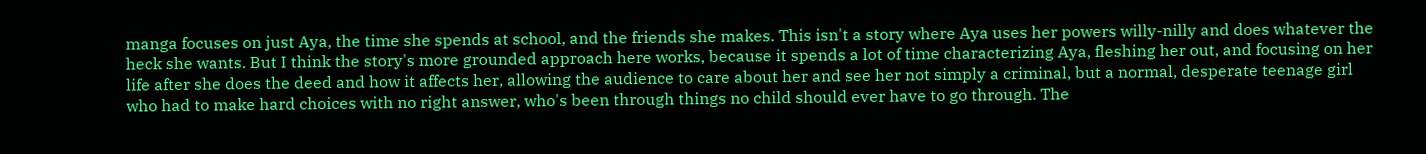manga focuses on just Aya, the time she spends at school, and the friends she makes. This isn't a story where Aya uses her powers willy-nilly and does whatever the heck she wants. But I think the story's more grounded approach here works, because it spends a lot of time characterizing Aya, fleshing her out, and focusing on her life after she does the deed and how it affects her, allowing the audience to care about her and see her not simply a criminal, but a normal, desperate teenage girl who had to make hard choices with no right answer, who's been through things no child should ever have to go through. The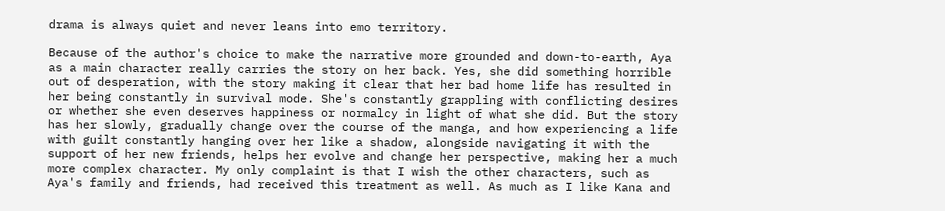drama is always quiet and never leans into emo territory.

Because of the author's choice to make the narrative more grounded and down-to-earth, Aya as a main character really carries the story on her back. Yes, she did something horrible out of desperation, with the story making it clear that her bad home life has resulted in her being constantly in survival mode. She's constantly grappling with conflicting desires or whether she even deserves happiness or normalcy in light of what she did. But the story has her slowly, gradually change over the course of the manga, and how experiencing a life with guilt constantly hanging over her like a shadow, alongside navigating it with the support of her new friends, helps her evolve and change her perspective, making her a much more complex character. My only complaint is that I wish the other characters, such as Aya's family and friends, had received this treatment as well. As much as I like Kana and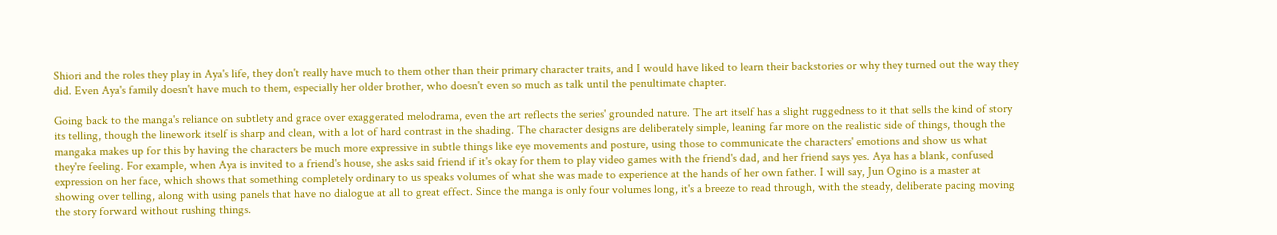Shiori and the roles they play in Aya's life, they don't really have much to them other than their primary character traits, and I would have liked to learn their backstories or why they turned out the way they did. Even Aya's family doesn't have much to them, especially her older brother, who doesn't even so much as talk until the penultimate chapter.

Going back to the manga's reliance on subtlety and grace over exaggerated melodrama, even the art reflects the series' grounded nature. The art itself has a slight ruggedness to it that sells the kind of story its telling, though the linework itself is sharp and clean, with a lot of hard contrast in the shading. The character designs are deliberately simple, leaning far more on the realistic side of things, though the mangaka makes up for this by having the characters be much more expressive in subtle things like eye movements and posture, using those to communicate the characters' emotions and show us what they're feeling. For example, when Aya is invited to a friend's house, she asks said friend if it's okay for them to play video games with the friend's dad, and her friend says yes. Aya has a blank, confused expression on her face, which shows that something completely ordinary to us speaks volumes of what she was made to experience at the hands of her own father. I will say, Jun Ogino is a master at showing over telling, along with using panels that have no dialogue at all to great effect. Since the manga is only four volumes long, it's a breeze to read through, with the steady, deliberate pacing moving the story forward without rushing things.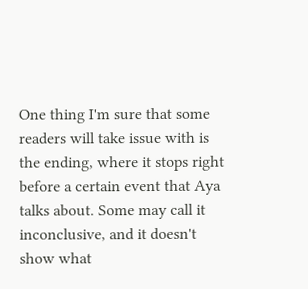One thing I'm sure that some readers will take issue with is the ending, where it stops right before a certain event that Aya talks about. Some may call it inconclusive, and it doesn't show what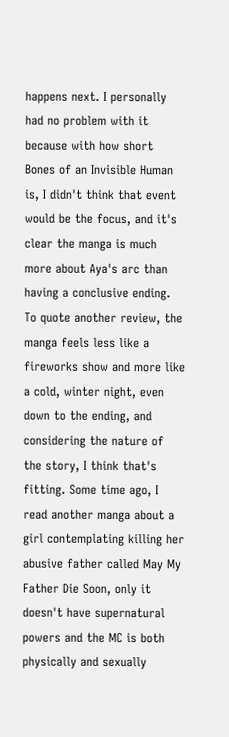happens next. I personally had no problem with it because with how short Bones of an Invisible Human is, I didn't think that event would be the focus, and it's clear the manga is much more about Aya's arc than having a conclusive ending. To quote another review, the manga feels less like a fireworks show and more like a cold, winter night, even down to the ending, and considering the nature of the story, I think that's fitting. Some time ago, I read another manga about a girl contemplating killing her abusive father called May My Father Die Soon, only it doesn't have supernatural powers and the MC is both physically and sexually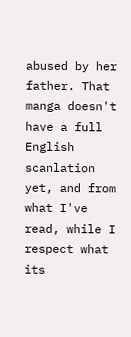abused by her father. That manga doesn't have a full English scanlation yet, and from what I've read, while I respect what its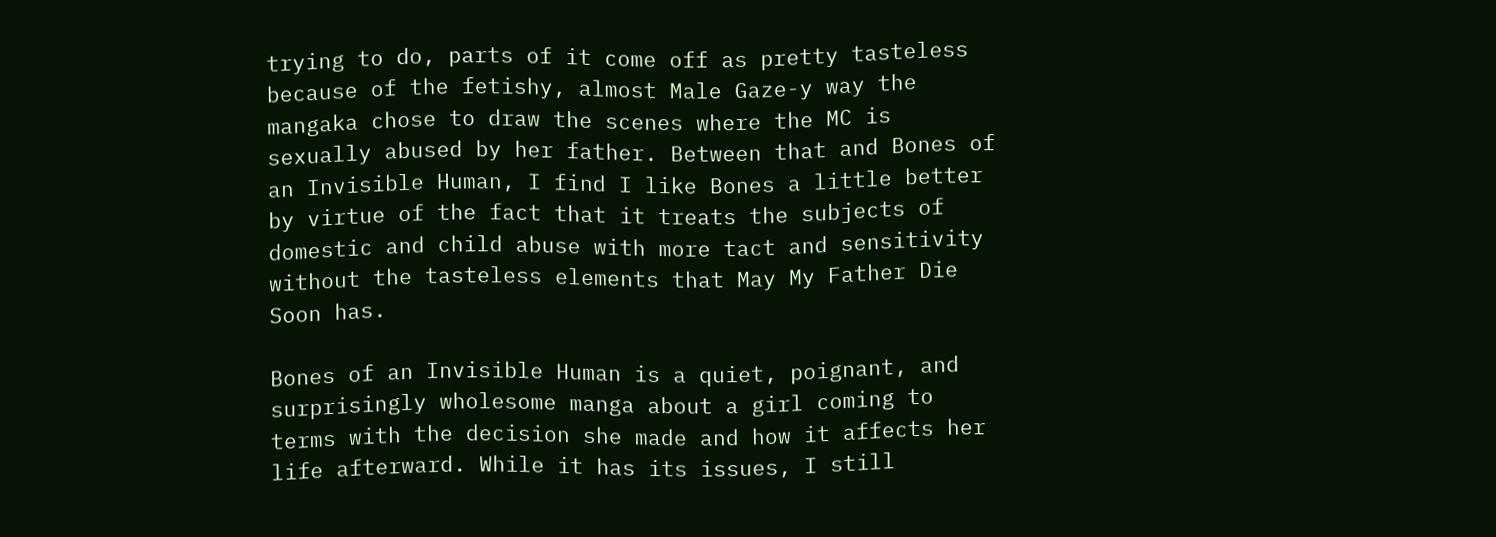trying to do, parts of it come off as pretty tasteless because of the fetishy, almost Male Gaze-y way the mangaka chose to draw the scenes where the MC is sexually abused by her father. Between that and Bones of an Invisible Human, I find I like Bones a little better by virtue of the fact that it treats the subjects of domestic and child abuse with more tact and sensitivity without the tasteless elements that May My Father Die Soon has.

Bones of an Invisible Human is a quiet, poignant, and surprisingly wholesome manga about a girl coming to terms with the decision she made and how it affects her life afterward. While it has its issues, I still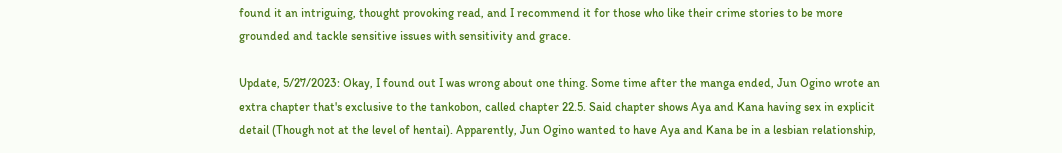found it an intriguing, thought provoking read, and I recommend it for those who like their crime stories to be more grounded and tackle sensitive issues with sensitivity and grace.

Update, 5/27/2023: Okay, I found out I was wrong about one thing. Some time after the manga ended, Jun Ogino wrote an extra chapter that's exclusive to the tankobon, called chapter 22.5. Said chapter shows Aya and Kana having sex in explicit detail (Though not at the level of hentai). Apparently, Jun Ogino wanted to have Aya and Kana be in a lesbian relationship,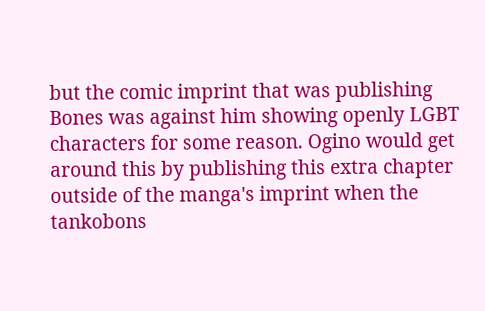but the comic imprint that was publishing Bones was against him showing openly LGBT characters for some reason. Ogino would get around this by publishing this extra chapter outside of the manga's imprint when the tankobons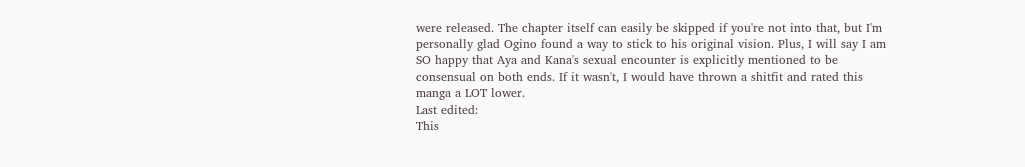were released. The chapter itself can easily be skipped if you're not into that, but I'm personally glad Ogino found a way to stick to his original vision. Plus, I will say I am SO happy that Aya and Kana's sexual encounter is explicitly mentioned to be consensual on both ends. If it wasn't, I would have thrown a shitfit and rated this manga a LOT lower.
Last edited:
This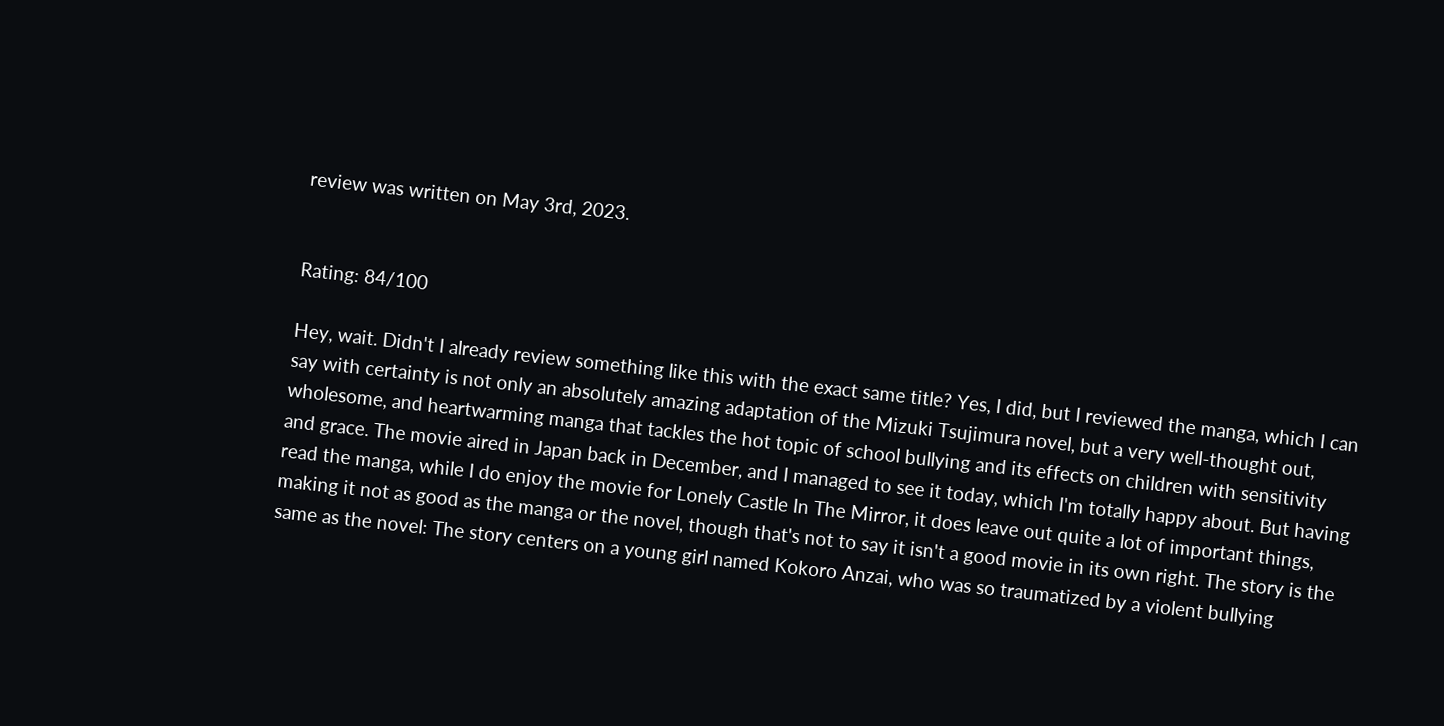review was written on May 3rd, 2023.


Rating: 84/100

Hey, wait. Didn't I already review something like this with the exact same title? Yes, I did, but I reviewed the manga, which I can say with certainty is not only an absolutely amazing adaptation of the Mizuki Tsujimura novel, but a very well-thought out, wholesome, and heartwarming manga that tackles the hot topic of school bullying and its effects on children with sensitivity and grace. The movie aired in Japan back in December, and I managed to see it today, which I'm totally happy about. But having read the manga, while I do enjoy the movie for Lonely Castle In The Mirror, it does leave out quite a lot of important things, making it not as good as the manga or the novel, though that's not to say it isn't a good movie in its own right. The story is the same as the novel: The story centers on a young girl named Kokoro Anzai, who was so traumatized by a violent bullying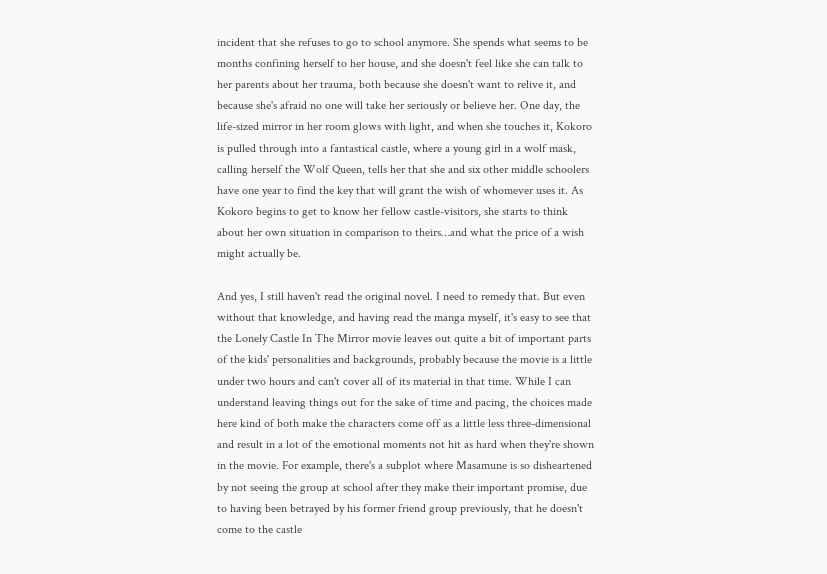incident that she refuses to go to school anymore. She spends what seems to be months confining herself to her house, and she doesn't feel like she can talk to her parents about her trauma, both because she doesn't want to relive it, and because she's afraid no one will take her seriously or believe her. One day, the life-sized mirror in her room glows with light, and when she touches it, Kokoro is pulled through into a fantastical castle, where a young girl in a wolf mask, calling herself the Wolf Queen, tells her that she and six other middle schoolers have one year to find the key that will grant the wish of whomever uses it. As Kokoro begins to get to know her fellow castle-visitors, she starts to think about her own situation in comparison to theirs…and what the price of a wish might actually be.

And yes, I still haven't read the original novel. I need to remedy that. But even without that knowledge, and having read the manga myself, it's easy to see that the Lonely Castle In The Mirror movie leaves out quite a bit of important parts of the kids' personalities and backgrounds, probably because the movie is a little under two hours and can't cover all of its material in that time. While I can understand leaving things out for the sake of time and pacing, the choices made here kind of both make the characters come off as a little less three-dimensional and result in a lot of the emotional moments not hit as hard when they're shown in the movie. For example, there's a subplot where Masamune is so disheartened by not seeing the group at school after they make their important promise, due to having been betrayed by his former friend group previously, that he doesn't come to the castle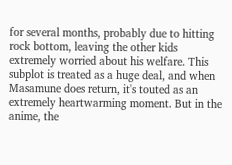for several months, probably due to hitting rock bottom, leaving the other kids extremely worried about his welfare. This subplot is treated as a huge deal, and when Masamune does return, it's touted as an extremely heartwarming moment. But in the anime, the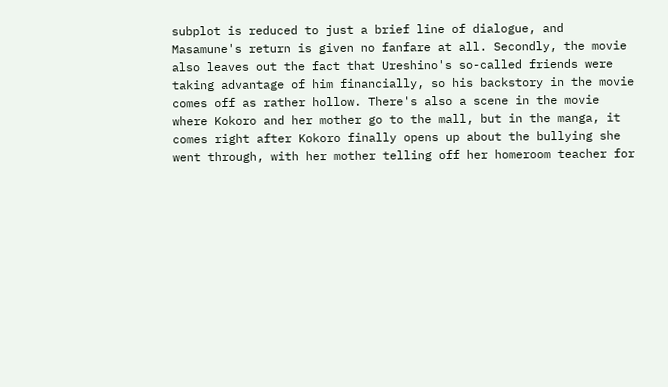subplot is reduced to just a brief line of dialogue, and Masamune's return is given no fanfare at all. Secondly, the movie also leaves out the fact that Ureshino's so-called friends were taking advantage of him financially, so his backstory in the movie comes off as rather hollow. There's also a scene in the movie where Kokoro and her mother go to the mall, but in the manga, it comes right after Kokoro finally opens up about the bullying she went through, with her mother telling off her homeroom teacher for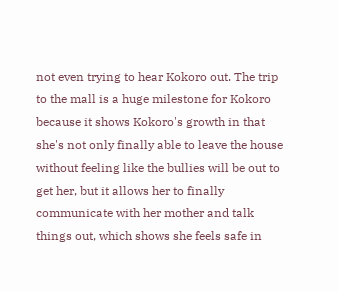not even trying to hear Kokoro out. The trip to the mall is a huge milestone for Kokoro because it shows Kokoro's growth in that she's not only finally able to leave the house without feeling like the bullies will be out to get her, but it allows her to finally communicate with her mother and talk things out, which shows she feels safe in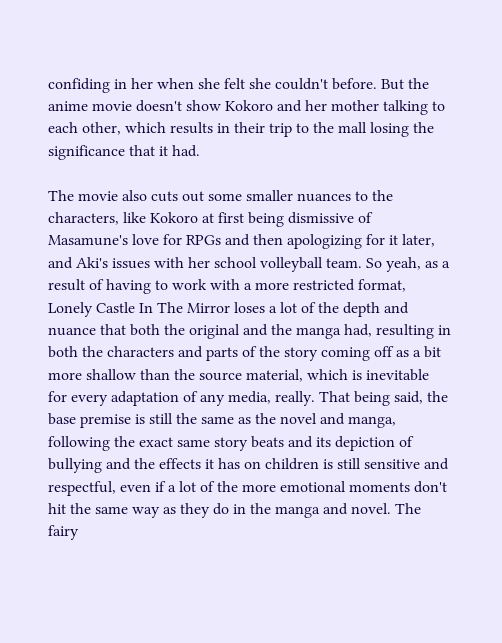confiding in her when she felt she couldn't before. But the anime movie doesn't show Kokoro and her mother talking to each other, which results in their trip to the mall losing the significance that it had.

The movie also cuts out some smaller nuances to the characters, like Kokoro at first being dismissive of Masamune's love for RPGs and then apologizing for it later, and Aki's issues with her school volleyball team. So yeah, as a result of having to work with a more restricted format, Lonely Castle In The Mirror loses a lot of the depth and nuance that both the original and the manga had, resulting in both the characters and parts of the story coming off as a bit more shallow than the source material, which is inevitable for every adaptation of any media, really. That being said, the base premise is still the same as the novel and manga, following the exact same story beats and its depiction of bullying and the effects it has on children is still sensitive and respectful, even if a lot of the more emotional moments don't hit the same way as they do in the manga and novel. The fairy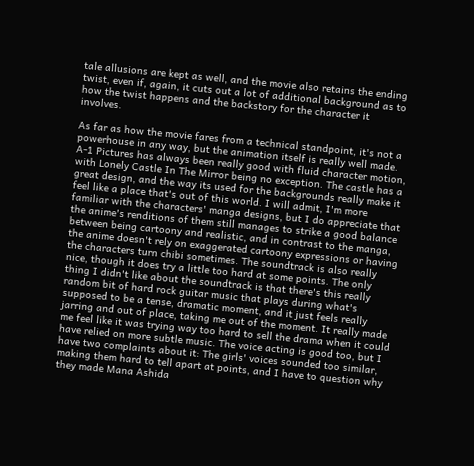tale allusions are kept as well, and the movie also retains the ending twist, even if, again, it cuts out a lot of additional background as to how the twist happens and the backstory for the character it involves.

As far as how the movie fares from a technical standpoint, it's not a powerhouse in any way, but the animation itself is really well made. A-1 Pictures has always been really good with fluid character motion, with Lonely Castle In The Mirror being no exception. The castle has a great design, and the way its used for the backgrounds really make it feel like a place that's out of this world. I will admit, I'm more familiar with the characters' manga designs, but I do appreciate that the anime's renditions of them still manages to strike a good balance between being cartoony and realistic, and in contrast to the manga, the anime doesn't rely on exaggerated cartoony expressions or having the characters turn chibi sometimes. The soundtrack is also really nice, though it does try a little too hard at some points. The only thing I didn't like about the soundtrack is that there's this really random bit of hard rock guitar music that plays during what's supposed to be a tense, dramatic moment, and it just feels really jarring and out of place, taking me out of the moment. It really made me feel like it was trying way too hard to sell the drama when it could have relied on more subtle music. The voice acting is good too, but I have two complaints about it: The girls' voices sounded too similar, making them hard to tell apart at points, and I have to question why they made Mana Ashida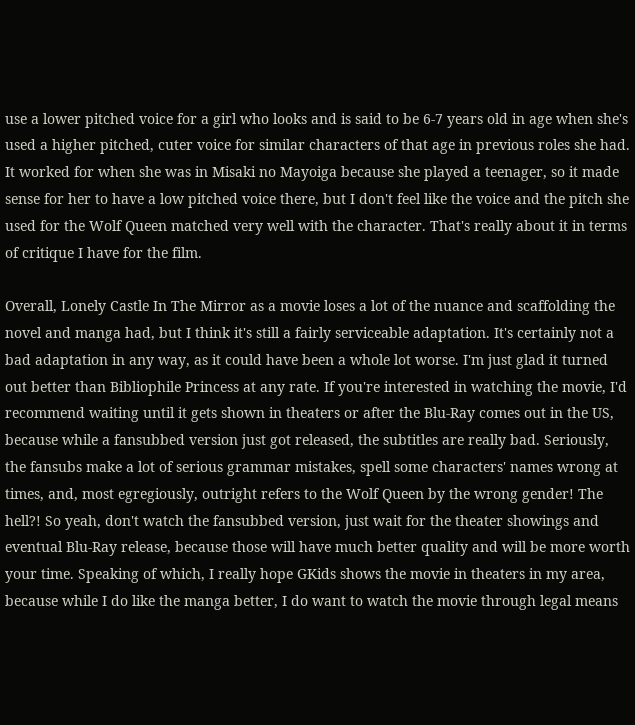use a lower pitched voice for a girl who looks and is said to be 6-7 years old in age when she's used a higher pitched, cuter voice for similar characters of that age in previous roles she had. It worked for when she was in Misaki no Mayoiga because she played a teenager, so it made sense for her to have a low pitched voice there, but I don't feel like the voice and the pitch she used for the Wolf Queen matched very well with the character. That's really about it in terms of critique I have for the film.

Overall, Lonely Castle In The Mirror as a movie loses a lot of the nuance and scaffolding the novel and manga had, but I think it's still a fairly serviceable adaptation. It's certainly not a bad adaptation in any way, as it could have been a whole lot worse. I'm just glad it turned out better than Bibliophile Princess at any rate. If you're interested in watching the movie, I'd recommend waiting until it gets shown in theaters or after the Blu-Ray comes out in the US, because while a fansubbed version just got released, the subtitles are really bad. Seriously, the fansubs make a lot of serious grammar mistakes, spell some characters' names wrong at times, and, most egregiously, outright refers to the Wolf Queen by the wrong gender! The hell?! So yeah, don't watch the fansubbed version, just wait for the theater showings and eventual Blu-Ray release, because those will have much better quality and will be more worth your time. Speaking of which, I really hope GKids shows the movie in theaters in my area, because while I do like the manga better, I do want to watch the movie through legal means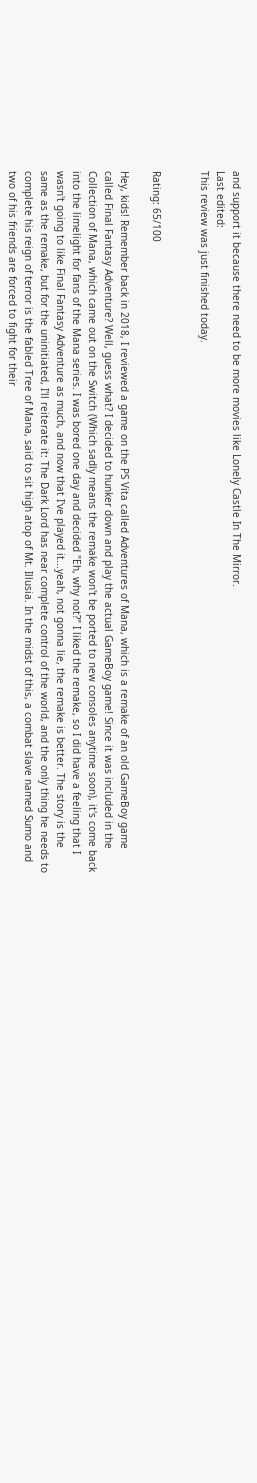and support it because there need to be more movies like Lonely Castle In The Mirror.
Last edited:
This review was just finished today.


Rating: 65/100

Hey, kids! Remember back in 2018, I reviewed a game on the PS Vita called Adventures of Mana, which is a remake of an old GameBoy game called Final Fantasy Adventure? Well, guess what? I decided to hunker down and play the actual GameBoy game! Since it was included in the Collection of Mana, which came out on the Switch (Which sadly means the remake won't be ported to new consoles anytime soon), it's come back into the limelight for fans of the Mana series. I was bored one day and decided "Eh, why not?" I liked the remake, so I did have a feeling that I wasn't going to like Final Fantasy Adventure as much, and now that I've played it...yeah, not gonna lie, the remake is better. The story is the same as the remake, but for the uninitiated, I'll reiterate it: The Dark Lord has near complete control of the world, and the only thing he needs to complete his reign of terror is the fabled Tree of Mana, said to sit high atop of Mt. Illusia. In the midst of this, a combat slave named Sumo and two of his friends are forced to fight for their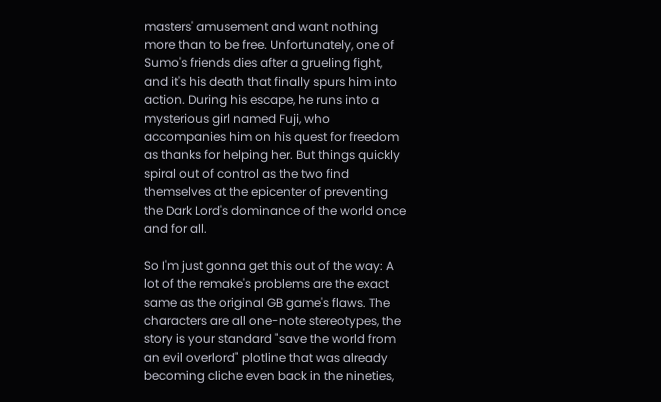masters' amusement and want nothing more than to be free. Unfortunately, one of Sumo's friends dies after a grueling fight, and it's his death that finally spurs him into action. During his escape, he runs into a mysterious girl named Fuji, who accompanies him on his quest for freedom as thanks for helping her. But things quickly spiral out of control as the two find themselves at the epicenter of preventing the Dark Lord's dominance of the world once and for all.

So I'm just gonna get this out of the way: A lot of the remake's problems are the exact same as the original GB game's flaws. The characters are all one-note stereotypes, the story is your standard "save the world from an evil overlord" plotline that was already becoming cliche even back in the nineties,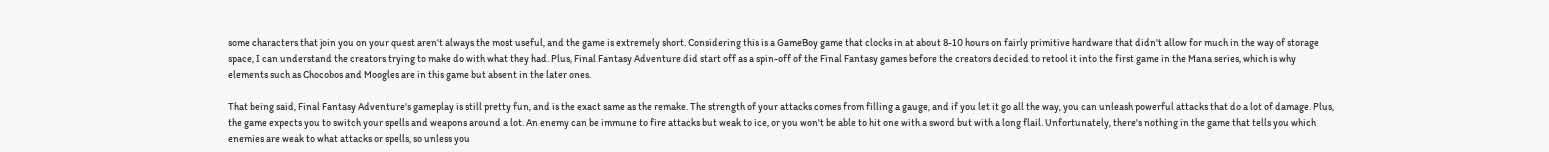some characters that join you on your quest aren't always the most useful, and the game is extremely short. Considering this is a GameBoy game that clocks in at about 8-10 hours on fairly primitive hardware that didn't allow for much in the way of storage space, I can understand the creators trying to make do with what they had. Plus, Final Fantasy Adventure did start off as a spin-off of the Final Fantasy games before the creators decided to retool it into the first game in the Mana series, which is why elements such as Chocobos and Moogles are in this game but absent in the later ones.

That being said, Final Fantasy Adventure's gameplay is still pretty fun, and is the exact same as the remake. The strength of your attacks comes from filling a gauge, and if you let it go all the way, you can unleash powerful attacks that do a lot of damage. Plus, the game expects you to switch your spells and weapons around a lot. An enemy can be immune to fire attacks but weak to ice, or you won't be able to hit one with a sword but with a long flail. Unfortunately, there's nothing in the game that tells you which enemies are weak to what attacks or spells, so unless you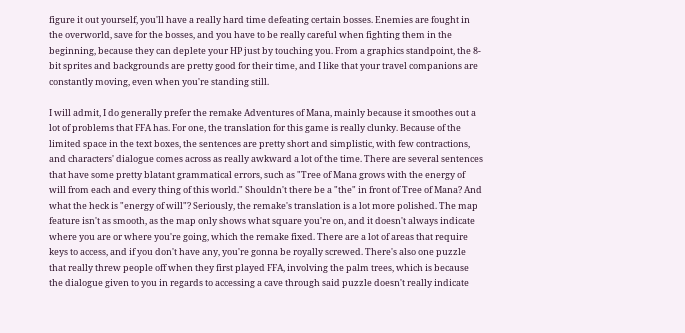figure it out yourself, you'll have a really hard time defeating certain bosses. Enemies are fought in the overworld, save for the bosses, and you have to be really careful when fighting them in the beginning, because they can deplete your HP just by touching you. From a graphics standpoint, the 8-bit sprites and backgrounds are pretty good for their time, and I like that your travel companions are constantly moving, even when you're standing still.

I will admit, I do generally prefer the remake Adventures of Mana, mainly because it smoothes out a lot of problems that FFA has. For one, the translation for this game is really clunky. Because of the limited space in the text boxes, the sentences are pretty short and simplistic, with few contractions, and characters' dialogue comes across as really awkward a lot of the time. There are several sentences that have some pretty blatant grammatical errors, such as "Tree of Mana grows with the energy of will from each and every thing of this world." Shouldn't there be a "the" in front of Tree of Mana? And what the heck is "energy of will"? Seriously, the remake's translation is a lot more polished. The map feature isn't as smooth, as the map only shows what square you're on, and it doesn't always indicate where you are or where you're going, which the remake fixed. There are a lot of areas that require keys to access, and if you don't have any, you're gonna be royally screwed. There's also one puzzle that really threw people off when they first played FFA, involving the palm trees, which is because the dialogue given to you in regards to accessing a cave through said puzzle doesn't really indicate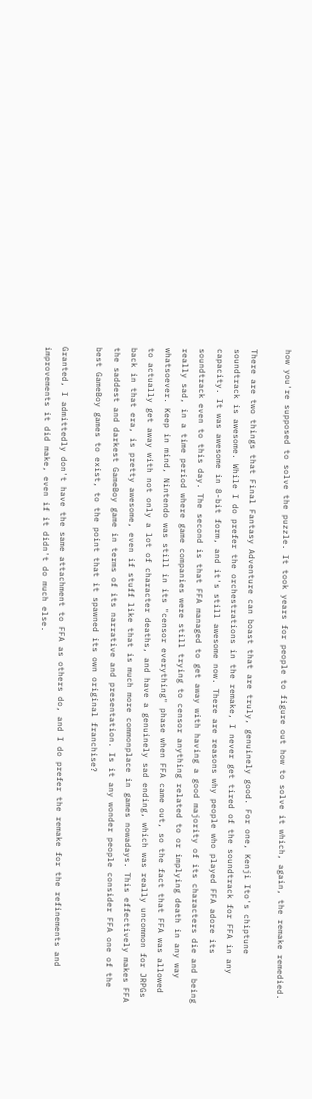how you're supposed to solve the puzzle. It took years for people to figure out how to solve it which, again, the remake remedied.

There are two things that Final Fantasy Adventure can boast that are truly, genuinely good. For one, Kenji Ito's chiptune soundtrack is awesome. While I do prefer the orchestrations in the remake, I never get tired of the soundtrack for FFA in any capacity. It was awesome in 8-bit form, and it's still awesome now. There are reasons why people who played FFA adore its soundtrack even to this day. The second is that FFA managed to get away with having a good majority of its characters die and being really sad, in a time period where game companies were still trying to censor anything related to or implying death in any way whatsoever. Keep in mind, Nintendo was still in its "censor everything" phase when FFA came out, so the fact that FFA was allowed to actually get away with not only a lot of character deaths, and have a genuinely sad ending, which was really uncommon for JRPGs back in that era, is pretty awesome, even if stuff like that is much more commonplace in games nowadays. This effectively makes FFA the saddest and darkest GameBoy game in terms of its narrative and presentation. Is it any wonder people consider FFA one of the best GameBoy games to exist, to the point that it spawned its own original franchise?

Granted, I admittedly don't have the same attachment to FFA as others do, and I do prefer the remake for the refinements and improvements it did make, even if it didn't do much else.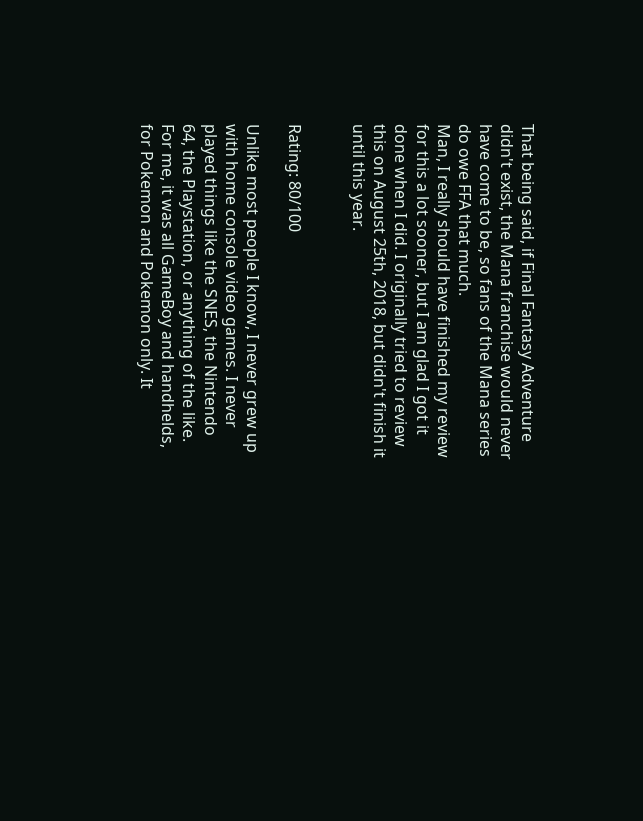That being said, if Final Fantasy Adventure didn't exist, the Mana franchise would never have come to be, so fans of the Mana series do owe FFA that much.
Man, I really should have finished my review for this a lot sooner, but I am glad I got it done when I did. I originally tried to review this on August 25th, 2018, but didn't finish it until this year.


Rating: 80/100

Unlike most people I know, I never grew up with home console video games. I never played things like the SNES, the Nintendo 64, the Playstation, or anything of the like. For me, it was all GameBoy and handhelds, for Pokemon and Pokemon only. It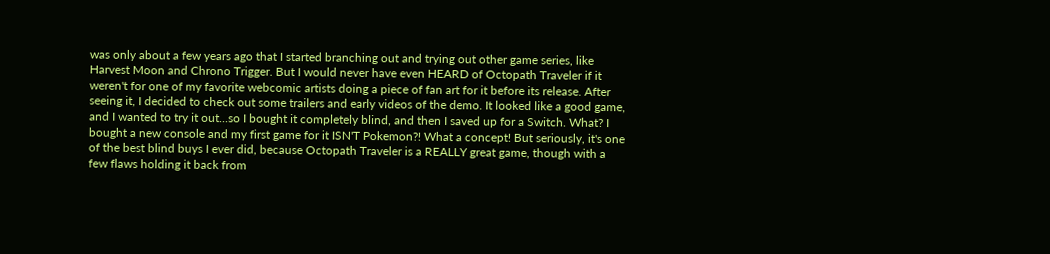was only about a few years ago that I started branching out and trying out other game series, like Harvest Moon and Chrono Trigger. But I would never have even HEARD of Octopath Traveler if it weren't for one of my favorite webcomic artists doing a piece of fan art for it before its release. After seeing it, I decided to check out some trailers and early videos of the demo. It looked like a good game, and I wanted to try it out...so I bought it completely blind, and then I saved up for a Switch. What? I bought a new console and my first game for it ISN'T Pokemon?! What a concept! But seriously, it's one of the best blind buys I ever did, because Octopath Traveler is a REALLY great game, though with a few flaws holding it back from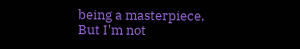being a masterpiece. But I'm not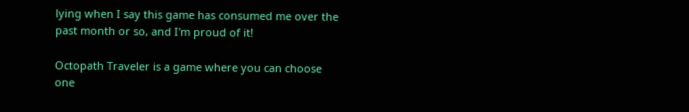lying when I say this game has consumed me over the past month or so, and I'm proud of it!

Octopath Traveler is a game where you can choose one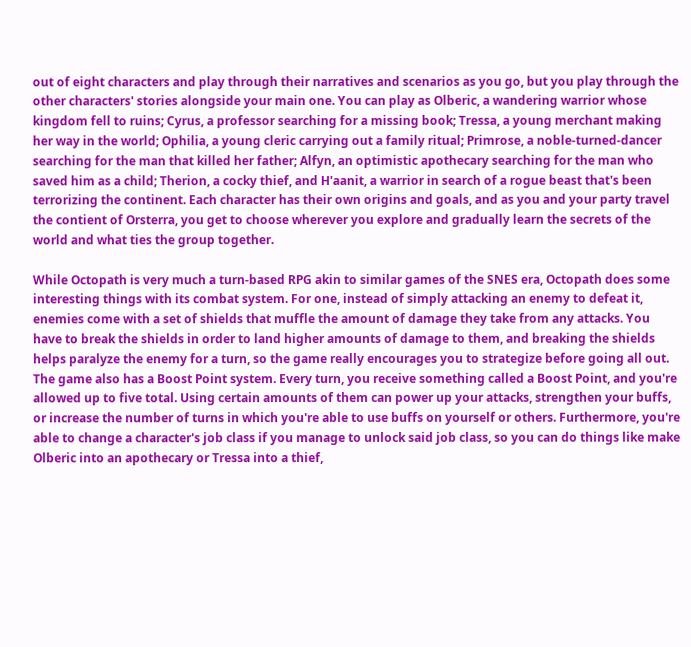out of eight characters and play through their narratives and scenarios as you go, but you play through the other characters' stories alongside your main one. You can play as Olberic, a wandering warrior whose kingdom fell to ruins; Cyrus, a professor searching for a missing book; Tressa, a young merchant making her way in the world; Ophilia, a young cleric carrying out a family ritual; Primrose, a noble-turned-dancer searching for the man that killed her father; Alfyn, an optimistic apothecary searching for the man who saved him as a child; Therion, a cocky thief, and H'aanit, a warrior in search of a rogue beast that's been terrorizing the continent. Each character has their own origins and goals, and as you and your party travel the contient of Orsterra, you get to choose wherever you explore and gradually learn the secrets of the world and what ties the group together.

While Octopath is very much a turn-based RPG akin to similar games of the SNES era, Octopath does some interesting things with its combat system. For one, instead of simply attacking an enemy to defeat it, enemies come with a set of shields that muffle the amount of damage they take from any attacks. You have to break the shields in order to land higher amounts of damage to them, and breaking the shields helps paralyze the enemy for a turn, so the game really encourages you to strategize before going all out. The game also has a Boost Point system. Every turn, you receive something called a Boost Point, and you're allowed up to five total. Using certain amounts of them can power up your attacks, strengthen your buffs, or increase the number of turns in which you're able to use buffs on yourself or others. Furthermore, you're able to change a character's job class if you manage to unlock said job class, so you can do things like make Olberic into an apothecary or Tressa into a thief,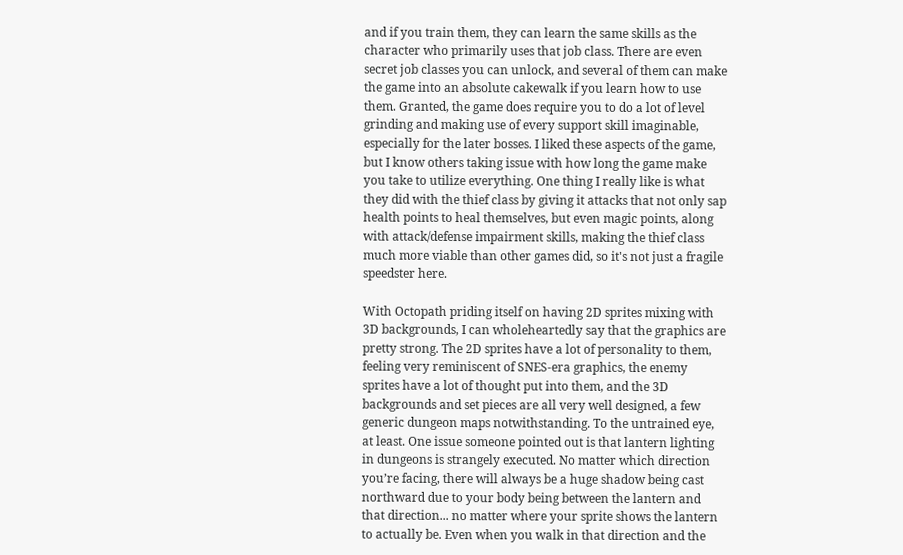and if you train them, they can learn the same skills as the character who primarily uses that job class. There are even secret job classes you can unlock, and several of them can make the game into an absolute cakewalk if you learn how to use them. Granted, the game does require you to do a lot of level grinding and making use of every support skill imaginable, especially for the later bosses. I liked these aspects of the game, but I know others taking issue with how long the game make you take to utilize everything. One thing I really like is what they did with the thief class by giving it attacks that not only sap health points to heal themselves, but even magic points, along with attack/defense impairment skills, making the thief class much more viable than other games did, so it's not just a fragile speedster here.

With Octopath priding itself on having 2D sprites mixing with 3D backgrounds, I can wholeheartedly say that the graphics are pretty strong. The 2D sprites have a lot of personality to them, feeling very reminiscent of SNES-era graphics, the enemy sprites have a lot of thought put into them, and the 3D backgrounds and set pieces are all very well designed, a few generic dungeon maps notwithstanding. To the untrained eye, at least. One issue someone pointed out is that lantern lighting in dungeons is strangely executed. No matter which direction you’re facing, there will always be a huge shadow being cast northward due to your body being between the lantern and that direction... no matter where your sprite shows the lantern to actually be. Even when you walk in that direction and the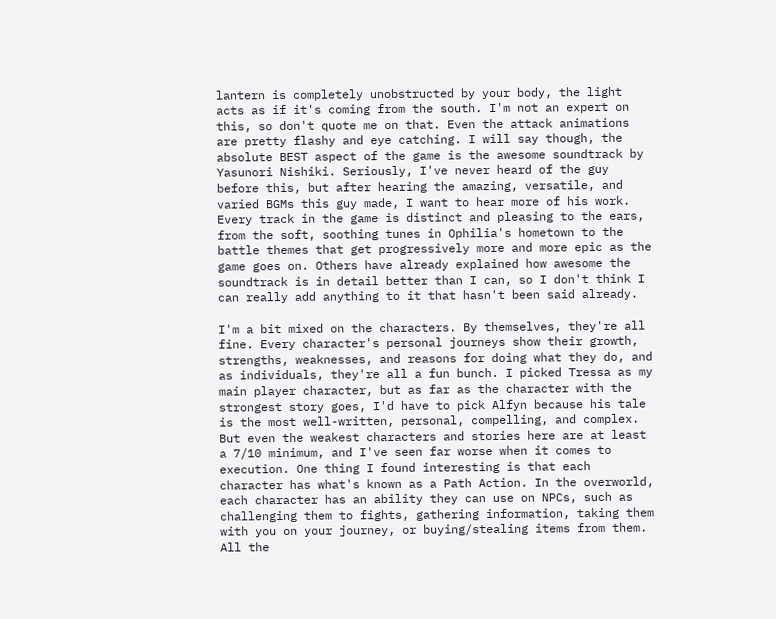lantern is completely unobstructed by your body, the light acts as if it's coming from the south. I'm not an expert on this, so don't quote me on that. Even the attack animations are pretty flashy and eye catching. I will say though, the absolute BEST aspect of the game is the awesome soundtrack by Yasunori Nishiki. Seriously, I've never heard of the guy before this, but after hearing the amazing, versatile, and varied BGMs this guy made, I want to hear more of his work. Every track in the game is distinct and pleasing to the ears, from the soft, soothing tunes in Ophilia's hometown to the battle themes that get progressively more and more epic as the game goes on. Others have already explained how awesome the soundtrack is in detail better than I can, so I don't think I can really add anything to it that hasn't been said already.

I'm a bit mixed on the characters. By themselves, they're all fine. Every character's personal journeys show their growth, strengths, weaknesses, and reasons for doing what they do, and as individuals, they're all a fun bunch. I picked Tressa as my main player character, but as far as the character with the strongest story goes, I'd have to pick Alfyn because his tale is the most well-written, personal, compelling, and complex. But even the weakest characters and stories here are at least a 7/10 minimum, and I've seen far worse when it comes to execution. One thing I found interesting is that each character has what's known as a Path Action. In the overworld, each character has an ability they can use on NPCs, such as challenging them to fights, gathering information, taking them with you on your journey, or buying/stealing items from them. All the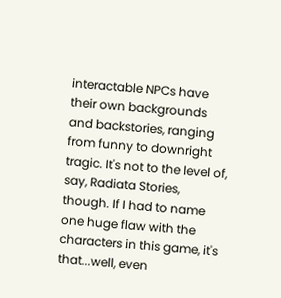interactable NPCs have their own backgrounds and backstories, ranging from funny to downright tragic. It's not to the level of, say, Radiata Stories, though. If I had to name one huge flaw with the characters in this game, it's that...well, even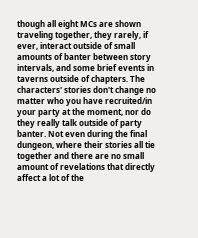though all eight MCs are shown traveling together, they rarely, if ever, interact outside of small amounts of banter between story intervals, and some brief events in taverns outside of chapters. The characters' stories don't change no matter who you have recruited/in your party at the moment, nor do they really talk outside of party banter. Not even during the final dungeon, where their stories all tie together and there are no small amount of revelations that directly affect a lot of the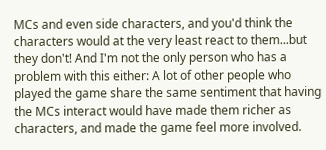MCs and even side characters, and you'd think the characters would at the very least react to them...but they don't! And I'm not the only person who has a problem with this either: A lot of other people who played the game share the same sentiment that having the MCs interact would have made them richer as characters, and made the game feel more involved.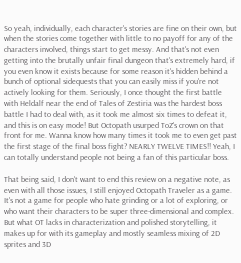So yeah, individually, each character's stories are fine on their own, but when the stories come together with little to no payoff for any of the characters involved, things start to get messy. And that's not even getting into the brutally unfair final dungeon that's extremely hard, if you even know it exists because for some reason it's hidden behind a bunch of optional sidequests that you can easily miss if you're not actively looking for them. Seriously, I once thought the first battle with Heldalf near the end of Tales of Zestiria was the hardest boss battle I had to deal with, as it took me almost six times to defeat it, and this is on easy mode! But Octopath usurped ToZ's crown on that front for me. Wanna know how many times it took me to even get past the first stage of the final boss fight? NEARLY TWELVE TIMES!! Yeah, I can totally understand people not being a fan of this particular boss.

That being said, I don't want to end this review on a negative note, as even with all those issues, I still enjoyed Octopath Traveler as a game. It's not a game for people who hate grinding or a lot of exploring, or who want their characters to be super three-dimensional and complex. But what OT lacks in characterization and polished storytelling, it makes up for with its gameplay and mostly seamless mixing of 2D sprites and 3D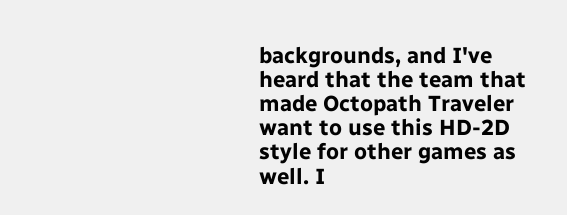backgrounds, and I've heard that the team that made Octopath Traveler want to use this HD-2D style for other games as well. I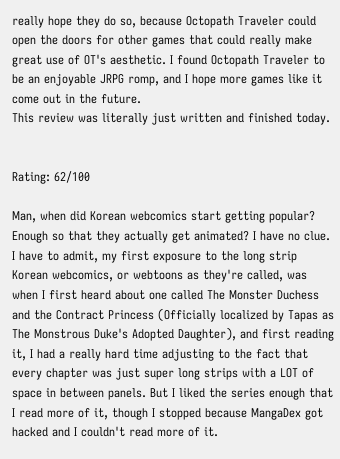really hope they do so, because Octopath Traveler could open the doors for other games that could really make great use of OT's aesthetic. I found Octopath Traveler to be an enjoyable JRPG romp, and I hope more games like it come out in the future.
This review was literally just written and finished today.


Rating: 62/100

Man, when did Korean webcomics start getting popular? Enough so that they actually get animated? I have no clue. I have to admit, my first exposure to the long strip Korean webcomics, or webtoons as they're called, was when I first heard about one called The Monster Duchess and the Contract Princess (Officially localized by Tapas as The Monstrous Duke's Adopted Daughter), and first reading it, I had a really hard time adjusting to the fact that every chapter was just super long strips with a LOT of space in between panels. But I liked the series enough that I read more of it, though I stopped because MangaDex got hacked and I couldn't read more of it.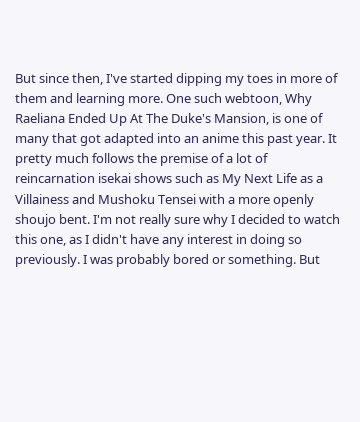But since then, I've started dipping my toes in more of them and learning more. One such webtoon, Why Raeliana Ended Up At The Duke's Mansion, is one of many that got adapted into an anime this past year. It pretty much follows the premise of a lot of reincarnation isekai shows such as My Next Life as a Villainess and Mushoku Tensei with a more openly shoujo bent. I'm not really sure why I decided to watch this one, as I didn't have any interest in doing so previously. I was probably bored or something. But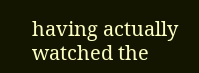having actually watched the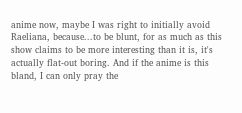anime now, maybe I was right to initially avoid Raeliana, because...to be blunt, for as much as this show claims to be more interesting than it is, it's actually flat-out boring. And if the anime is this bland, I can only pray the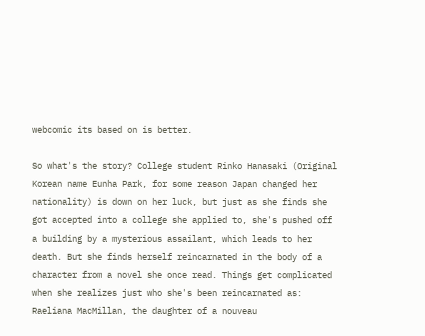webcomic its based on is better.

So what's the story? College student Rinko Hanasaki (Original Korean name Eunha Park, for some reason Japan changed her nationality) is down on her luck, but just as she finds she got accepted into a college she applied to, she's pushed off a building by a mysterious assailant, which leads to her death. But she finds herself reincarnated in the body of a character from a novel she once read. Things get complicated when she realizes just who she's been reincarnated as: Raeliana MacMillan, the daughter of a nouveau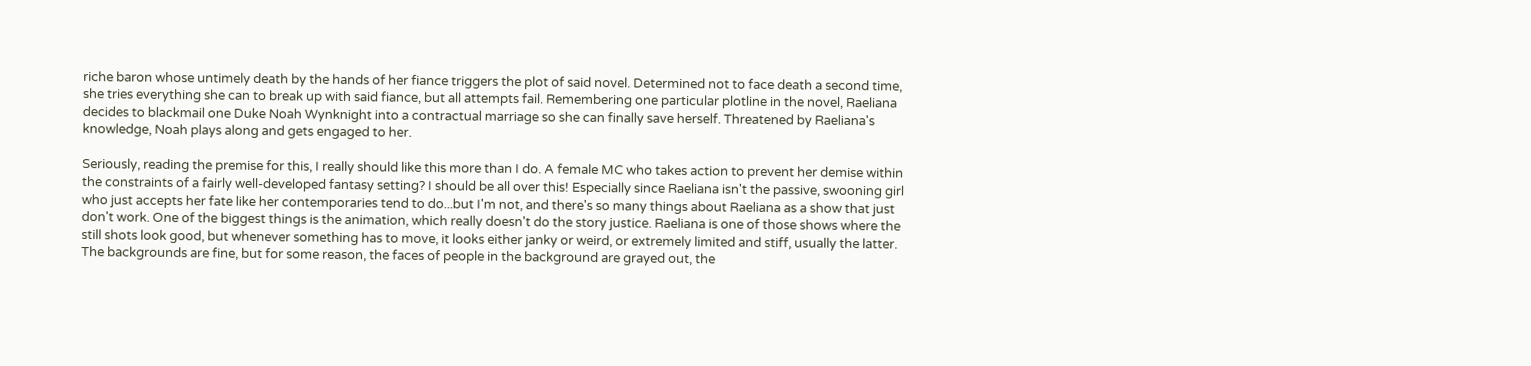riche baron whose untimely death by the hands of her fiance triggers the plot of said novel. Determined not to face death a second time, she tries everything she can to break up with said fiance, but all attempts fail. Remembering one particular plotline in the novel, Raeliana decides to blackmail one Duke Noah Wynknight into a contractual marriage so she can finally save herself. Threatened by Raeliana's knowledge, Noah plays along and gets engaged to her.

Seriously, reading the premise for this, I really should like this more than I do. A female MC who takes action to prevent her demise within the constraints of a fairly well-developed fantasy setting? I should be all over this! Especially since Raeliana isn't the passive, swooning girl who just accepts her fate like her contemporaries tend to do...but I'm not, and there's so many things about Raeliana as a show that just don't work. One of the biggest things is the animation, which really doesn't do the story justice. Raeliana is one of those shows where the still shots look good, but whenever something has to move, it looks either janky or weird, or extremely limited and stiff, usually the latter. The backgrounds are fine, but for some reason, the faces of people in the background are grayed out, the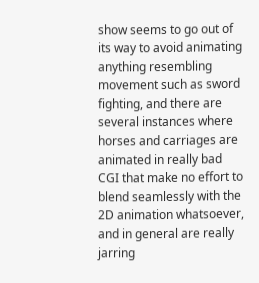show seems to go out of its way to avoid animating anything resembling movement such as sword fighting, and there are several instances where horses and carriages are animated in really bad CGI that make no effort to blend seamlessly with the 2D animation whatsoever, and in general are really jarring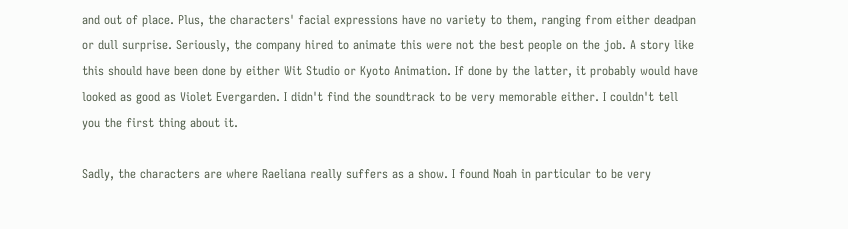and out of place. Plus, the characters' facial expressions have no variety to them, ranging from either deadpan or dull surprise. Seriously, the company hired to animate this were not the best people on the job. A story like this should have been done by either Wit Studio or Kyoto Animation. If done by the latter, it probably would have looked as good as Violet Evergarden. I didn't find the soundtrack to be very memorable either. I couldn't tell you the first thing about it.

Sadly, the characters are where Raeliana really suffers as a show. I found Noah in particular to be very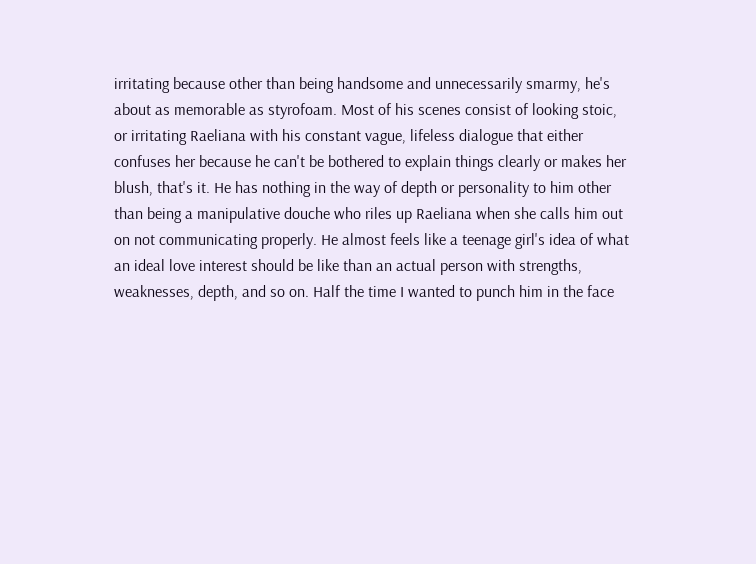irritating because other than being handsome and unnecessarily smarmy, he's about as memorable as styrofoam. Most of his scenes consist of looking stoic, or irritating Raeliana with his constant vague, lifeless dialogue that either confuses her because he can't be bothered to explain things clearly or makes her blush, that's it. He has nothing in the way of depth or personality to him other than being a manipulative douche who riles up Raeliana when she calls him out on not communicating properly. He almost feels like a teenage girl's idea of what an ideal love interest should be like than an actual person with strengths, weaknesses, depth, and so on. Half the time I wanted to punch him in the face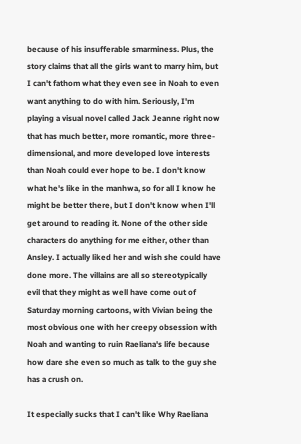because of his insufferable smarminess. Plus, the story claims that all the girls want to marry him, but I can't fathom what they even see in Noah to even want anything to do with him. Seriously, I'm playing a visual novel called Jack Jeanne right now that has much better, more romantic, more three-dimensional, and more developed love interests than Noah could ever hope to be. I don't know what he's like in the manhwa, so for all I know he might be better there, but I don't know when I'll get around to reading it. None of the other side characters do anything for me either, other than Ansley. I actually liked her and wish she could have done more. The villains are all so stereotypically evil that they might as well have come out of Saturday morning cartoons, with Vivian being the most obvious one with her creepy obsession with Noah and wanting to ruin Raeliana's life because how dare she even so much as talk to the guy she has a crush on.

It especially sucks that I can't like Why Raeliana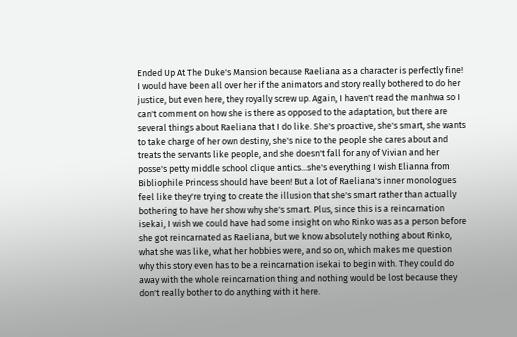Ended Up At The Duke's Mansion because Raeliana as a character is perfectly fine! I would have been all over her if the animators and story really bothered to do her justice, but even here, they royally screw up. Again, I haven't read the manhwa so I can't comment on how she is there as opposed to the adaptation, but there are several things about Raeliana that I do like. She's proactive, she's smart, she wants to take charge of her own destiny, she's nice to the people she cares about and treats the servants like people, and she doesn't fall for any of Vivian and her posse's petty middle school clique antics...she's everything I wish Elianna from Bibliophile Princess should have been! But a lot of Raeliana's inner monologues feel like they're trying to create the illusion that she's smart rather than actually bothering to have her show why she's smart. Plus, since this is a reincarnation isekai, I wish we could have had some insight on who Rinko was as a person before she got reincarnated as Raeliana, but we know absolutely nothing about Rinko, what she was like, what her hobbies were, and so on, which makes me question why this story even has to be a reincarnation isekai to begin with. They could do away with the whole reincarnation thing and nothing would be lost because they don't really bother to do anything with it here.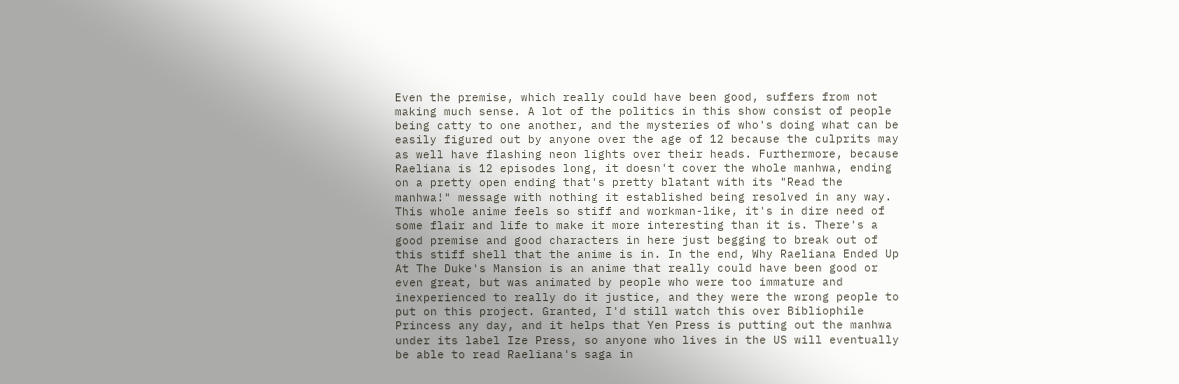Even the premise, which really could have been good, suffers from not making much sense. A lot of the politics in this show consist of people being catty to one another, and the mysteries of who's doing what can be easily figured out by anyone over the age of 12 because the culprits may as well have flashing neon lights over their heads. Furthermore, because Raeliana is 12 episodes long, it doesn't cover the whole manhwa, ending on a pretty open ending that's pretty blatant with its "Read the manhwa!" message with nothing it established being resolved in any way. This whole anime feels so stiff and workman-like, it's in dire need of some flair and life to make it more interesting than it is. There's a good premise and good characters in here just begging to break out of this stiff shell that the anime is in. In the end, Why Raeliana Ended Up At The Duke's Mansion is an anime that really could have been good or even great, but was animated by people who were too immature and inexperienced to really do it justice, and they were the wrong people to put on this project. Granted, I'd still watch this over Bibliophile Princess any day, and it helps that Yen Press is putting out the manhwa under its label Ize Press, so anyone who lives in the US will eventually be able to read Raeliana's saga in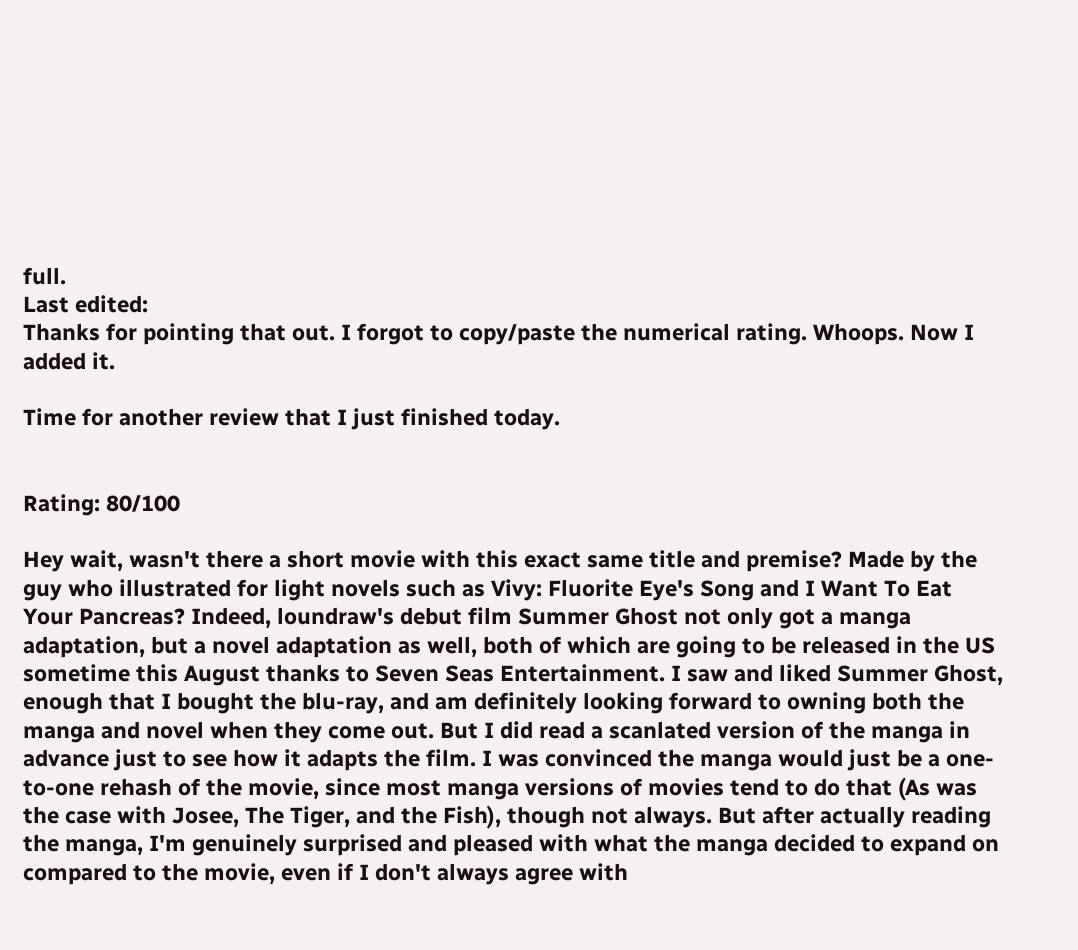full.
Last edited:
Thanks for pointing that out. I forgot to copy/paste the numerical rating. Whoops. Now I added it.

Time for another review that I just finished today.


Rating: 80/100

Hey wait, wasn't there a short movie with this exact same title and premise? Made by the guy who illustrated for light novels such as Vivy: Fluorite Eye's Song and I Want To Eat Your Pancreas? Indeed, loundraw's debut film Summer Ghost not only got a manga adaptation, but a novel adaptation as well, both of which are going to be released in the US sometime this August thanks to Seven Seas Entertainment. I saw and liked Summer Ghost, enough that I bought the blu-ray, and am definitely looking forward to owning both the manga and novel when they come out. But I did read a scanlated version of the manga in advance just to see how it adapts the film. I was convinced the manga would just be a one-to-one rehash of the movie, since most manga versions of movies tend to do that (As was the case with Josee, The Tiger, and the Fish), though not always. But after actually reading the manga, I'm genuinely surprised and pleased with what the manga decided to expand on compared to the movie, even if I don't always agree with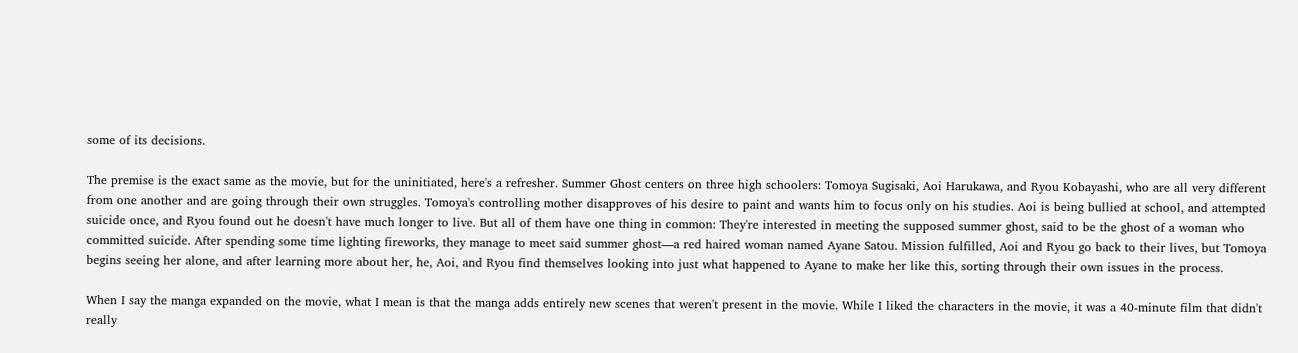some of its decisions.

The premise is the exact same as the movie, but for the uninitiated, here's a refresher. Summer Ghost centers on three high schoolers: Tomoya Sugisaki, Aoi Harukawa, and Ryou Kobayashi, who are all very different from one another and are going through their own struggles. Tomoya's controlling mother disapproves of his desire to paint and wants him to focus only on his studies. Aoi is being bullied at school, and attempted suicide once, and Ryou found out he doesn't have much longer to live. But all of them have one thing in common: They're interested in meeting the supposed summer ghost, said to be the ghost of a woman who committed suicide. After spending some time lighting fireworks, they manage to meet said summer ghost—a red haired woman named Ayane Satou. Mission fulfilled, Aoi and Ryou go back to their lives, but Tomoya begins seeing her alone, and after learning more about her, he, Aoi, and Ryou find themselves looking into just what happened to Ayane to make her like this, sorting through their own issues in the process.

When I say the manga expanded on the movie, what I mean is that the manga adds entirely new scenes that weren't present in the movie. While I liked the characters in the movie, it was a 40-minute film that didn't really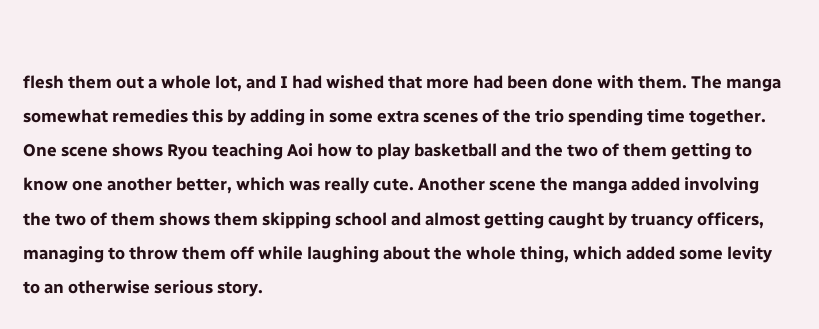flesh them out a whole lot, and I had wished that more had been done with them. The manga somewhat remedies this by adding in some extra scenes of the trio spending time together. One scene shows Ryou teaching Aoi how to play basketball and the two of them getting to know one another better, which was really cute. Another scene the manga added involving the two of them shows them skipping school and almost getting caught by truancy officers, managing to throw them off while laughing about the whole thing, which added some levity to an otherwise serious story.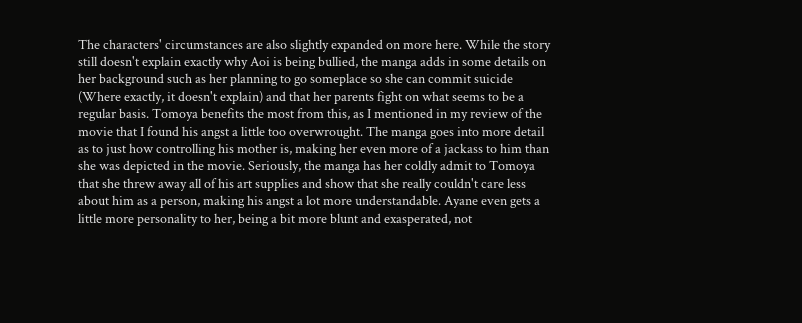The characters' circumstances are also slightly expanded on more here. While the story still doesn't explain exactly why Aoi is being bullied, the manga adds in some details on her background such as her planning to go someplace so she can commit suicide (Where exactly, it doesn't explain) and that her parents fight on what seems to be a regular basis. Tomoya benefits the most from this, as I mentioned in my review of the movie that I found his angst a little too overwrought. The manga goes into more detail as to just how controlling his mother is, making her even more of a jackass to him than she was depicted in the movie. Seriously, the manga has her coldly admit to Tomoya that she threw away all of his art supplies and show that she really couldn't care less about him as a person, making his angst a lot more understandable. Ayane even gets a little more personality to her, being a bit more blunt and exasperated, not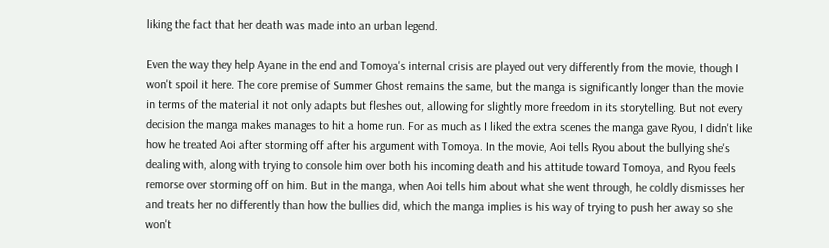liking the fact that her death was made into an urban legend.

Even the way they help Ayane in the end and Tomoya's internal crisis are played out very differently from the movie, though I won't spoil it here. The core premise of Summer Ghost remains the same, but the manga is significantly longer than the movie in terms of the material it not only adapts but fleshes out, allowing for slightly more freedom in its storytelling. But not every decision the manga makes manages to hit a home run. For as much as I liked the extra scenes the manga gave Ryou, I didn't like how he treated Aoi after storming off after his argument with Tomoya. In the movie, Aoi tells Ryou about the bullying she's dealing with, along with trying to console him over both his incoming death and his attitude toward Tomoya, and Ryou feels remorse over storming off on him. But in the manga, when Aoi tells him about what she went through, he coldly dismisses her and treats her no differently than how the bullies did, which the manga implies is his way of trying to push her away so she won't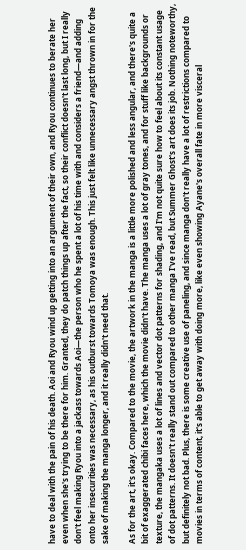have to deal with the pain of his death. Aoi and Ryou wind up getting into an argument of their own, and Ryou continues to berate her even when she's trying to be there for him. Granted, they do patch things up after the fact, so their conflict doesn't last long, but I really don't feel making Ryou into a jackass towards Aoi—the person who he spent a lot of his time with and considers a friend—and adding onto her insecurities was necessary, as his outburst towards Tomoya was enough. This just felt like unnecessary angst thrown in for the sake of making the manga longer, and it really didn't need that.

As for the art, it's okay. Compared to the movie, the artwork in the manga is a little more polished and less angular, and there's quite a bit of exaggerated chibi faces here, which the movie didn't have. The manga uses a lot of gray tones, and for stuff like backgrounds or texture, the mangaka uses a lot of lines and vector dot patterns for shading, and I'm not quite sure how to feel about its constant usage of dot patterns. It doesn't really stand out compared to other manga I've read, but Summer Ghost's art does its job. Nothing noteworthy, but definitely not bad. Plus, there is some creative use of paneling, and since manga don't really have a lot of restrictions compared to movies in terms of content, it's able to get away with doing more, like even showing Ayane's overall fate in more visceral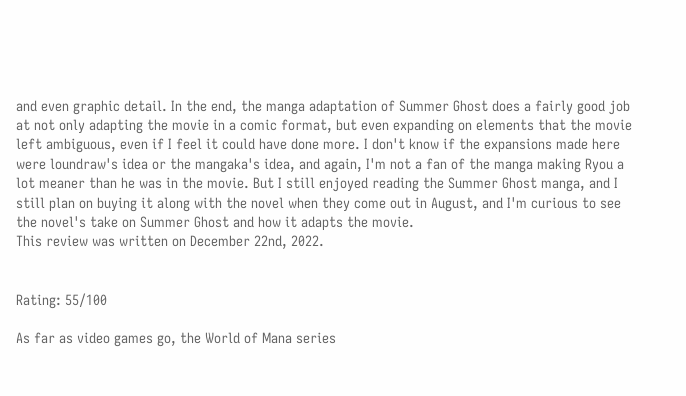and even graphic detail. In the end, the manga adaptation of Summer Ghost does a fairly good job at not only adapting the movie in a comic format, but even expanding on elements that the movie left ambiguous, even if I feel it could have done more. I don't know if the expansions made here were loundraw's idea or the mangaka's idea, and again, I'm not a fan of the manga making Ryou a lot meaner than he was in the movie. But I still enjoyed reading the Summer Ghost manga, and I still plan on buying it along with the novel when they come out in August, and I'm curious to see the novel's take on Summer Ghost and how it adapts the movie.
This review was written on December 22nd, 2022.


Rating: 55/100

As far as video games go, the World of Mana series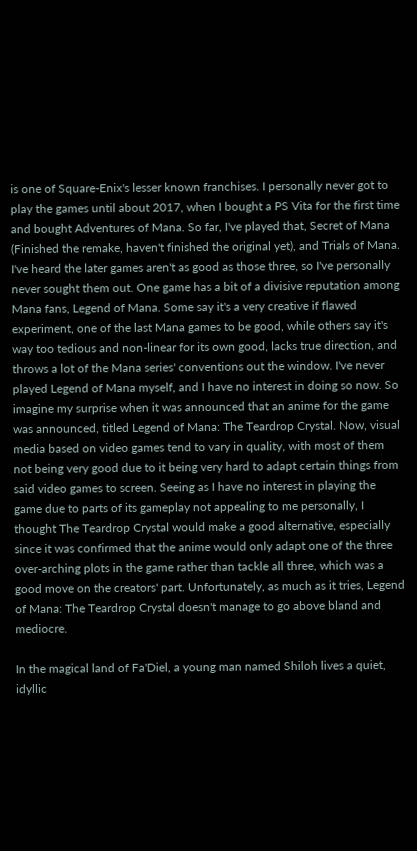is one of Square-Enix's lesser known franchises. I personally never got to play the games until about 2017, when I bought a PS Vita for the first time and bought Adventures of Mana. So far, I've played that, Secret of Mana (Finished the remake, haven't finished the original yet), and Trials of Mana. I've heard the later games aren't as good as those three, so I've personally never sought them out. One game has a bit of a divisive reputation among Mana fans, Legend of Mana. Some say it's a very creative if flawed experiment, one of the last Mana games to be good, while others say it's way too tedious and non-linear for its own good, lacks true direction, and throws a lot of the Mana series' conventions out the window. I've never played Legend of Mana myself, and I have no interest in doing so now. So imagine my surprise when it was announced that an anime for the game was announced, titled Legend of Mana: The Teardrop Crystal. Now, visual media based on video games tend to vary in quality, with most of them not being very good due to it being very hard to adapt certain things from said video games to screen. Seeing as I have no interest in playing the game due to parts of its gameplay not appealing to me personally, I thought The Teardrop Crystal would make a good alternative, especially since it was confirmed that the anime would only adapt one of the three over-arching plots in the game rather than tackle all three, which was a good move on the creators' part. Unfortunately, as much as it tries, Legend of Mana: The Teardrop Crystal doesn't manage to go above bland and mediocre.

In the magical land of Fa'Diel, a young man named Shiloh lives a quiet, idyllic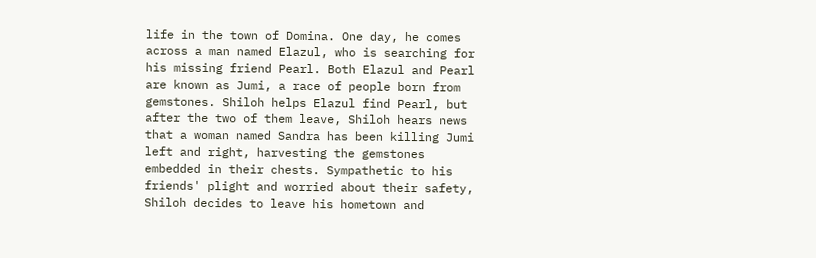life in the town of Domina. One day, he comes across a man named Elazul, who is searching for his missing friend Pearl. Both Elazul and Pearl are known as Jumi, a race of people born from gemstones. Shiloh helps Elazul find Pearl, but after the two of them leave, Shiloh hears news that a woman named Sandra has been killing Jumi left and right, harvesting the gemstones embedded in their chests. Sympathetic to his friends' plight and worried about their safety, Shiloh decides to leave his hometown and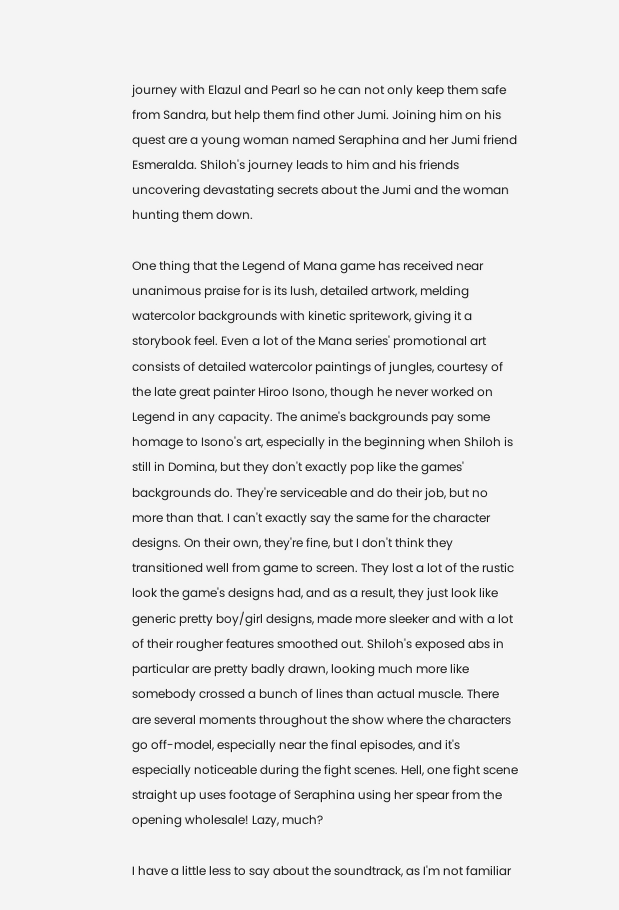journey with Elazul and Pearl so he can not only keep them safe from Sandra, but help them find other Jumi. Joining him on his quest are a young woman named Seraphina and her Jumi friend Esmeralda. Shiloh's journey leads to him and his friends uncovering devastating secrets about the Jumi and the woman hunting them down.

One thing that the Legend of Mana game has received near unanimous praise for is its lush, detailed artwork, melding watercolor backgrounds with kinetic spritework, giving it a storybook feel. Even a lot of the Mana series' promotional art consists of detailed watercolor paintings of jungles, courtesy of the late great painter Hiroo Isono, though he never worked on Legend in any capacity. The anime's backgrounds pay some homage to Isono's art, especially in the beginning when Shiloh is still in Domina, but they don't exactly pop like the games' backgrounds do. They're serviceable and do their job, but no more than that. I can't exactly say the same for the character designs. On their own, they're fine, but I don't think they transitioned well from game to screen. They lost a lot of the rustic look the game's designs had, and as a result, they just look like generic pretty boy/girl designs, made more sleeker and with a lot of their rougher features smoothed out. Shiloh's exposed abs in particular are pretty badly drawn, looking much more like somebody crossed a bunch of lines than actual muscle. There are several moments throughout the show where the characters go off-model, especially near the final episodes, and it's especially noticeable during the fight scenes. Hell, one fight scene straight up uses footage of Seraphina using her spear from the opening wholesale! Lazy, much?

I have a little less to say about the soundtrack, as I'm not familiar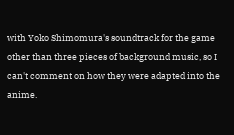with Yoko Shimomura's soundtrack for the game other than three pieces of background music, so I can't comment on how they were adapted into the anime.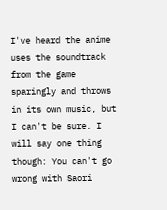I've heard the anime uses the soundtrack from the game sparingly and throws in its own music, but I can't be sure. I will say one thing though: You can't go wrong with Saori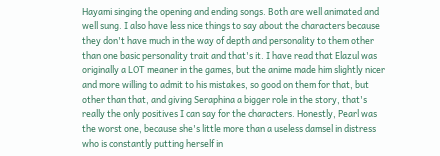Hayami singing the opening and ending songs. Both are well animated and well sung. I also have less nice things to say about the characters because they don't have much in the way of depth and personality to them other than one basic personality trait and that's it. I have read that Elazul was originally a LOT meaner in the games, but the anime made him slightly nicer and more willing to admit to his mistakes, so good on them for that, but other than that, and giving Seraphina a bigger role in the story, that's really the only positives I can say for the characters. Honestly, Pearl was the worst one, because she's little more than a useless damsel in distress who is constantly putting herself in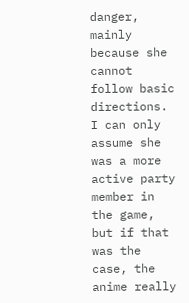danger, mainly because she cannot follow basic directions. I can only assume she was a more active party member in the game, but if that was the case, the anime really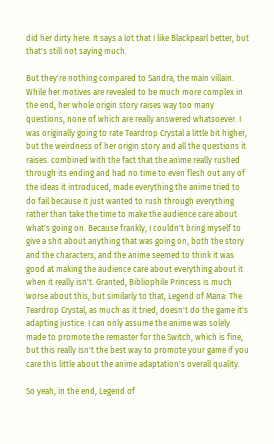did her dirty here. It says a lot that I like Blackpearl better, but that's still not saying much.

But they're nothing compared to Sandra, the main villain. While her motives are revealed to be much more complex in the end, her whole origin story raises way too many questions, none of which are really answered whatsoever. I was originally going to rate Teardrop Crystal a little bit higher, but the weirdness of her origin story and all the questions it raises. combined with the fact that the anime really rushed through its ending and had no time to even flesh out any of the ideas it introduced, made everything the anime tried to do fail because it just wanted to rush through everything rather than take the time to make the audience care about what's going on. Because frankly, I couldn't bring myself to give a shit about anything that was going on, both the story and the characters, and the anime seemed to think it was good at making the audience care about everything about it when it really isn't. Granted, Bibliophile Princess is much worse about this, but similarly to that, Legend of Mana: The Teardrop Crystal, as much as it tried, doesn't do the game it's adapting justice. I can only assume the anime was solely made to promote the remaster for the Switch, which is fine, but this really isn't the best way to promote your game if you care this little about the anime adaptation's overall quality.

So yeah, in the end, Legend of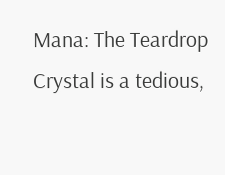Mana: The Teardrop Crystal is a tedious,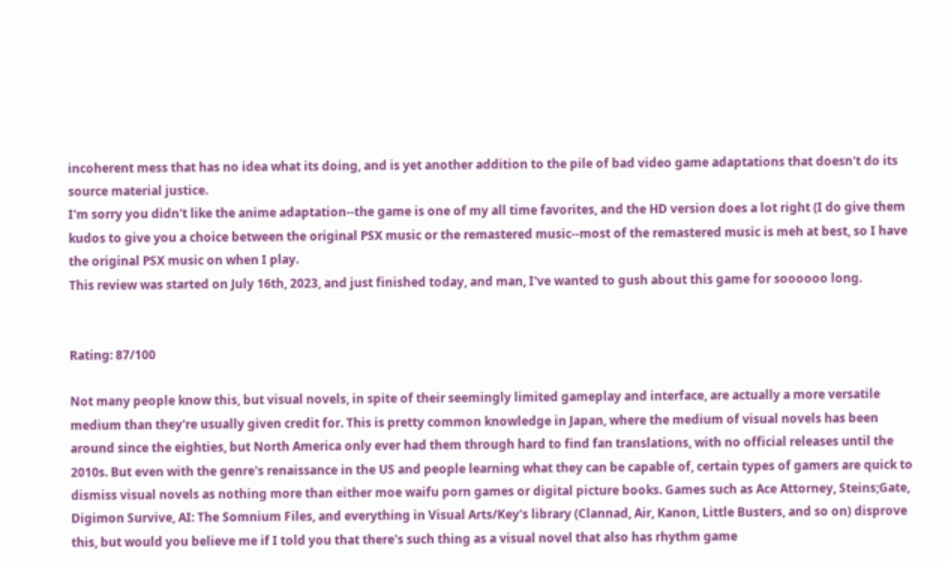incoherent mess that has no idea what its doing, and is yet another addition to the pile of bad video game adaptations that doesn't do its source material justice.
I'm sorry you didn't like the anime adaptation--the game is one of my all time favorites, and the HD version does a lot right (I do give them kudos to give you a choice between the original PSX music or the remastered music--most of the remastered music is meh at best, so I have the original PSX music on when I play.
This review was started on July 16th, 2023, and just finished today, and man, I've wanted to gush about this game for soooooo long.


Rating: 87/100

Not many people know this, but visual novels, in spite of their seemingly limited gameplay and interface, are actually a more versatile medium than they're usually given credit for. This is pretty common knowledge in Japan, where the medium of visual novels has been around since the eighties, but North America only ever had them through hard to find fan translations, with no official releases until the 2010s. But even with the genre's renaissance in the US and people learning what they can be capable of, certain types of gamers are quick to dismiss visual novels as nothing more than either moe waifu porn games or digital picture books. Games such as Ace Attorney, Steins;Gate, Digimon Survive, AI: The Somnium Files, and everything in Visual Arts/Key's library (Clannad, Air, Kanon, Little Busters, and so on) disprove this, but would you believe me if I told you that there's such thing as a visual novel that also has rhythm game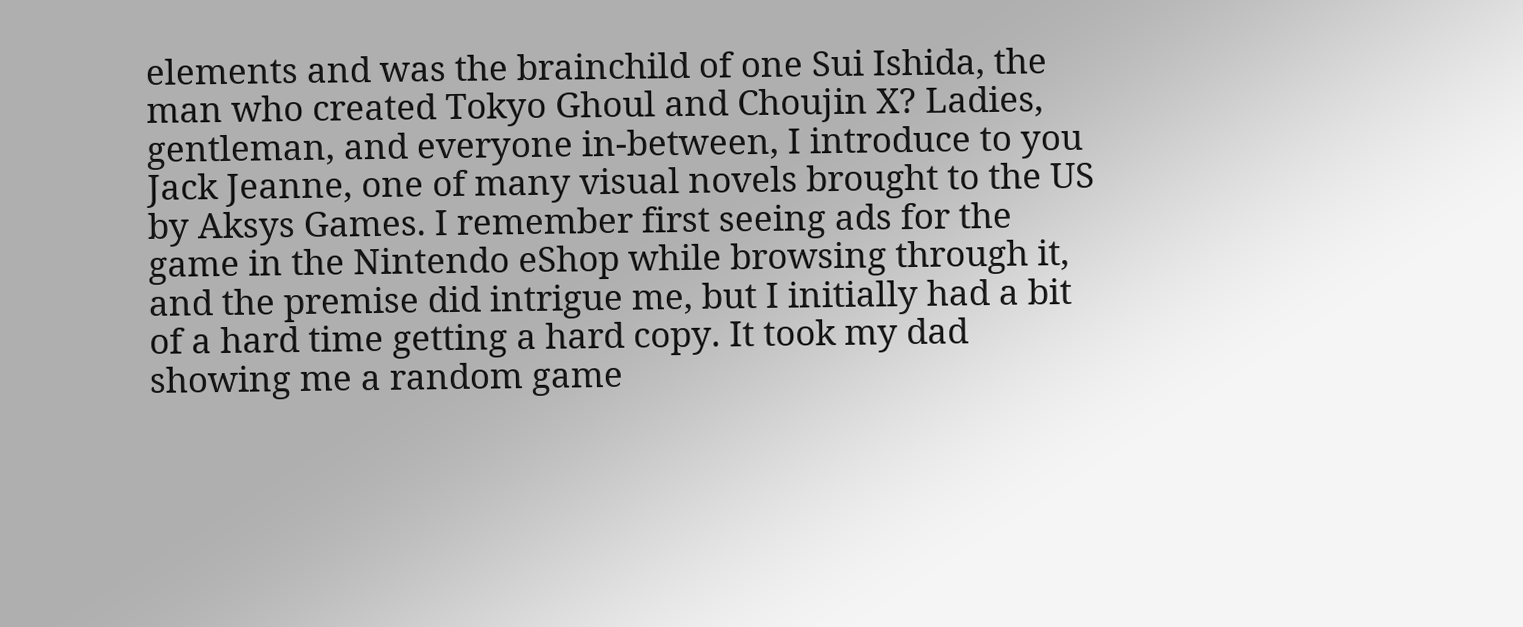elements and was the brainchild of one Sui Ishida, the man who created Tokyo Ghoul and Choujin X? Ladies, gentleman, and everyone in-between, I introduce to you Jack Jeanne, one of many visual novels brought to the US by Aksys Games. I remember first seeing ads for the game in the Nintendo eShop while browsing through it, and the premise did intrigue me, but I initially had a bit of a hard time getting a hard copy. It took my dad showing me a random game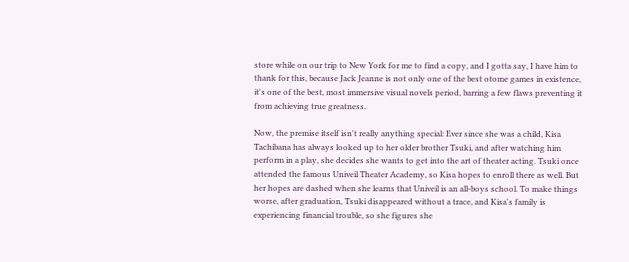store while on our trip to New York for me to find a copy, and I gotta say, I have him to thank for this, because Jack Jeanne is not only one of the best otome games in existence, it's one of the best, most immersive visual novels period, barring a few flaws preventing it from achieving true greatness.

Now, the premise itself isn't really anything special: Ever since she was a child, Kisa Tachibana has always looked up to her older brother Tsuki, and after watching him perform in a play, she decides she wants to get into the art of theater acting. Tsuki once attended the famous Univeil Theater Academy, so Kisa hopes to enroll there as well. But her hopes are dashed when she learns that Univeil is an all-boys school. To make things worse, after graduation, Tsuki disappeared without a trace, and Kisa's family is experiencing financial trouble, so she figures she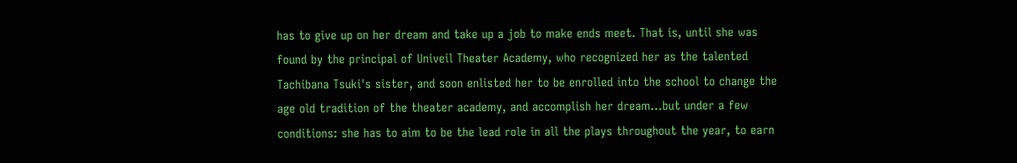has to give up on her dream and take up a job to make ends meet. That is, until she was found by the principal of Univeil Theater Academy, who recognized her as the talented Tachibana Tsuki's sister, and soon enlisted her to be enrolled into the school to change the age old tradition of the theater academy, and accomplish her dream...but under a few conditions: she has to aim to be the lead role in all the plays throughout the year, to earn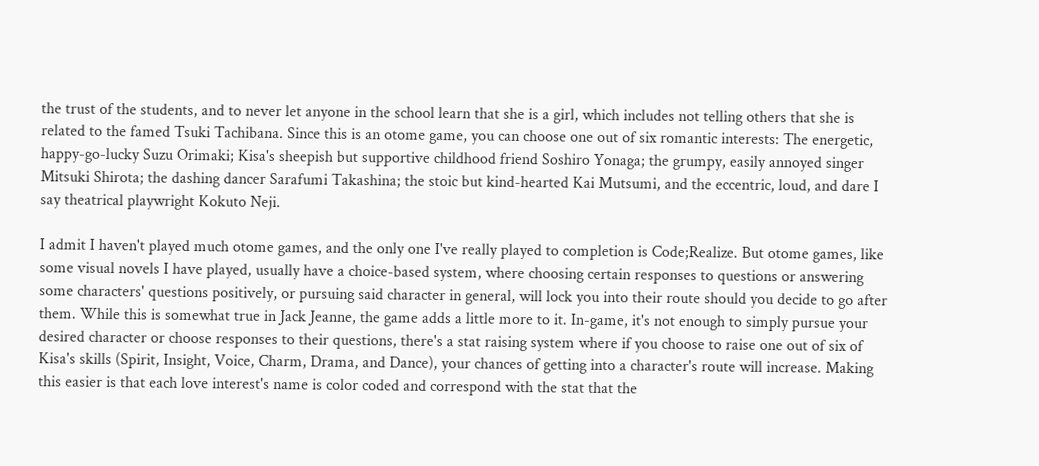the trust of the students, and to never let anyone in the school learn that she is a girl, which includes not telling others that she is related to the famed Tsuki Tachibana. Since this is an otome game, you can choose one out of six romantic interests: The energetic, happy-go-lucky Suzu Orimaki; Kisa's sheepish but supportive childhood friend Soshiro Yonaga; the grumpy, easily annoyed singer Mitsuki Shirota; the dashing dancer Sarafumi Takashina; the stoic but kind-hearted Kai Mutsumi, and the eccentric, loud, and dare I say theatrical playwright Kokuto Neji.

I admit I haven't played much otome games, and the only one I've really played to completion is Code;Realize. But otome games, like some visual novels I have played, usually have a choice-based system, where choosing certain responses to questions or answering some characters' questions positively, or pursuing said character in general, will lock you into their route should you decide to go after them. While this is somewhat true in Jack Jeanne, the game adds a little more to it. In-game, it's not enough to simply pursue your desired character or choose responses to their questions, there's a stat raising system where if you choose to raise one out of six of Kisa's skills (Spirit, Insight, Voice, Charm, Drama, and Dance), your chances of getting into a character's route will increase. Making this easier is that each love interest's name is color coded and correspond with the stat that the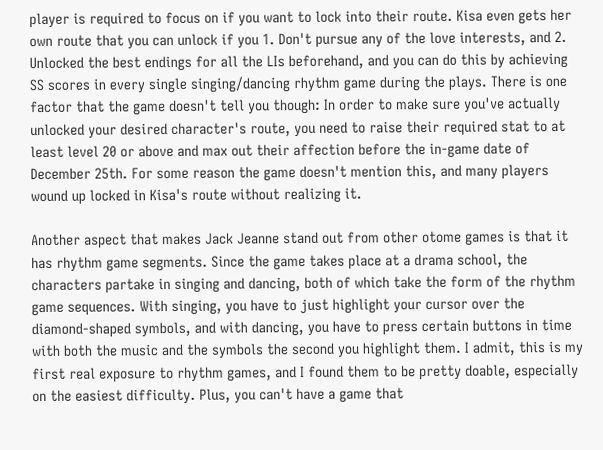player is required to focus on if you want to lock into their route. Kisa even gets her own route that you can unlock if you 1. Don't pursue any of the love interests, and 2. Unlocked the best endings for all the LIs beforehand, and you can do this by achieving SS scores in every single singing/dancing rhythm game during the plays. There is one factor that the game doesn't tell you though: In order to make sure you've actually unlocked your desired character's route, you need to raise their required stat to at least level 20 or above and max out their affection before the in-game date of December 25th. For some reason the game doesn't mention this, and many players wound up locked in Kisa's route without realizing it.

Another aspect that makes Jack Jeanne stand out from other otome games is that it has rhythm game segments. Since the game takes place at a drama school, the characters partake in singing and dancing, both of which take the form of the rhythm game sequences. With singing, you have to just highlight your cursor over the diamond-shaped symbols, and with dancing, you have to press certain buttons in time with both the music and the symbols the second you highlight them. I admit, this is my first real exposure to rhythm games, and I found them to be pretty doable, especially on the easiest difficulty. Plus, you can't have a game that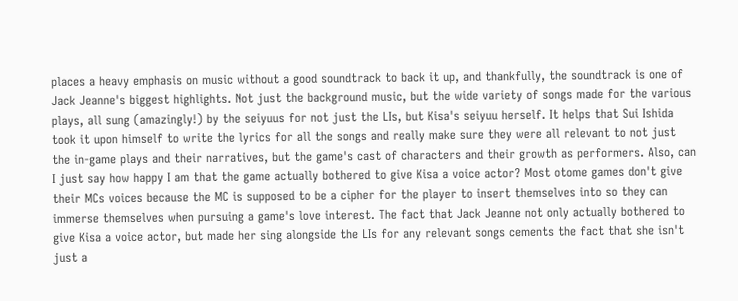places a heavy emphasis on music without a good soundtrack to back it up, and thankfully, the soundtrack is one of Jack Jeanne's biggest highlights. Not just the background music, but the wide variety of songs made for the various plays, all sung (amazingly!) by the seiyuus for not just the LIs, but Kisa's seiyuu herself. It helps that Sui Ishida took it upon himself to write the lyrics for all the songs and really make sure they were all relevant to not just the in-game plays and their narratives, but the game's cast of characters and their growth as performers. Also, can I just say how happy I am that the game actually bothered to give Kisa a voice actor? Most otome games don't give their MCs voices because the MC is supposed to be a cipher for the player to insert themselves into so they can immerse themselves when pursuing a game's love interest. The fact that Jack Jeanne not only actually bothered to give Kisa a voice actor, but made her sing alongside the LIs for any relevant songs cements the fact that she isn't just a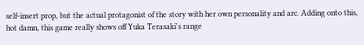self-insert prop, but the actual protagonist of the story with her own personality and arc. Adding onto this, hot damn, this game really shows off Yuka Terasaki's range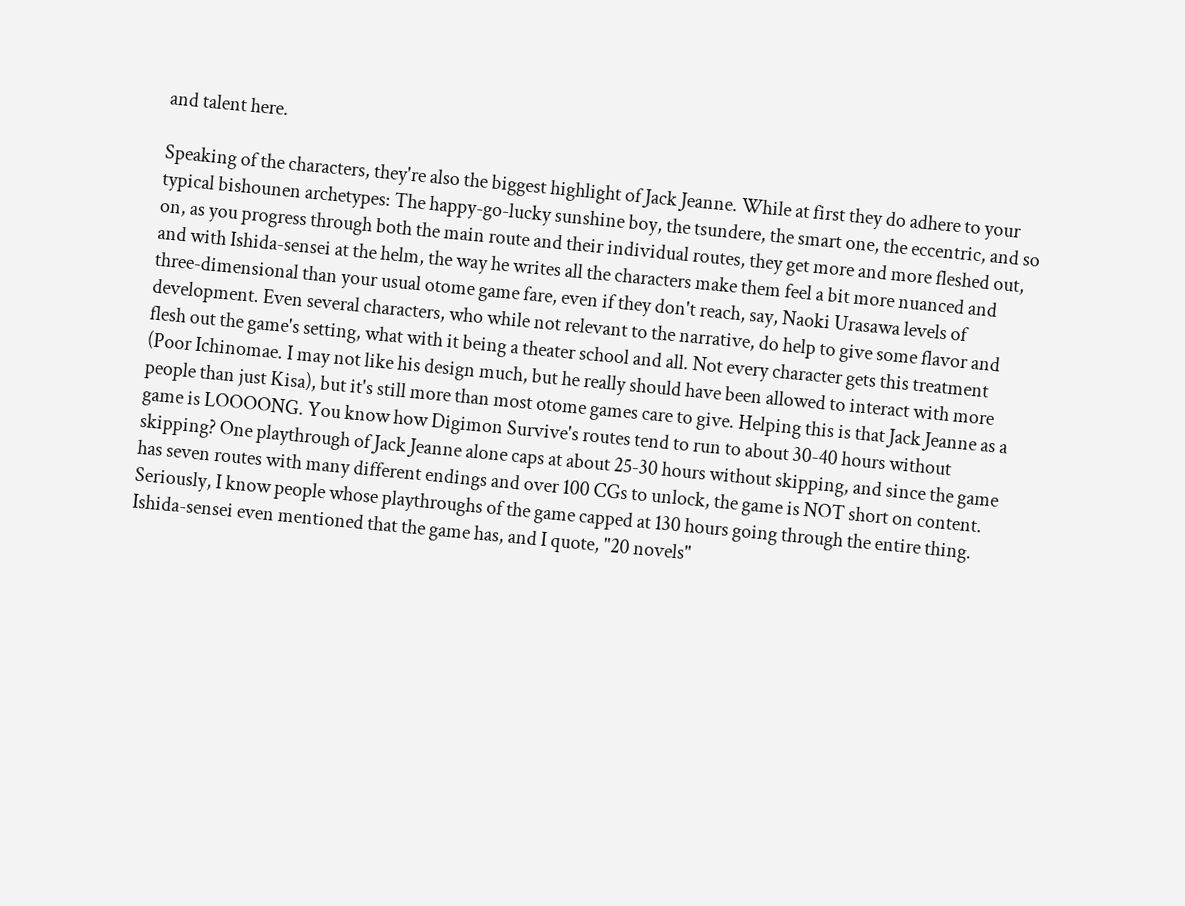and talent here.

Speaking of the characters, they're also the biggest highlight of Jack Jeanne. While at first they do adhere to your typical bishounen archetypes: The happy-go-lucky sunshine boy, the tsundere, the smart one, the eccentric, and so on, as you progress through both the main route and their individual routes, they get more and more fleshed out, and with Ishida-sensei at the helm, the way he writes all the characters make them feel a bit more nuanced and three-dimensional than your usual otome game fare, even if they don't reach, say, Naoki Urasawa levels of development. Even several characters, who while not relevant to the narrative, do help to give some flavor and flesh out the game's setting, what with it being a theater school and all. Not every character gets this treatment (Poor Ichinomae. I may not like his design much, but he really should have been allowed to interact with more people than just Kisa), but it's still more than most otome games care to give. Helping this is that Jack Jeanne as a game is LOOOONG. You know how Digimon Survive's routes tend to run to about 30-40 hours without skipping? One playthrough of Jack Jeanne alone caps at about 25-30 hours without skipping, and since the game has seven routes with many different endings and over 100 CGs to unlock, the game is NOT short on content. Seriously, I know people whose playthroughs of the game capped at 130 hours going through the entire thing. Ishida-sensei even mentioned that the game has, and I quote, "20 novels"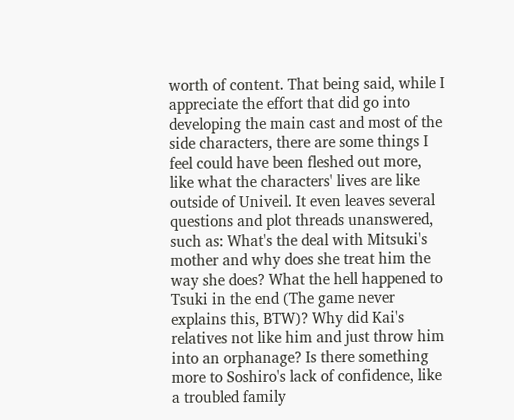worth of content. That being said, while I appreciate the effort that did go into developing the main cast and most of the side characters, there are some things I feel could have been fleshed out more, like what the characters' lives are like outside of Univeil. It even leaves several questions and plot threads unanswered, such as: What's the deal with Mitsuki's mother and why does she treat him the way she does? What the hell happened to Tsuki in the end (The game never explains this, BTW)? Why did Kai's relatives not like him and just throw him into an orphanage? Is there something more to Soshiro's lack of confidence, like a troubled family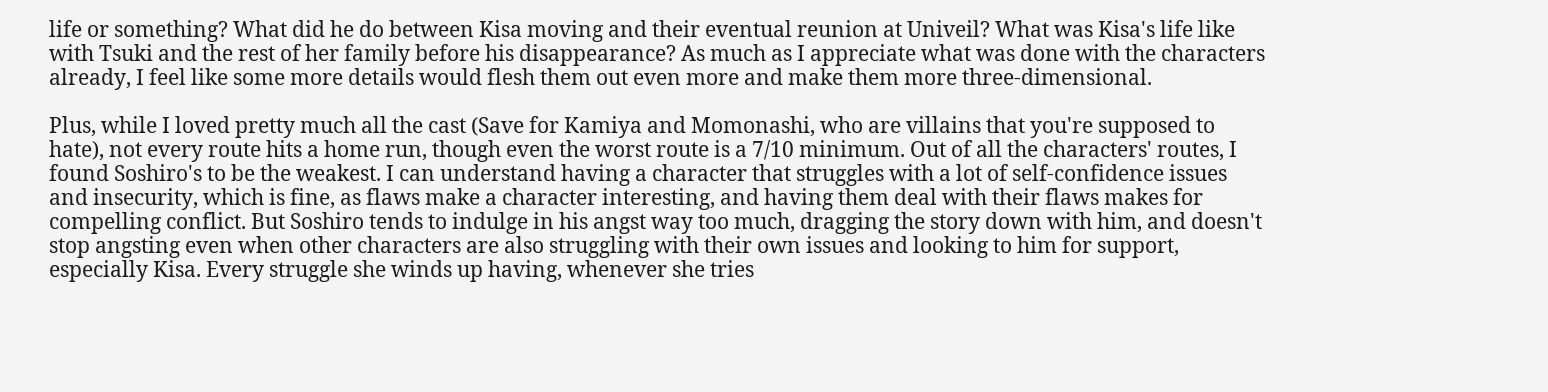life or something? What did he do between Kisa moving and their eventual reunion at Univeil? What was Kisa's life like with Tsuki and the rest of her family before his disappearance? As much as I appreciate what was done with the characters already, I feel like some more details would flesh them out even more and make them more three-dimensional.

Plus, while I loved pretty much all the cast (Save for Kamiya and Momonashi, who are villains that you're supposed to hate), not every route hits a home run, though even the worst route is a 7/10 minimum. Out of all the characters' routes, I found Soshiro's to be the weakest. I can understand having a character that struggles with a lot of self-confidence issues and insecurity, which is fine, as flaws make a character interesting, and having them deal with their flaws makes for compelling conflict. But Soshiro tends to indulge in his angst way too much, dragging the story down with him, and doesn't stop angsting even when other characters are also struggling with their own issues and looking to him for support, especially Kisa. Every struggle she winds up having, whenever she tries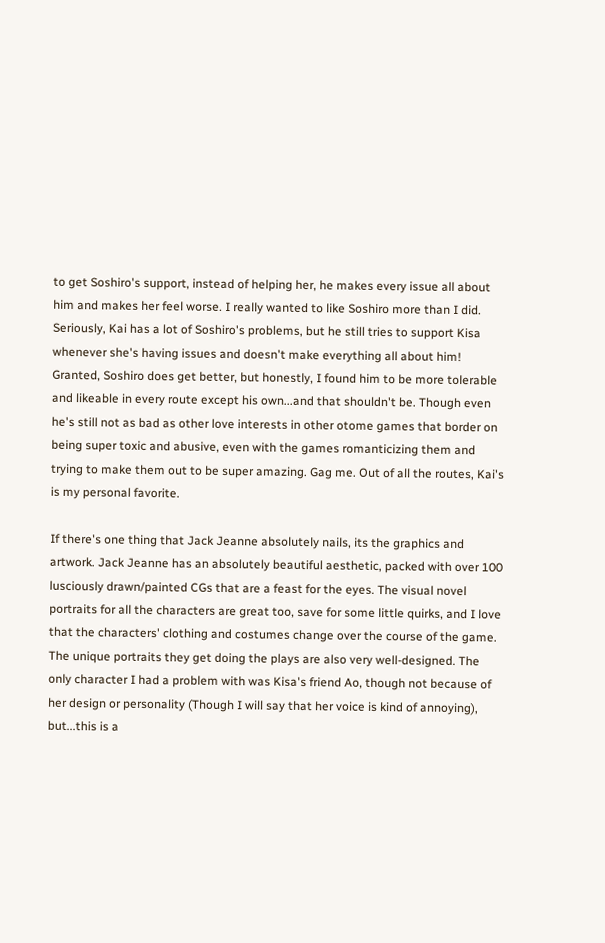to get Soshiro's support, instead of helping her, he makes every issue all about him and makes her feel worse. I really wanted to like Soshiro more than I did. Seriously, Kai has a lot of Soshiro's problems, but he still tries to support Kisa whenever she's having issues and doesn't make everything all about him! Granted, Soshiro does get better, but honestly, I found him to be more tolerable and likeable in every route except his own...and that shouldn't be. Though even he's still not as bad as other love interests in other otome games that border on being super toxic and abusive, even with the games romanticizing them and trying to make them out to be super amazing. Gag me. Out of all the routes, Kai's is my personal favorite.

If there's one thing that Jack Jeanne absolutely nails, its the graphics and artwork. Jack Jeanne has an absolutely beautiful aesthetic, packed with over 100 lusciously drawn/painted CGs that are a feast for the eyes. The visual novel portraits for all the characters are great too, save for some little quirks, and I love that the characters' clothing and costumes change over the course of the game. The unique portraits they get doing the plays are also very well-designed. The only character I had a problem with was Kisa's friend Ao, though not because of her design or personality (Though I will say that her voice is kind of annoying), but...this is a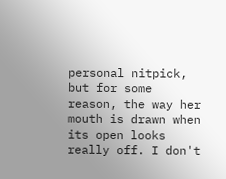personal nitpick, but for some reason, the way her mouth is drawn when its open looks really off. I don't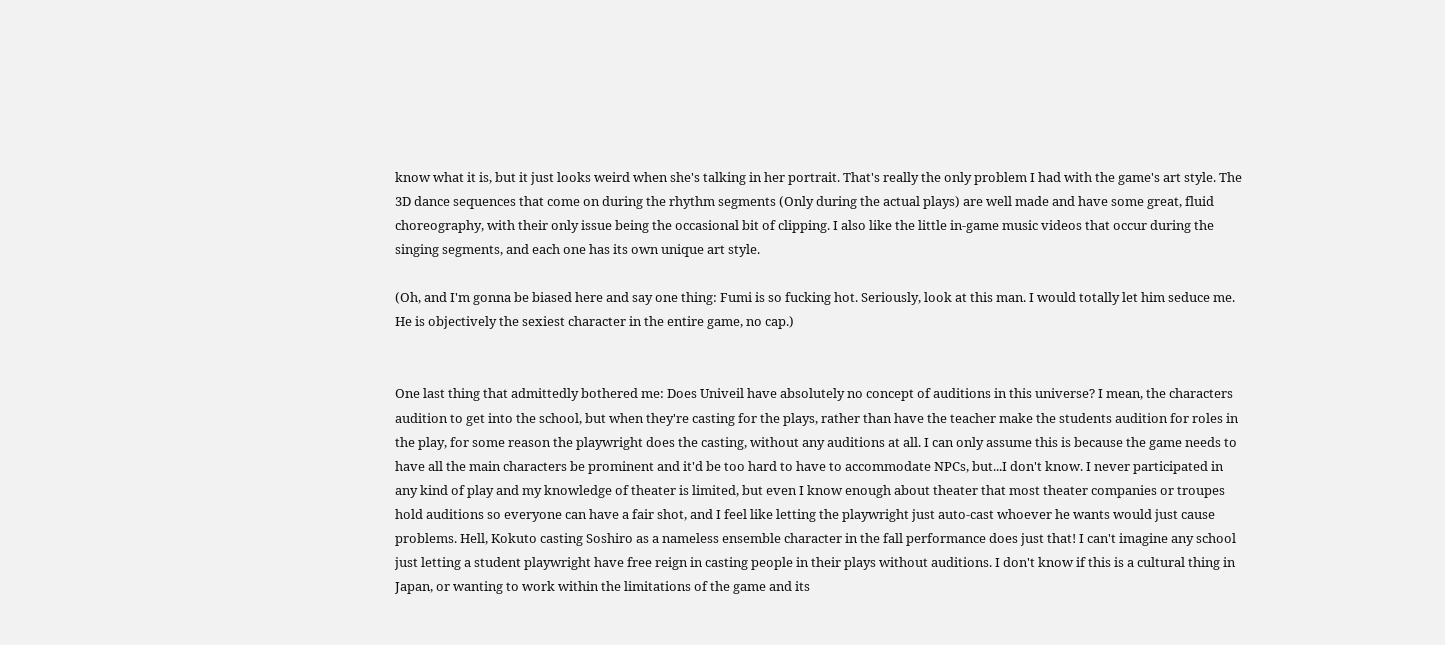know what it is, but it just looks weird when she's talking in her portrait. That's really the only problem I had with the game's art style. The 3D dance sequences that come on during the rhythm segments (Only during the actual plays) are well made and have some great, fluid choreography, with their only issue being the occasional bit of clipping. I also like the little in-game music videos that occur during the singing segments, and each one has its own unique art style.

(Oh, and I'm gonna be biased here and say one thing: Fumi is so fucking hot. Seriously, look at this man. I would totally let him seduce me. He is objectively the sexiest character in the entire game, no cap.)


One last thing that admittedly bothered me: Does Univeil have absolutely no concept of auditions in this universe? I mean, the characters audition to get into the school, but when they're casting for the plays, rather than have the teacher make the students audition for roles in the play, for some reason the playwright does the casting, without any auditions at all. I can only assume this is because the game needs to have all the main characters be prominent and it'd be too hard to have to accommodate NPCs, but...I don't know. I never participated in any kind of play and my knowledge of theater is limited, but even I know enough about theater that most theater companies or troupes hold auditions so everyone can have a fair shot, and I feel like letting the playwright just auto-cast whoever he wants would just cause problems. Hell, Kokuto casting Soshiro as a nameless ensemble character in the fall performance does just that! I can't imagine any school just letting a student playwright have free reign in casting people in their plays without auditions. I don't know if this is a cultural thing in Japan, or wanting to work within the limitations of the game and its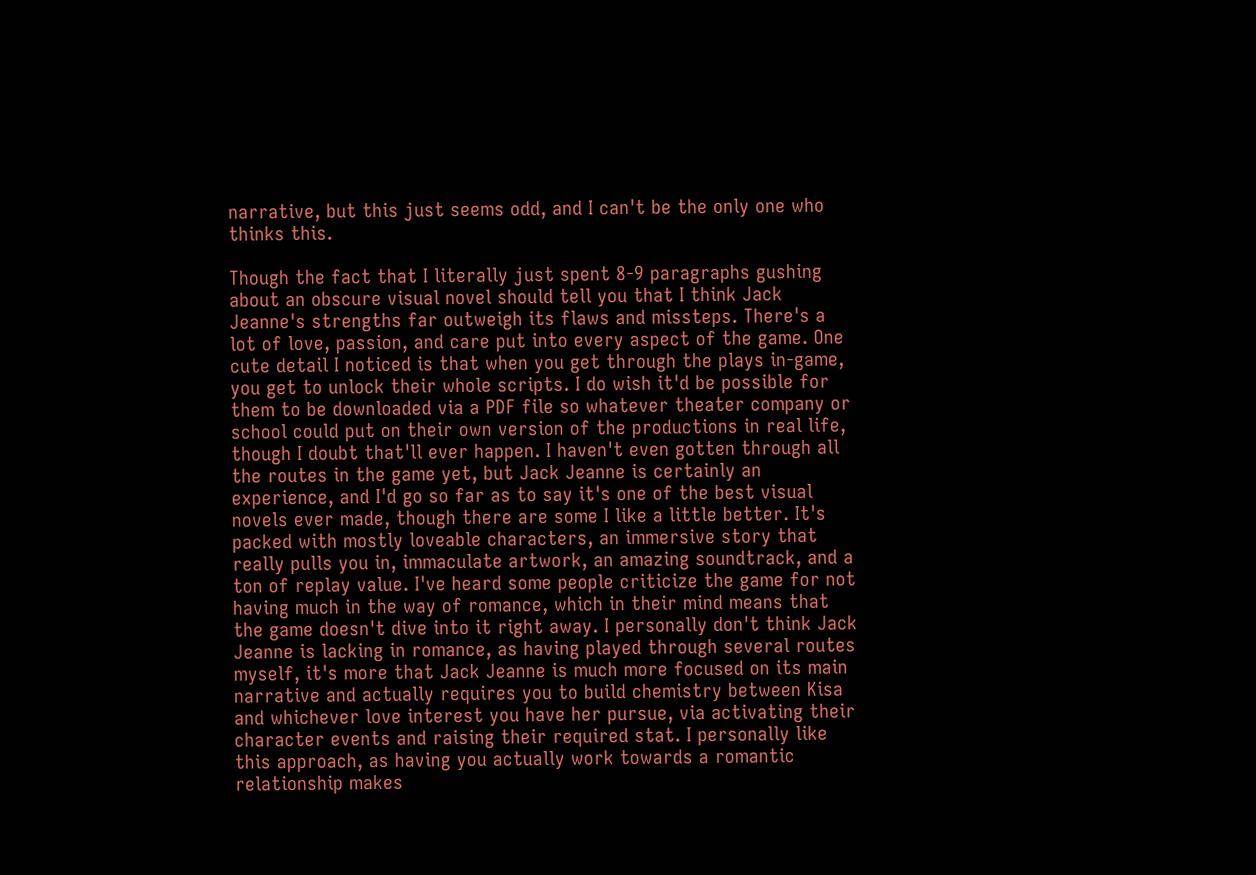narrative, but this just seems odd, and I can't be the only one who thinks this.

Though the fact that I literally just spent 8-9 paragraphs gushing about an obscure visual novel should tell you that I think Jack Jeanne's strengths far outweigh its flaws and missteps. There's a lot of love, passion, and care put into every aspect of the game. One cute detail I noticed is that when you get through the plays in-game, you get to unlock their whole scripts. I do wish it'd be possible for them to be downloaded via a PDF file so whatever theater company or school could put on their own version of the productions in real life, though I doubt that'll ever happen. I haven't even gotten through all the routes in the game yet, but Jack Jeanne is certainly an experience, and I'd go so far as to say it's one of the best visual novels ever made, though there are some I like a little better. It's packed with mostly loveable characters, an immersive story that really pulls you in, immaculate artwork, an amazing soundtrack, and a ton of replay value. I've heard some people criticize the game for not having much in the way of romance, which in their mind means that the game doesn't dive into it right away. I personally don't think Jack Jeanne is lacking in romance, as having played through several routes myself, it's more that Jack Jeanne is much more focused on its main narrative and actually requires you to build chemistry between Kisa and whichever love interest you have her pursue, via activating their character events and raising their required stat. I personally like this approach, as having you actually work towards a romantic relationship makes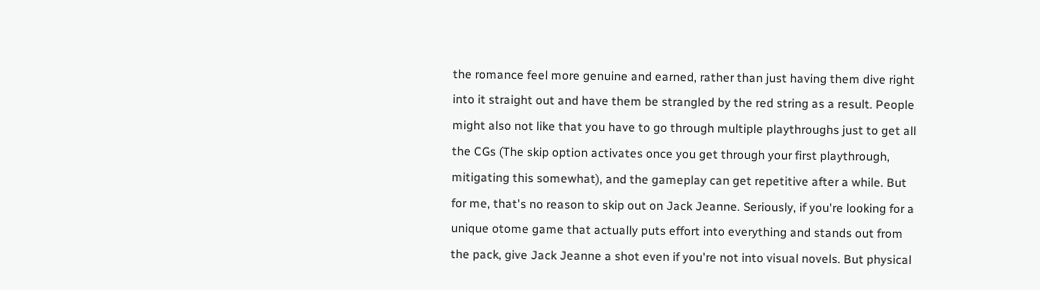the romance feel more genuine and earned, rather than just having them dive right into it straight out and have them be strangled by the red string as a result. People might also not like that you have to go through multiple playthroughs just to get all the CGs (The skip option activates once you get through your first playthrough, mitigating this somewhat), and the gameplay can get repetitive after a while. But for me, that's no reason to skip out on Jack Jeanne. Seriously, if you're looking for a unique otome game that actually puts effort into everything and stands out from the pack, give Jack Jeanne a shot even if you're not into visual novels. But physical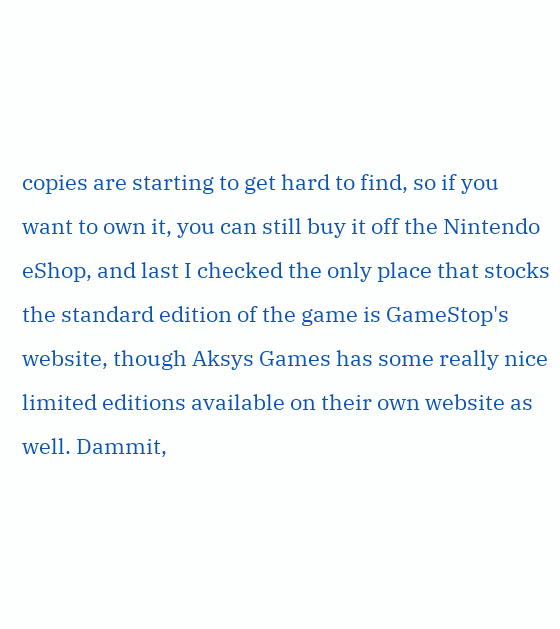copies are starting to get hard to find, so if you want to own it, you can still buy it off the Nintendo eShop, and last I checked the only place that stocks the standard edition of the game is GameStop's website, though Aksys Games has some really nice limited editions available on their own website as well. Dammit,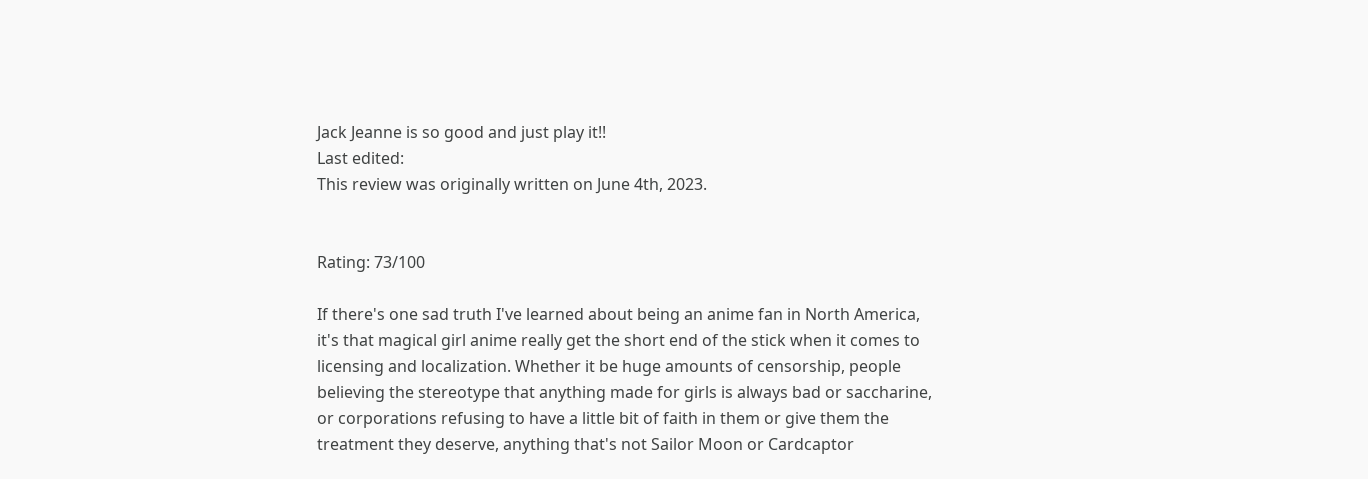Jack Jeanne is so good and just play it!!
Last edited:
This review was originally written on June 4th, 2023.


Rating: 73/100

If there's one sad truth I've learned about being an anime fan in North America, it's that magical girl anime really get the short end of the stick when it comes to licensing and localization. Whether it be huge amounts of censorship, people believing the stereotype that anything made for girls is always bad or saccharine, or corporations refusing to have a little bit of faith in them or give them the treatment they deserve, anything that's not Sailor Moon or Cardcaptor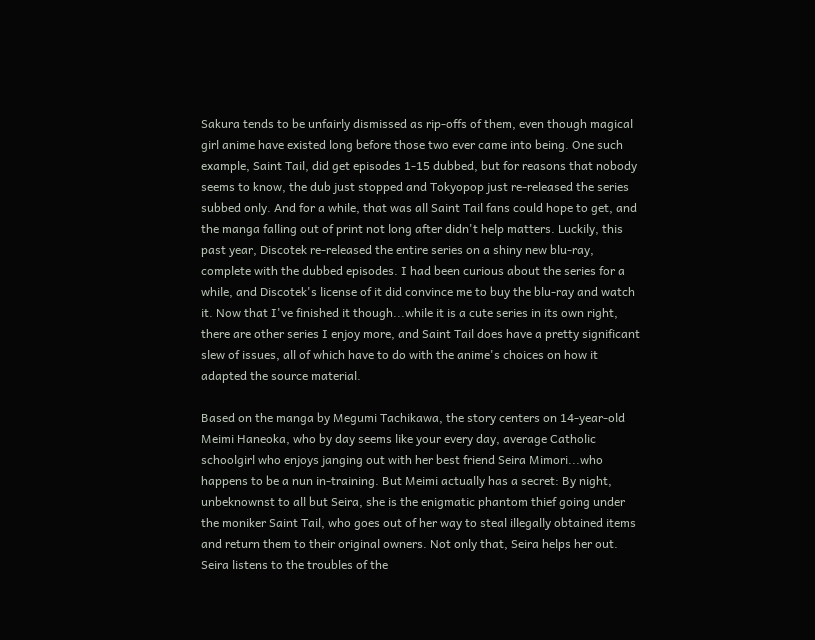Sakura tends to be unfairly dismissed as rip-offs of them, even though magical girl anime have existed long before those two ever came into being. One such example, Saint Tail, did get episodes 1-15 dubbed, but for reasons that nobody seems to know, the dub just stopped and Tokyopop just re-released the series subbed only. And for a while, that was all Saint Tail fans could hope to get, and the manga falling out of print not long after didn't help matters. Luckily, this past year, Discotek re-released the entire series on a shiny new blu-ray, complete with the dubbed episodes. I had been curious about the series for a while, and Discotek's license of it did convince me to buy the blu-ray and watch it. Now that I've finished it though...while it is a cute series in its own right, there are other series I enjoy more, and Saint Tail does have a pretty significant slew of issues, all of which have to do with the anime's choices on how it adapted the source material.

Based on the manga by Megumi Tachikawa, the story centers on 14-year-old Meimi Haneoka, who by day seems like your every day, average Catholic schoolgirl who enjoys janging out with her best friend Seira Mimori...who happens to be a nun in-training. But Meimi actually has a secret: By night, unbeknownst to all but Seira, she is the enigmatic phantom thief going under the moniker Saint Tail, who goes out of her way to steal illegally obtained items and return them to their original owners. Not only that, Seira helps her out. Seira listens to the troubles of the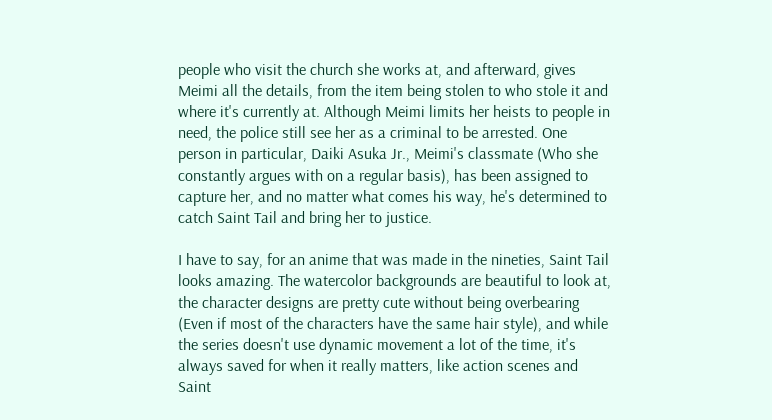people who visit the church she works at, and afterward, gives Meimi all the details, from the item being stolen to who stole it and where it's currently at. Although Meimi limits her heists to people in need, the police still see her as a criminal to be arrested. One person in particular, Daiki Asuka Jr., Meimi's classmate (Who she constantly argues with on a regular basis), has been assigned to capture her, and no matter what comes his way, he's determined to catch Saint Tail and bring her to justice.

I have to say, for an anime that was made in the nineties, Saint Tail looks amazing. The watercolor backgrounds are beautiful to look at, the character designs are pretty cute without being overbearing (Even if most of the characters have the same hair style), and while the series doesn't use dynamic movement a lot of the time, it's always saved for when it really matters, like action scenes and Saint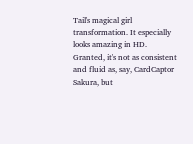Tail's magical girl transformation. It especially looks amazing in HD. Granted, it's not as consistent and fluid as, say, CardCaptor Sakura, but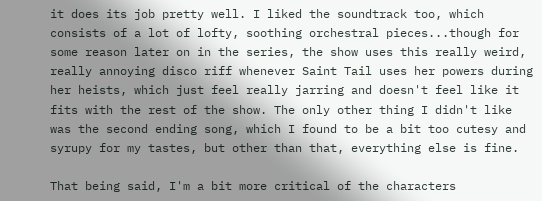it does its job pretty well. I liked the soundtrack too, which consists of a lot of lofty, soothing orchestral pieces...though for some reason later on in the series, the show uses this really weird, really annoying disco riff whenever Saint Tail uses her powers during her heists, which just feel really jarring and doesn't feel like it fits with the rest of the show. The only other thing I didn't like was the second ending song, which I found to be a bit too cutesy and syrupy for my tastes, but other than that, everything else is fine.

That being said, I'm a bit more critical of the characters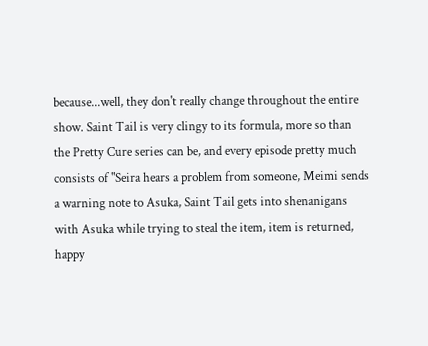because...well, they don't really change throughout the entire show. Saint Tail is very clingy to its formula, more so than the Pretty Cure series can be, and every episode pretty much consists of "Seira hears a problem from someone, Meimi sends a warning note to Asuka, Saint Tail gets into shenanigans with Asuka while trying to steal the item, item is returned, happy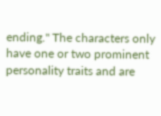ending." The characters only have one or two prominent personality traits and are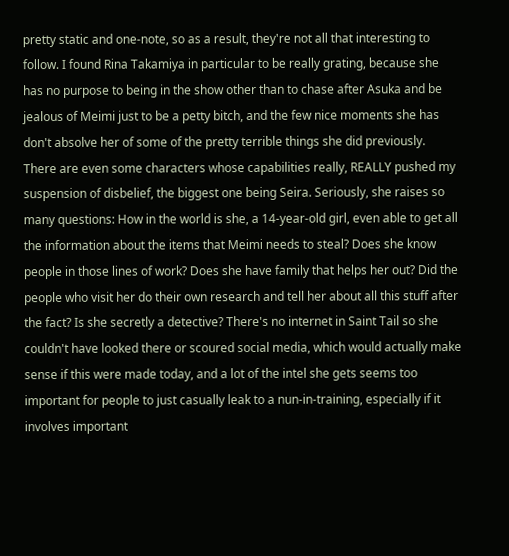pretty static and one-note, so as a result, they're not all that interesting to follow. I found Rina Takamiya in particular to be really grating, because she has no purpose to being in the show other than to chase after Asuka and be jealous of Meimi just to be a petty bitch, and the few nice moments she has don't absolve her of some of the pretty terrible things she did previously. There are even some characters whose capabilities really, REALLY pushed my suspension of disbelief, the biggest one being Seira. Seriously, she raises so many questions: How in the world is she, a 14-year-old girl, even able to get all the information about the items that Meimi needs to steal? Does she know people in those lines of work? Does she have family that helps her out? Did the people who visit her do their own research and tell her about all this stuff after the fact? Is she secretly a detective? There's no internet in Saint Tail so she couldn't have looked there or scoured social media, which would actually make sense if this were made today, and a lot of the intel she gets seems too important for people to just casually leak to a nun-in-training, especially if it involves important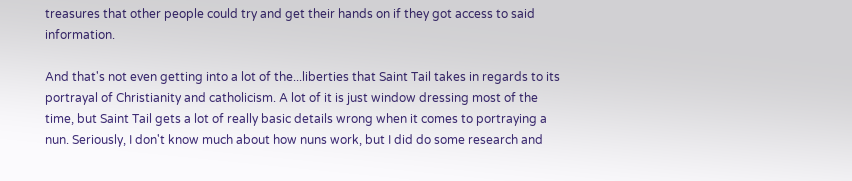treasures that other people could try and get their hands on if they got access to said information.

And that's not even getting into a lot of the...liberties that Saint Tail takes in regards to its portrayal of Christianity and catholicism. A lot of it is just window dressing most of the time, but Saint Tail gets a lot of really basic details wrong when it comes to portraying a nun. Seriously, I don't know much about how nuns work, but I did do some research and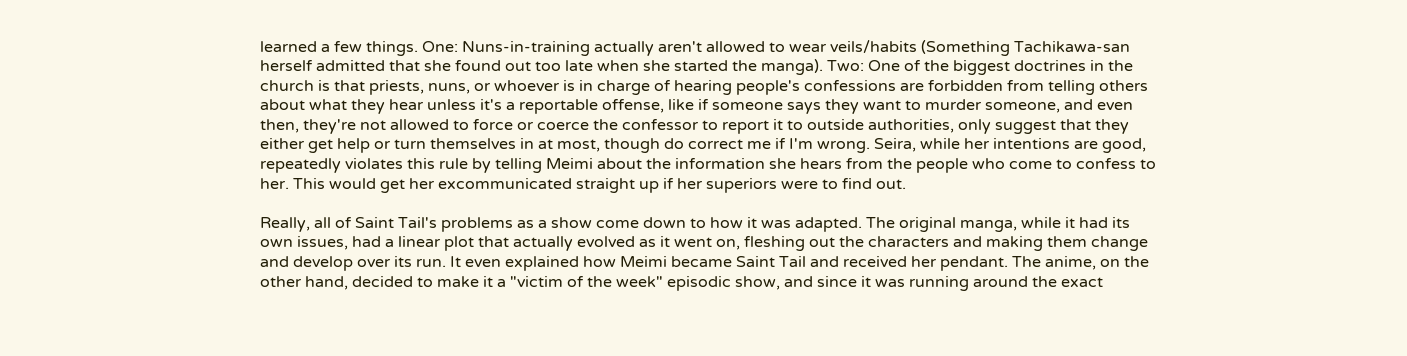learned a few things. One: Nuns-in-training actually aren't allowed to wear veils/habits (Something Tachikawa-san herself admitted that she found out too late when she started the manga). Two: One of the biggest doctrines in the church is that priests, nuns, or whoever is in charge of hearing people's confessions are forbidden from telling others about what they hear unless it's a reportable offense, like if someone says they want to murder someone, and even then, they're not allowed to force or coerce the confessor to report it to outside authorities, only suggest that they either get help or turn themselves in at most, though do correct me if I'm wrong. Seira, while her intentions are good, repeatedly violates this rule by telling Meimi about the information she hears from the people who come to confess to her. This would get her excommunicated straight up if her superiors were to find out.

Really, all of Saint Tail's problems as a show come down to how it was adapted. The original manga, while it had its own issues, had a linear plot that actually evolved as it went on, fleshing out the characters and making them change and develop over its run. It even explained how Meimi became Saint Tail and received her pendant. The anime, on the other hand, decided to make it a "victim of the week" episodic show, and since it was running around the exact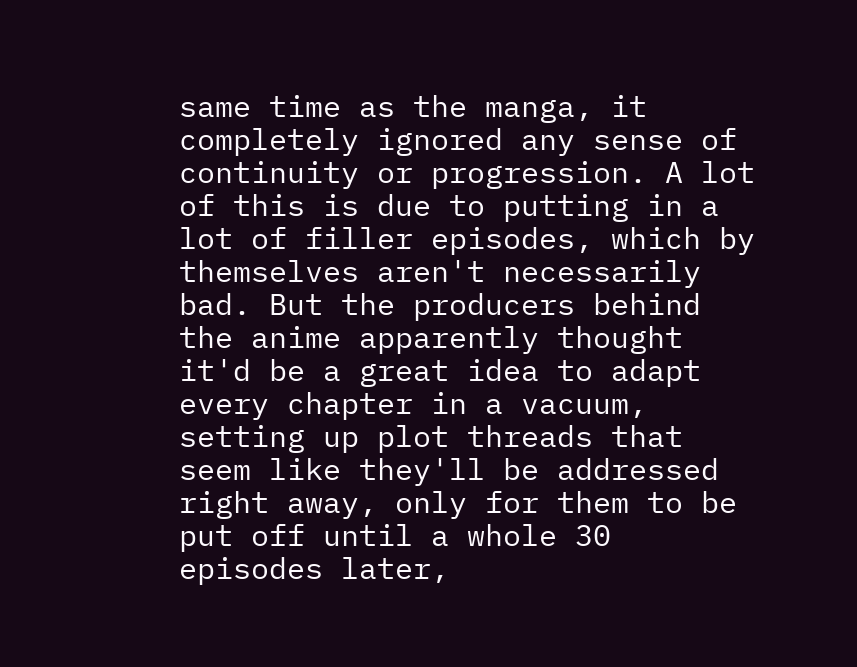same time as the manga, it completely ignored any sense of continuity or progression. A lot of this is due to putting in a lot of filler episodes, which by themselves aren't necessarily bad. But the producers behind the anime apparently thought it'd be a great idea to adapt every chapter in a vacuum, setting up plot threads that seem like they'll be addressed right away, only for them to be put off until a whole 30 episodes later,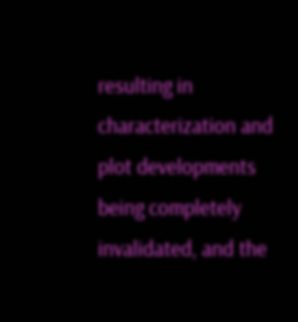resulting in characterization and plot developments being completely invalidated, and the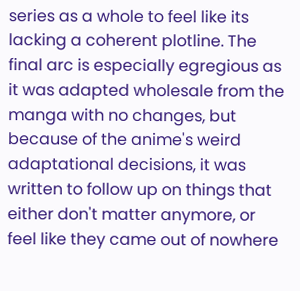series as a whole to feel like its lacking a coherent plotline. The final arc is especially egregious as it was adapted wholesale from the manga with no changes, but because of the anime's weird adaptational decisions, it was written to follow up on things that either don't matter anymore, or feel like they came out of nowhere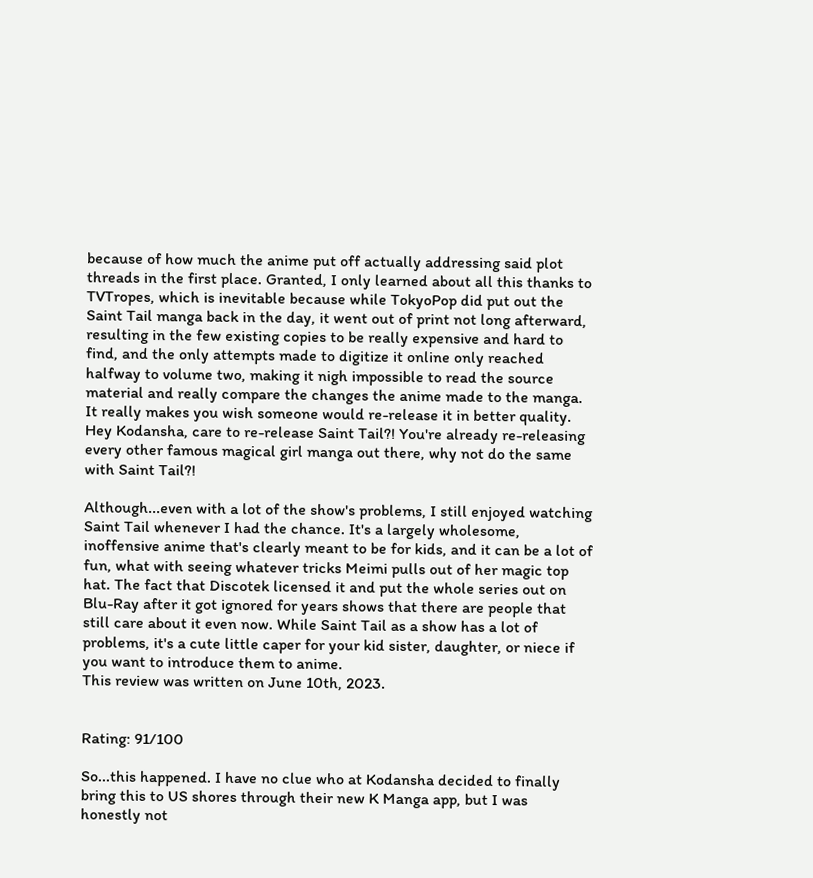because of how much the anime put off actually addressing said plot threads in the first place. Granted, I only learned about all this thanks to TVTropes, which is inevitable because while TokyoPop did put out the Saint Tail manga back in the day, it went out of print not long afterward, resulting in the few existing copies to be really expensive and hard to find, and the only attempts made to digitize it online only reached halfway to volume two, making it nigh impossible to read the source material and really compare the changes the anime made to the manga. It really makes you wish someone would re-release it in better quality. Hey Kodansha, care to re-release Saint Tail?! You're already re-releasing every other famous magical girl manga out there, why not do the same with Saint Tail?!

Although...even with a lot of the show's problems, I still enjoyed watching Saint Tail whenever I had the chance. It's a largely wholesome, inoffensive anime that's clearly meant to be for kids, and it can be a lot of fun, what with seeing whatever tricks Meimi pulls out of her magic top hat. The fact that Discotek licensed it and put the whole series out on Blu-Ray after it got ignored for years shows that there are people that still care about it even now. While Saint Tail as a show has a lot of problems, it's a cute little caper for your kid sister, daughter, or niece if you want to introduce them to anime.
This review was written on June 10th, 2023.


Rating: 91/100

So...this happened. I have no clue who at Kodansha decided to finally bring this to US shores through their new K Manga app, but I was honestly not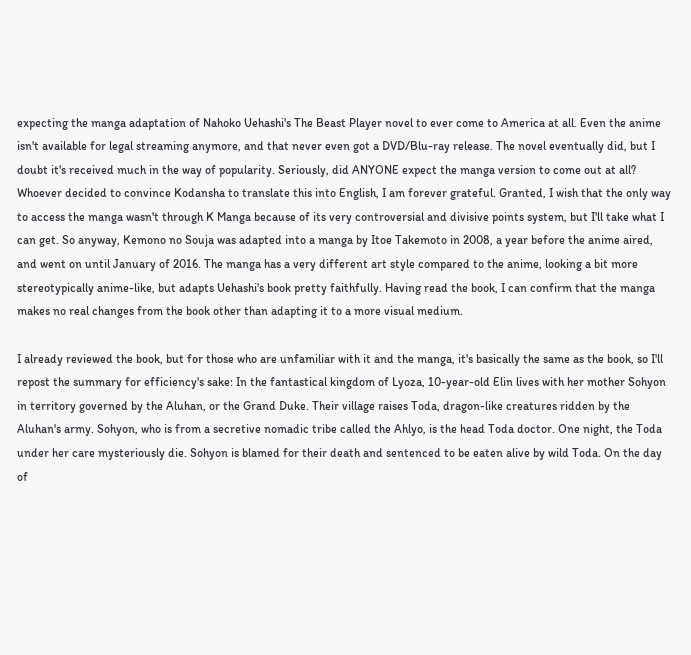expecting the manga adaptation of Nahoko Uehashi's The Beast Player novel to ever come to America at all. Even the anime isn't available for legal streaming anymore, and that never even got a DVD/Blu-ray release. The novel eventually did, but I doubt it's received much in the way of popularity. Seriously, did ANYONE expect the manga version to come out at all? Whoever decided to convince Kodansha to translate this into English, I am forever grateful. Granted, I wish that the only way to access the manga wasn't through K Manga because of its very controversial and divisive points system, but I'll take what I can get. So anyway, Kemono no Souja was adapted into a manga by Itoe Takemoto in 2008, a year before the anime aired, and went on until January of 2016. The manga has a very different art style compared to the anime, looking a bit more stereotypically anime-like, but adapts Uehashi's book pretty faithfully. Having read the book, I can confirm that the manga makes no real changes from the book other than adapting it to a more visual medium.

I already reviewed the book, but for those who are unfamiliar with it and the manga, it's basically the same as the book, so I'll repost the summary for efficiency's sake: In the fantastical kingdom of Lyoza, 10-year-old Elin lives with her mother Sohyon in territory governed by the Aluhan, or the Grand Duke. Their village raises Toda, dragon-like creatures ridden by the Aluhan's army. Sohyon, who is from a secretive nomadic tribe called the Ahlyo, is the head Toda doctor. One night, the Toda under her care mysteriously die. Sohyon is blamed for their death and sentenced to be eaten alive by wild Toda. On the day of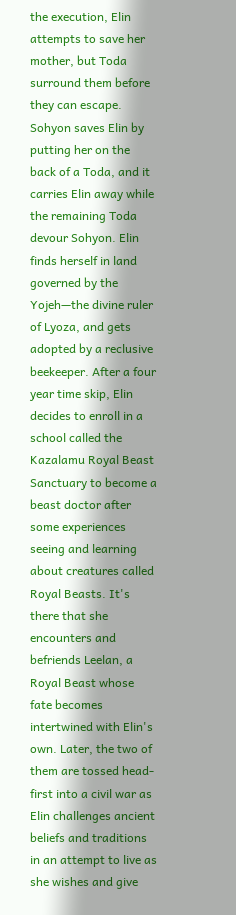the execution, Elin attempts to save her mother, but Toda surround them before they can escape. Sohyon saves Elin by putting her on the back of a Toda, and it carries Elin away while the remaining Toda devour Sohyon. Elin finds herself in land governed by the Yojeh—the divine ruler of Lyoza, and gets adopted by a reclusive beekeeper. After a four year time skip, Elin decides to enroll in a school called the Kazalamu Royal Beast Sanctuary to become a beast doctor after some experiences seeing and learning about creatures called Royal Beasts. It's there that she encounters and befriends Leelan, a Royal Beast whose fate becomes intertwined with Elin's own. Later, the two of them are tossed head-first into a civil war as Elin challenges ancient beliefs and traditions in an attempt to live as she wishes and give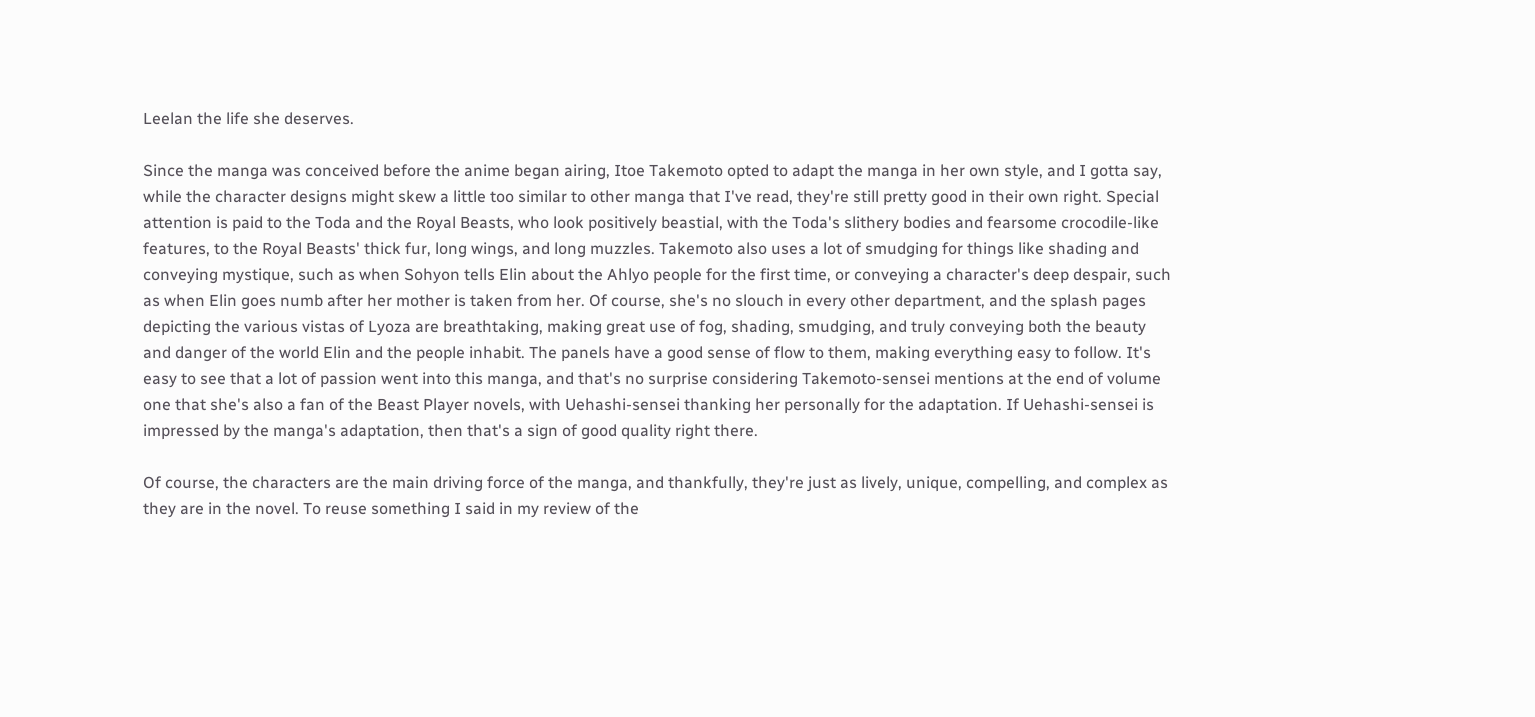Leelan the life she deserves.

Since the manga was conceived before the anime began airing, Itoe Takemoto opted to adapt the manga in her own style, and I gotta say, while the character designs might skew a little too similar to other manga that I've read, they're still pretty good in their own right. Special attention is paid to the Toda and the Royal Beasts, who look positively beastial, with the Toda's slithery bodies and fearsome crocodile-like features, to the Royal Beasts' thick fur, long wings, and long muzzles. Takemoto also uses a lot of smudging for things like shading and conveying mystique, such as when Sohyon tells Elin about the Ahlyo people for the first time, or conveying a character's deep despair, such as when Elin goes numb after her mother is taken from her. Of course, she's no slouch in every other department, and the splash pages depicting the various vistas of Lyoza are breathtaking, making great use of fog, shading, smudging, and truly conveying both the beauty and danger of the world Elin and the people inhabit. The panels have a good sense of flow to them, making everything easy to follow. It's easy to see that a lot of passion went into this manga, and that's no surprise considering Takemoto-sensei mentions at the end of volume one that she's also a fan of the Beast Player novels, with Uehashi-sensei thanking her personally for the adaptation. If Uehashi-sensei is impressed by the manga's adaptation, then that's a sign of good quality right there.

Of course, the characters are the main driving force of the manga, and thankfully, they're just as lively, unique, compelling, and complex as they are in the novel. To reuse something I said in my review of the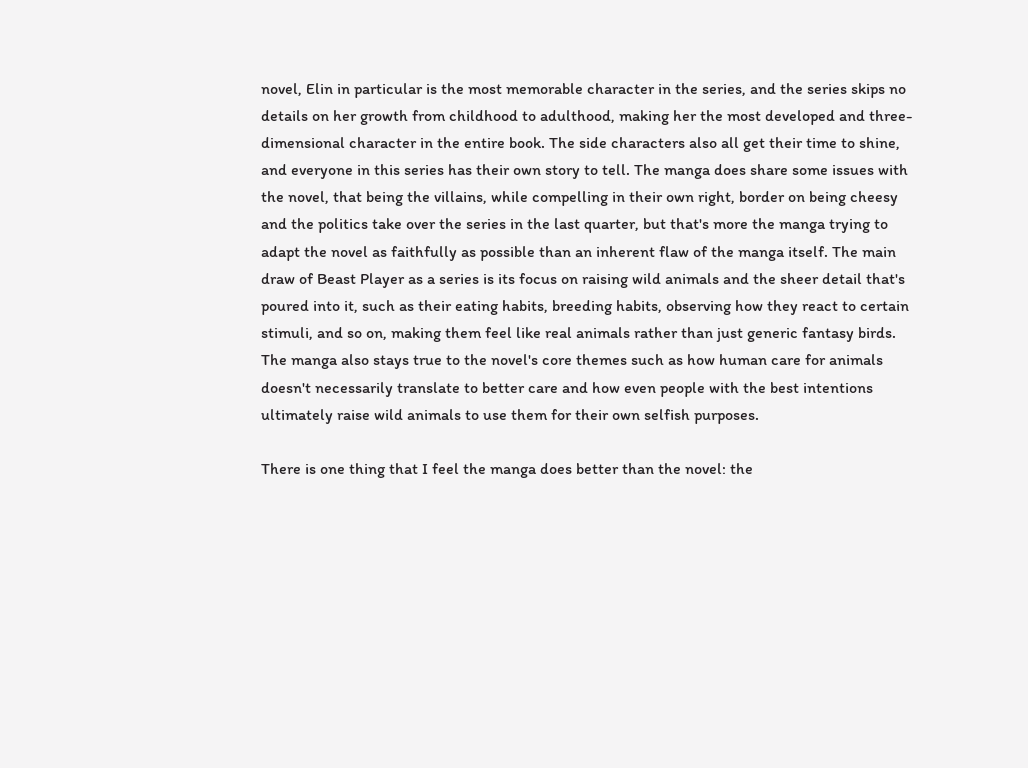novel, Elin in particular is the most memorable character in the series, and the series skips no details on her growth from childhood to adulthood, making her the most developed and three-dimensional character in the entire book. The side characters also all get their time to shine, and everyone in this series has their own story to tell. The manga does share some issues with the novel, that being the villains, while compelling in their own right, border on being cheesy and the politics take over the series in the last quarter, but that's more the manga trying to adapt the novel as faithfully as possible than an inherent flaw of the manga itself. The main draw of Beast Player as a series is its focus on raising wild animals and the sheer detail that's poured into it, such as their eating habits, breeding habits, observing how they react to certain stimuli, and so on, making them feel like real animals rather than just generic fantasy birds. The manga also stays true to the novel's core themes such as how human care for animals doesn't necessarily translate to better care and how even people with the best intentions ultimately raise wild animals to use them for their own selfish purposes.

There is one thing that I feel the manga does better than the novel: the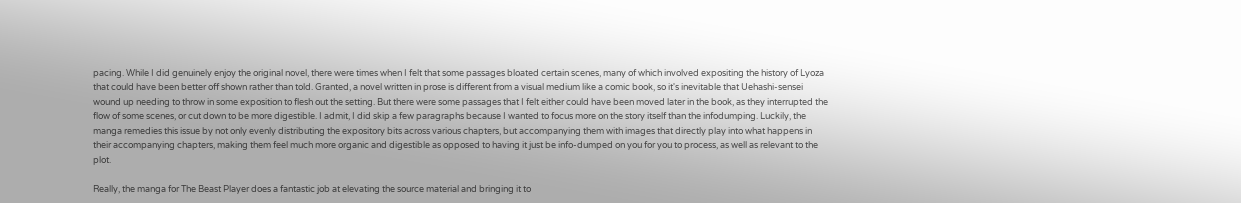pacing. While I did genuinely enjoy the original novel, there were times when I felt that some passages bloated certain scenes, many of which involved expositing the history of Lyoza that could have been better off shown rather than told. Granted, a novel written in prose is different from a visual medium like a comic book, so it's inevitable that Uehashi-sensei wound up needing to throw in some exposition to flesh out the setting. But there were some passages that I felt either could have been moved later in the book, as they interrupted the flow of some scenes, or cut down to be more digestible. I admit, I did skip a few paragraphs because I wanted to focus more on the story itself than the infodumping. Luckily, the manga remedies this issue by not only evenly distributing the expository bits across various chapters, but accompanying them with images that directly play into what happens in their accompanying chapters, making them feel much more organic and digestible as opposed to having it just be info-dumped on you for you to process, as well as relevant to the plot.

Really, the manga for The Beast Player does a fantastic job at elevating the source material and bringing it to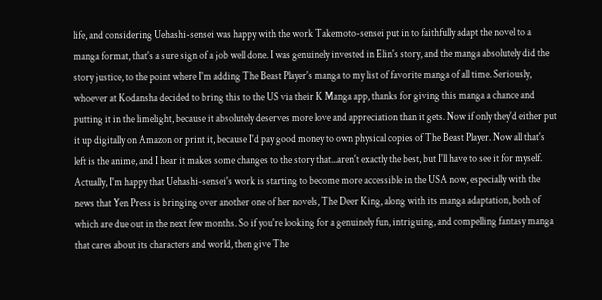life, and considering Uehashi-sensei was happy with the work Takemoto-sensei put in to faithfully adapt the novel to a manga format, that's a sure sign of a job well done. I was genuinely invested in Elin's story, and the manga absolutely did the story justice, to the point where I'm adding The Beast Player's manga to my list of favorite manga of all time. Seriously, whoever at Kodansha decided to bring this to the US via their K Manga app, thanks for giving this manga a chance and putting it in the limelight, because it absolutely deserves more love and appreciation than it gets. Now if only they'd either put it up digitally on Amazon or print it, because I'd pay good money to own physical copies of The Beast Player. Now all that's left is the anime, and I hear it makes some changes to the story that...aren't exactly the best, but I'll have to see it for myself. Actually, I'm happy that Uehashi-sensei's work is starting to become more accessible in the USA now, especially with the news that Yen Press is bringing over another one of her novels, The Deer King, along with its manga adaptation, both of which are due out in the next few months. So if you're looking for a genuinely fun, intriguing, and compelling fantasy manga that cares about its characters and world, then give The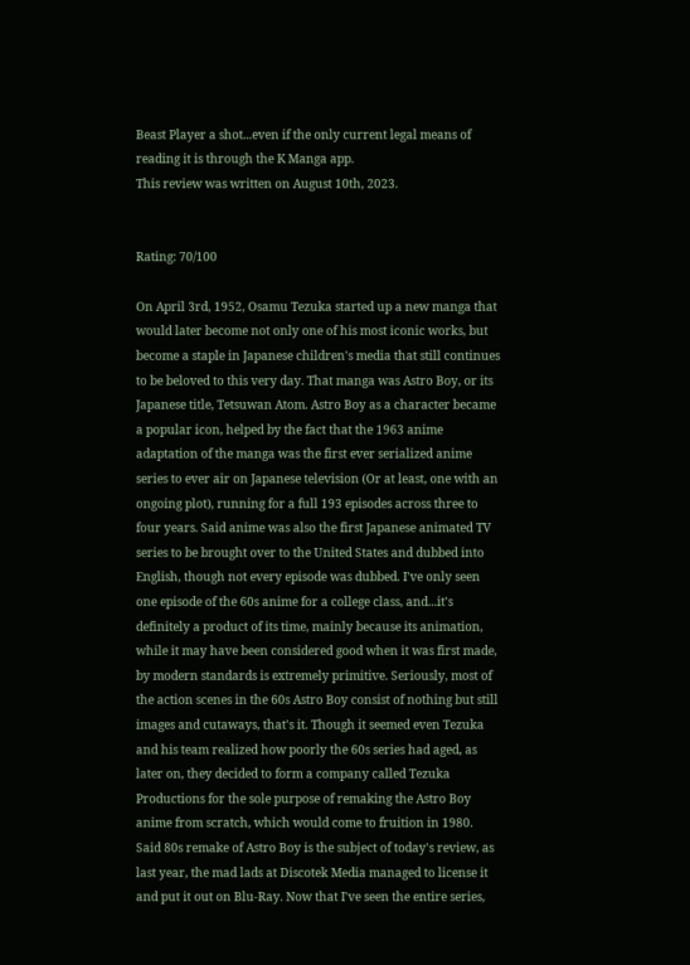Beast Player a shot...even if the only current legal means of reading it is through the K Manga app.
This review was written on August 10th, 2023.


Rating: 70/100

On April 3rd, 1952, Osamu Tezuka started up a new manga that would later become not only one of his most iconic works, but become a staple in Japanese children's media that still continues to be beloved to this very day. That manga was Astro Boy, or its Japanese title, Tetsuwan Atom. Astro Boy as a character became a popular icon, helped by the fact that the 1963 anime adaptation of the manga was the first ever serialized anime series to ever air on Japanese television (Or at least, one with an ongoing plot), running for a full 193 episodes across three to four years. Said anime was also the first Japanese animated TV series to be brought over to the United States and dubbed into English, though not every episode was dubbed. I've only seen one episode of the 60s anime for a college class, and...it's definitely a product of its time, mainly because its animation, while it may have been considered good when it was first made, by modern standards is extremely primitive. Seriously, most of the action scenes in the 60s Astro Boy consist of nothing but still images and cutaways, that's it. Though it seemed even Tezuka and his team realized how poorly the 60s series had aged, as later on, they decided to form a company called Tezuka Productions for the sole purpose of remaking the Astro Boy anime from scratch, which would come to fruition in 1980. Said 80s remake of Astro Boy is the subject of today's review, as last year, the mad lads at Discotek Media managed to license it and put it out on Blu-Ray. Now that I've seen the entire series,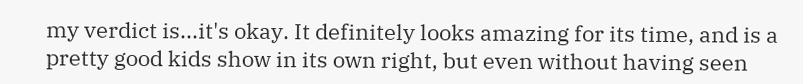my verdict is...it's okay. It definitely looks amazing for its time, and is a pretty good kids show in its own right, but even without having seen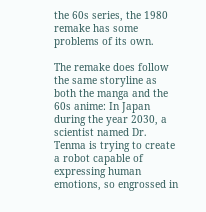the 60s series, the 1980 remake has some problems of its own.

The remake does follow the same storyline as both the manga and the 60s anime: In Japan during the year 2030, a scientist named Dr. Tenma is trying to create a robot capable of expressing human emotions, so engrossed in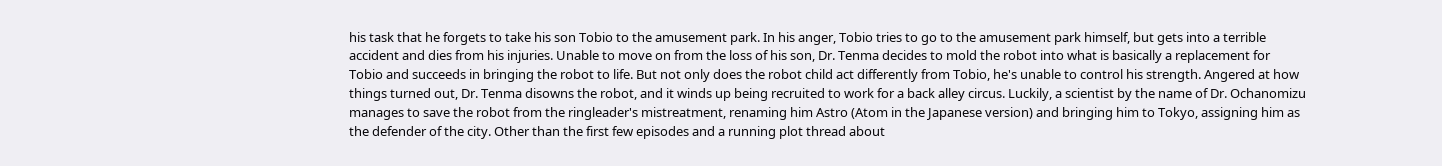his task that he forgets to take his son Tobio to the amusement park. In his anger, Tobio tries to go to the amusement park himself, but gets into a terrible accident and dies from his injuries. Unable to move on from the loss of his son, Dr. Tenma decides to mold the robot into what is basically a replacement for Tobio and succeeds in bringing the robot to life. But not only does the robot child act differently from Tobio, he's unable to control his strength. Angered at how things turned out, Dr. Tenma disowns the robot, and it winds up being recruited to work for a back alley circus. Luckily, a scientist by the name of Dr. Ochanomizu manages to save the robot from the ringleader's mistreatment, renaming him Astro (Atom in the Japanese version) and bringing him to Tokyo, assigning him as the defender of the city. Other than the first few episodes and a running plot thread about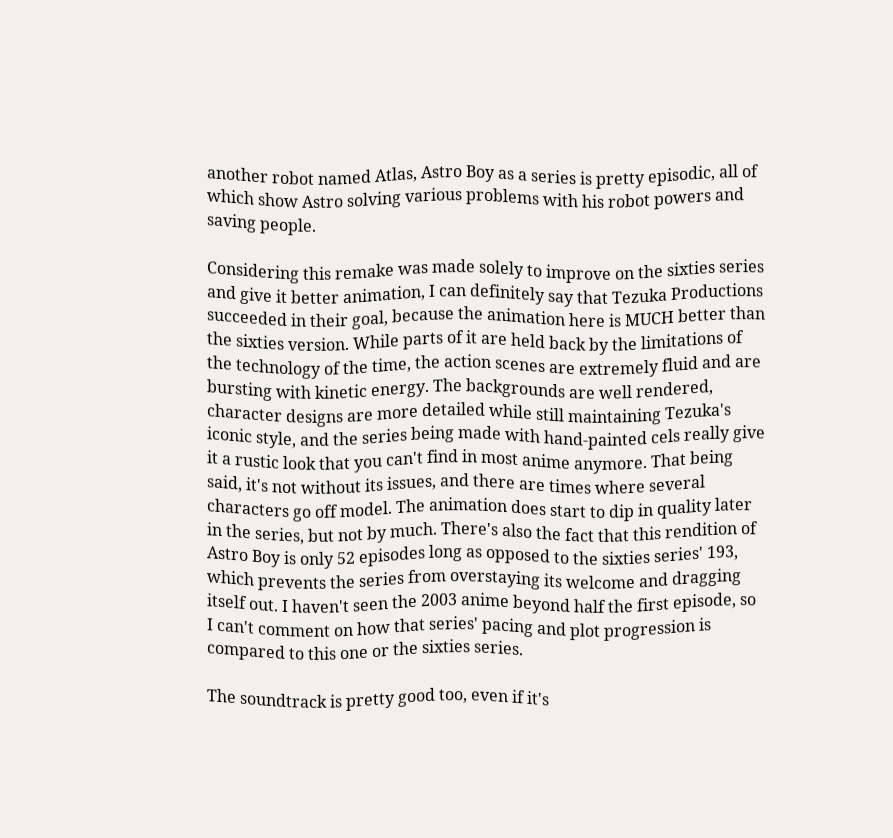another robot named Atlas, Astro Boy as a series is pretty episodic, all of which show Astro solving various problems with his robot powers and saving people.

Considering this remake was made solely to improve on the sixties series and give it better animation, I can definitely say that Tezuka Productions succeeded in their goal, because the animation here is MUCH better than the sixties version. While parts of it are held back by the limitations of the technology of the time, the action scenes are extremely fluid and are bursting with kinetic energy. The backgrounds are well rendered, character designs are more detailed while still maintaining Tezuka's iconic style, and the series being made with hand-painted cels really give it a rustic look that you can't find in most anime anymore. That being said, it's not without its issues, and there are times where several characters go off model. The animation does start to dip in quality later in the series, but not by much. There's also the fact that this rendition of Astro Boy is only 52 episodes long as opposed to the sixties series' 193, which prevents the series from overstaying its welcome and dragging itself out. I haven't seen the 2003 anime beyond half the first episode, so I can't comment on how that series' pacing and plot progression is compared to this one or the sixties series.

The soundtrack is pretty good too, even if it's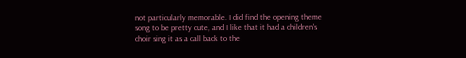not particularly memorable. I did find the opening theme song to be pretty cute, and I like that it had a children's choir sing it as a call back to the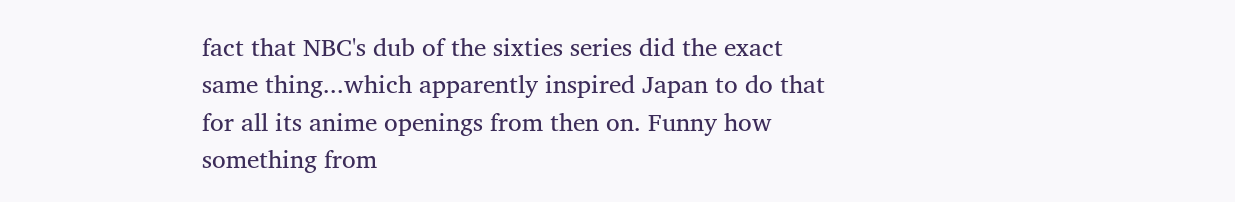fact that NBC's dub of the sixties series did the exact same thing...which apparently inspired Japan to do that for all its anime openings from then on. Funny how something from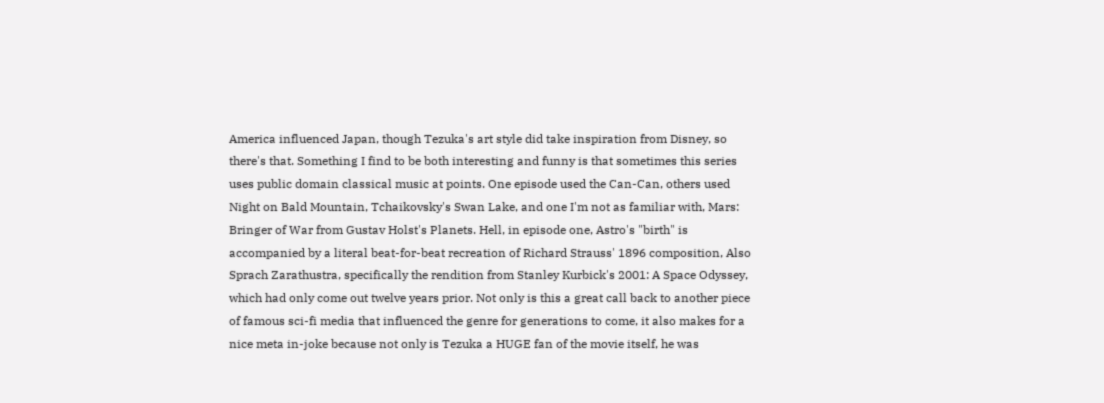America influenced Japan, though Tezuka's art style did take inspiration from Disney, so there's that. Something I find to be both interesting and funny is that sometimes this series uses public domain classical music at points. One episode used the Can-Can, others used Night on Bald Mountain, Tchaikovsky's Swan Lake, and one I'm not as familiar with, Mars: Bringer of War from Gustav Holst's Planets. Hell, in episode one, Astro's "birth" is accompanied by a literal beat-for-beat recreation of Richard Strauss' 1896 composition, Also Sprach Zarathustra, specifically the rendition from Stanley Kurbick's 2001: A Space Odyssey, which had only come out twelve years prior. Not only is this a great call back to another piece of famous sci-fi media that influenced the genre for generations to come, it also makes for a nice meta in-joke because not only is Tezuka a HUGE fan of the movie itself, he was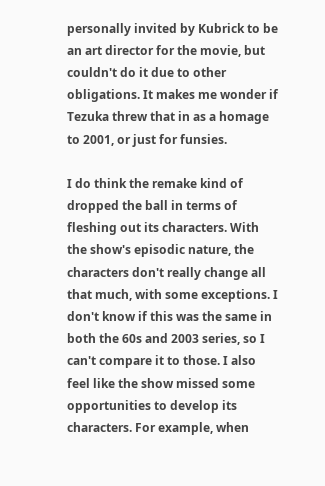personally invited by Kubrick to be an art director for the movie, but couldn't do it due to other obligations. It makes me wonder if Tezuka threw that in as a homage to 2001, or just for funsies.

I do think the remake kind of dropped the ball in terms of fleshing out its characters. With the show's episodic nature, the characters don't really change all that much, with some exceptions. I don't know if this was the same in both the 60s and 2003 series, so I can't compare it to those. I also feel like the show missed some opportunities to develop its characters. For example, when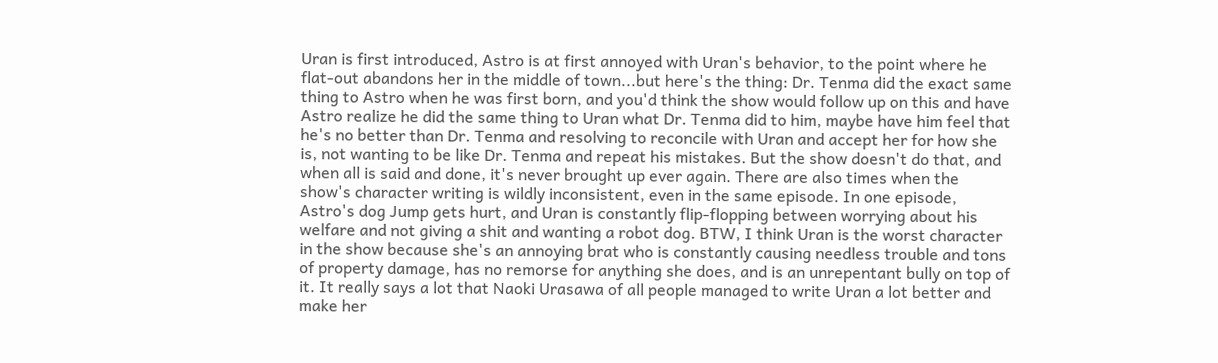Uran is first introduced, Astro is at first annoyed with Uran's behavior, to the point where he flat-out abandons her in the middle of town...but here's the thing: Dr. Tenma did the exact same thing to Astro when he was first born, and you'd think the show would follow up on this and have Astro realize he did the same thing to Uran what Dr. Tenma did to him, maybe have him feel that he's no better than Dr. Tenma and resolving to reconcile with Uran and accept her for how she is, not wanting to be like Dr. Tenma and repeat his mistakes. But the show doesn't do that, and when all is said and done, it's never brought up ever again. There are also times when the show's character writing is wildly inconsistent, even in the same episode. In one episode, Astro's dog Jump gets hurt, and Uran is constantly flip-flopping between worrying about his welfare and not giving a shit and wanting a robot dog. BTW, I think Uran is the worst character in the show because she's an annoying brat who is constantly causing needless trouble and tons of property damage, has no remorse for anything she does, and is an unrepentant bully on top of it. It really says a lot that Naoki Urasawa of all people managed to write Uran a lot better and make her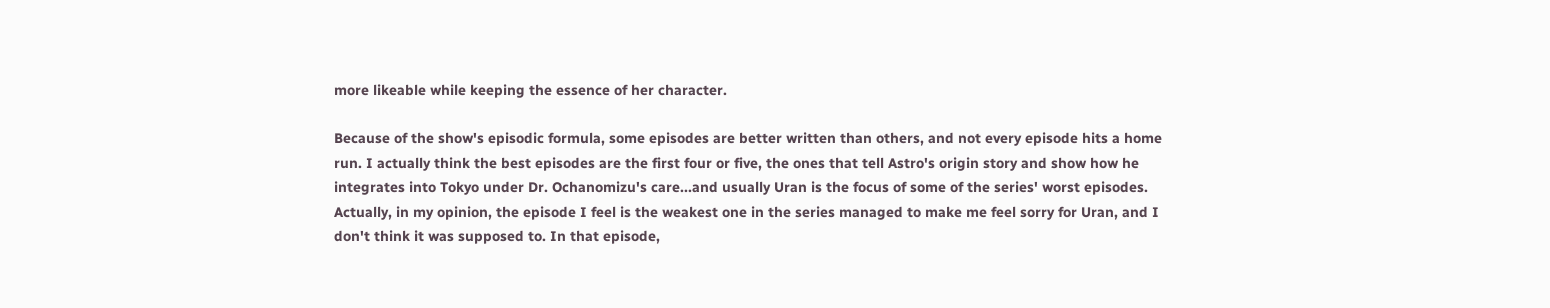more likeable while keeping the essence of her character.

Because of the show's episodic formula, some episodes are better written than others, and not every episode hits a home run. I actually think the best episodes are the first four or five, the ones that tell Astro's origin story and show how he integrates into Tokyo under Dr. Ochanomizu's care...and usually Uran is the focus of some of the series' worst episodes. Actually, in my opinion, the episode I feel is the weakest one in the series managed to make me feel sorry for Uran, and I don't think it was supposed to. In that episode,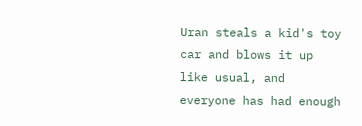Uran steals a kid's toy car and blows it up like usual, and everyone has had enough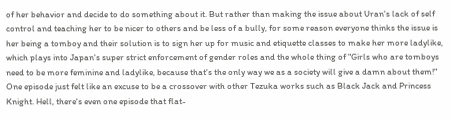of her behavior and decide to do something about it. But rather than making the issue about Uran's lack of self control and teaching her to be nicer to others and be less of a bully, for some reason everyone thinks the issue is her being a tomboy and their solution is to sign her up for music and etiquette classes to make her more ladylike, which plays into Japan's super strict enforcement of gender roles and the whole thing of "Girls who are tomboys need to be more feminine and ladylike, because that's the only way we as a society will give a damn about them!" One episode just felt like an excuse to be a crossover with other Tezuka works such as Black Jack and Princess Knight. Hell, there's even one episode that flat-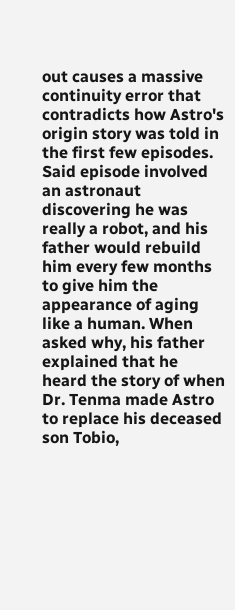out causes a massive continuity error that contradicts how Astro's origin story was told in the first few episodes. Said episode involved an astronaut discovering he was really a robot, and his father would rebuild him every few months to give him the appearance of aging like a human. When asked why, his father explained that he heard the story of when Dr. Tenma made Astro to replace his deceased son Tobio,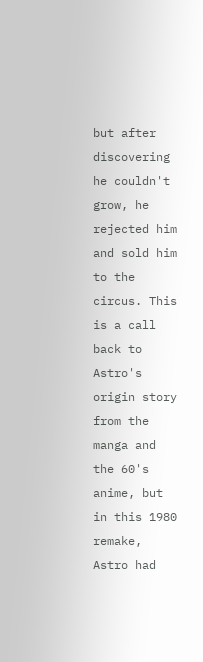but after discovering he couldn't grow, he rejected him and sold him to the circus. This is a call back to Astro's origin story from the manga and the 60's anime, but in this 1980 remake, Astro had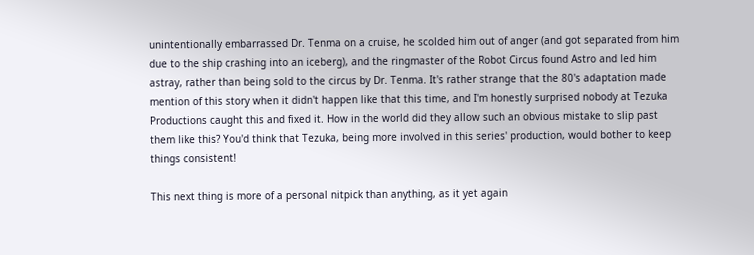unintentionally embarrassed Dr. Tenma on a cruise, he scolded him out of anger (and got separated from him due to the ship crashing into an iceberg), and the ringmaster of the Robot Circus found Astro and led him astray, rather than being sold to the circus by Dr. Tenma. It's rather strange that the 80's adaptation made mention of this story when it didn't happen like that this time, and I'm honestly surprised nobody at Tezuka Productions caught this and fixed it. How in the world did they allow such an obvious mistake to slip past them like this? You'd think that Tezuka, being more involved in this series' production, would bother to keep things consistent!

This next thing is more of a personal nitpick than anything, as it yet again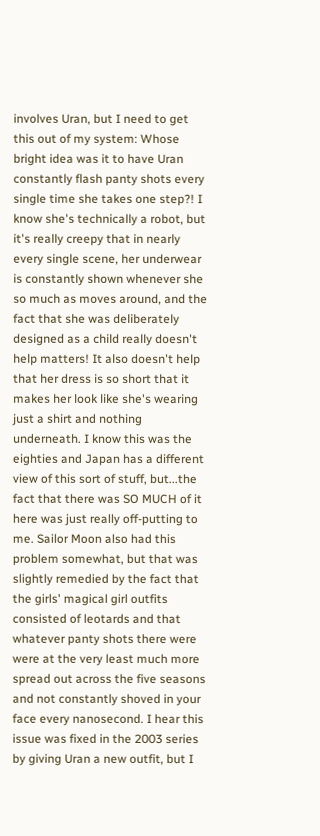involves Uran, but I need to get this out of my system: Whose bright idea was it to have Uran constantly flash panty shots every single time she takes one step?! I know she's technically a robot, but it's really creepy that in nearly every single scene, her underwear is constantly shown whenever she so much as moves around, and the fact that she was deliberately designed as a child really doesn't help matters! It also doesn't help that her dress is so short that it makes her look like she's wearing just a shirt and nothing underneath. I know this was the eighties and Japan has a different view of this sort of stuff, but...the fact that there was SO MUCH of it here was just really off-putting to me. Sailor Moon also had this problem somewhat, but that was slightly remedied by the fact that the girls' magical girl outfits consisted of leotards and that whatever panty shots there were were at the very least much more spread out across the five seasons and not constantly shoved in your face every nanosecond. I hear this issue was fixed in the 2003 series by giving Uran a new outfit, but I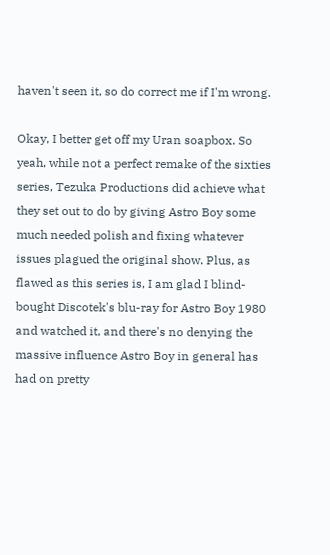haven't seen it, so do correct me if I'm wrong.

Okay, I better get off my Uran soapbox. So yeah, while not a perfect remake of the sixties series, Tezuka Productions did achieve what they set out to do by giving Astro Boy some much needed polish and fixing whatever issues plagued the original show. Plus, as flawed as this series is, I am glad I blind-bought Discotek's blu-ray for Astro Boy 1980 and watched it, and there's no denying the massive influence Astro Boy in general has had on pretty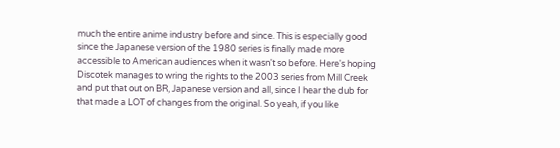much the entire anime industry before and since. This is especially good since the Japanese version of the 1980 series is finally made more accessible to American audiences when it wasn't so before. Here's hoping Discotek manages to wring the rights to the 2003 series from Mill Creek and put that out on BR, Japanese version and all, since I hear the dub for that made a LOT of changes from the original. So yeah, if you like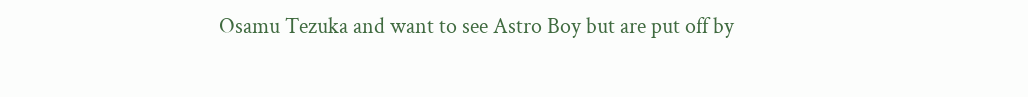Osamu Tezuka and want to see Astro Boy but are put off by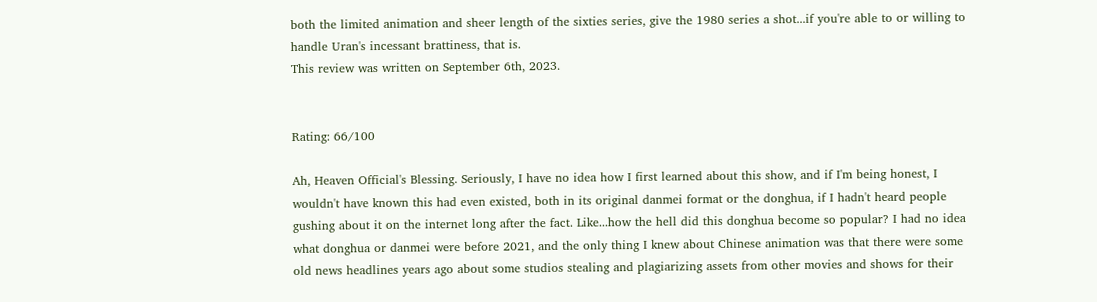both the limited animation and sheer length of the sixties series, give the 1980 series a shot...if you're able to or willing to handle Uran's incessant brattiness, that is.
This review was written on September 6th, 2023.


Rating: 66/100

Ah, Heaven Official's Blessing. Seriously, I have no idea how I first learned about this show, and if I'm being honest, I wouldn't have known this had even existed, both in its original danmei format or the donghua, if I hadn't heard people gushing about it on the internet long after the fact. Like...how the hell did this donghua become so popular? I had no idea what donghua or danmei were before 2021, and the only thing I knew about Chinese animation was that there were some old news headlines years ago about some studios stealing and plagiarizing assets from other movies and shows for their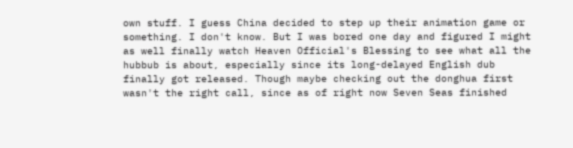own stuff. I guess China decided to step up their animation game or something. I don't know. But I was bored one day and figured I might as well finally watch Heaven Official's Blessing to see what all the hubbub is about, especially since its long-delayed English dub finally got released. Though maybe checking out the donghua first wasn't the right call, since as of right now Seven Seas finished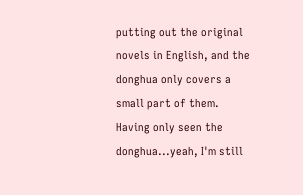putting out the original novels in English, and the donghua only covers a small part of them. Having only seen the donghua...yeah, I'm still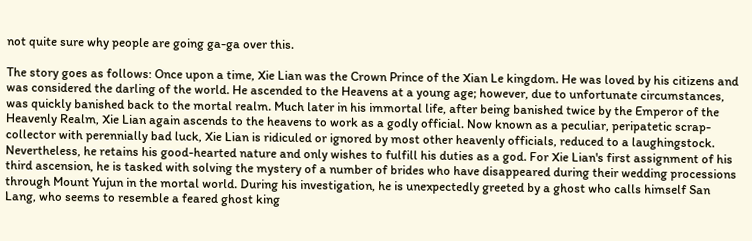not quite sure why people are going ga-ga over this.

The story goes as follows: Once upon a time, Xie Lian was the Crown Prince of the Xian Le kingdom. He was loved by his citizens and was considered the darling of the world. He ascended to the Heavens at a young age; however, due to unfortunate circumstances, was quickly banished back to the mortal realm. Much later in his immortal life, after being banished twice by the Emperor of the Heavenly Realm, Xie Lian again ascends to the heavens to work as a godly official. Now known as a peculiar, peripatetic scrap-collector with perennially bad luck, Xie Lian is ridiculed or ignored by most other heavenly officials, reduced to a laughingstock. Nevertheless, he retains his good-hearted nature and only wishes to fulfill his duties as a god. For Xie Lian's first assignment of his third ascension, he is tasked with solving the mystery of a number of brides who have disappeared during their wedding processions through Mount Yujun in the mortal world. During his investigation, he is unexpectedly greeted by a ghost who calls himself San Lang, who seems to resemble a feared ghost king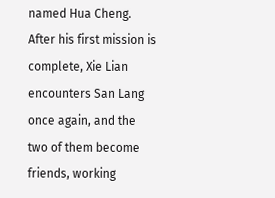named Hua Cheng. After his first mission is complete, Xie Lian encounters San Lang once again, and the two of them become friends, working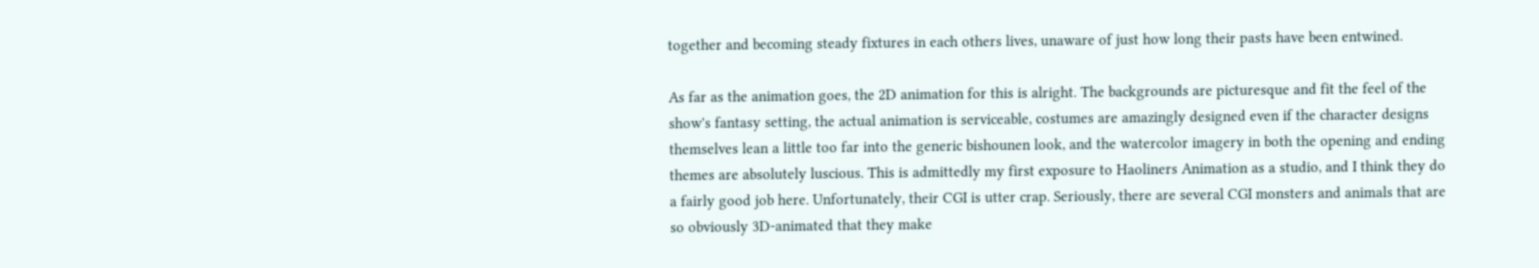together and becoming steady fixtures in each others lives, unaware of just how long their pasts have been entwined.

As far as the animation goes, the 2D animation for this is alright. The backgrounds are picturesque and fit the feel of the show's fantasy setting, the actual animation is serviceable, costumes are amazingly designed even if the character designs themselves lean a little too far into the generic bishounen look, and the watercolor imagery in both the opening and ending themes are absolutely luscious. This is admittedly my first exposure to Haoliners Animation as a studio, and I think they do a fairly good job here. Unfortunately, their CGI is utter crap. Seriously, there are several CGI monsters and animals that are so obviously 3D-animated that they make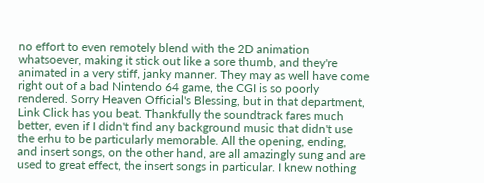no effort to even remotely blend with the 2D animation whatsoever, making it stick out like a sore thumb, and they're animated in a very stiff, janky manner. They may as well have come right out of a bad Nintendo 64 game, the CGI is so poorly rendered. Sorry Heaven Official's Blessing, but in that department, Link Click has you beat. Thankfully the soundtrack fares much better, even if I didn't find any background music that didn't use the erhu to be particularly memorable. All the opening, ending, and insert songs, on the other hand, are all amazingly sung and are used to great effect, the insert songs in particular. I knew nothing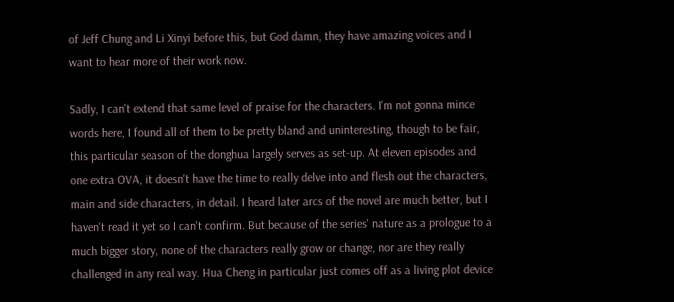of Jeff Chung and Li Xinyi before this, but God damn, they have amazing voices and I want to hear more of their work now.

Sadly, I can't extend that same level of praise for the characters. I'm not gonna mince words here, I found all of them to be pretty bland and uninteresting, though to be fair, this particular season of the donghua largely serves as set-up. At eleven episodes and one extra OVA, it doesn't have the time to really delve into and flesh out the characters, main and side characters, in detail. I heard later arcs of the novel are much better, but I haven't read it yet so I can't confirm. But because of the series' nature as a prologue to a much bigger story, none of the characters really grow or change, nor are they really challenged in any real way. Hua Cheng in particular just comes off as a living plot device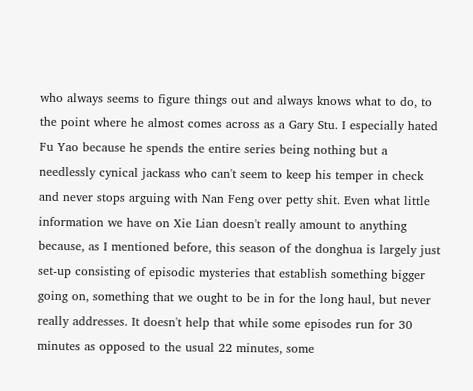who always seems to figure things out and always knows what to do, to the point where he almost comes across as a Gary Stu. I especially hated Fu Yao because he spends the entire series being nothing but a needlessly cynical jackass who can't seem to keep his temper in check and never stops arguing with Nan Feng over petty shit. Even what little information we have on Xie Lian doesn't really amount to anything because, as I mentioned before, this season of the donghua is largely just set-up consisting of episodic mysteries that establish something bigger going on, something that we ought to be in for the long haul, but never really addresses. It doesn't help that while some episodes run for 30 minutes as opposed to the usual 22 minutes, some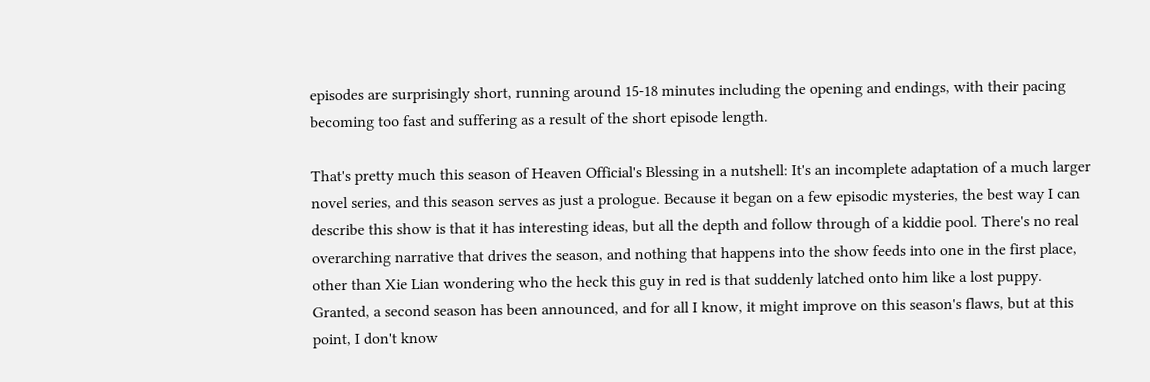episodes are surprisingly short, running around 15-18 minutes including the opening and endings, with their pacing becoming too fast and suffering as a result of the short episode length.

That's pretty much this season of Heaven Official's Blessing in a nutshell: It's an incomplete adaptation of a much larger novel series, and this season serves as just a prologue. Because it began on a few episodic mysteries, the best way I can describe this show is that it has interesting ideas, but all the depth and follow through of a kiddie pool. There's no real overarching narrative that drives the season, and nothing that happens into the show feeds into one in the first place, other than Xie Lian wondering who the heck this guy in red is that suddenly latched onto him like a lost puppy. Granted, a second season has been announced, and for all I know, it might improve on this season's flaws, but at this point, I don't know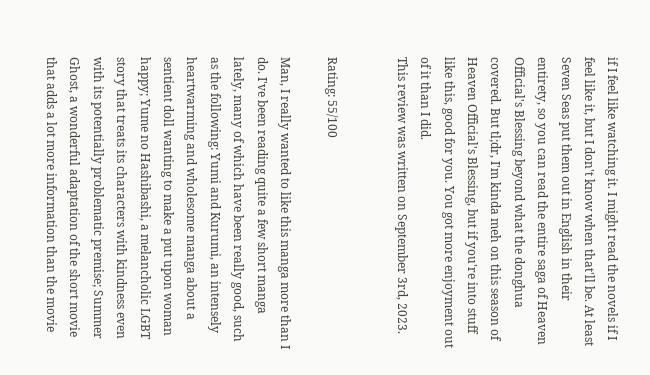if I feel like watching it. I might read the novels if I feel like it, but I don't know when that'll be. At least Seven Seas put them out in English in their entirety, so you can read the entire saga of Heaven Official's Blessing beyond what the donghua covered. But tl;dr, I'm kinda meh on this season of Heaven Official's Blessing, but if you're into stuff like this, good for you. You got more enjoyment out of it than I did.
This review was written on September 3rd, 2023.


Rating: 55/100

Man, I really wanted to like this manga more than I do. I've been reading quite a few short manga lately, many of which have been really good, such as the following: Yumi and Kurumi, an intensely heartwarming and wholesome manga about a sentient doll wanting to make a put upon woman happy; Yume no Hashibashi, a melancholic LGBT story that treats its characters with kindness even with its potentially problematic premise; Summer Ghost, a wonderful adaptation of the short movie that adds a lot more information than the movie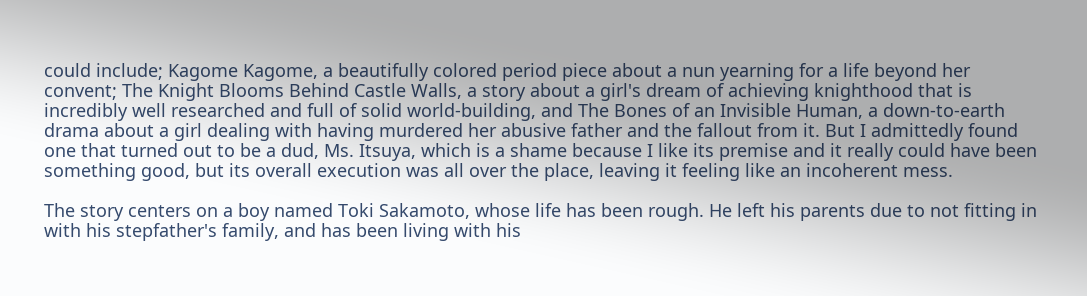could include; Kagome Kagome, a beautifully colored period piece about a nun yearning for a life beyond her convent; The Knight Blooms Behind Castle Walls, a story about a girl's dream of achieving knighthood that is incredibly well researched and full of solid world-building, and The Bones of an Invisible Human, a down-to-earth drama about a girl dealing with having murdered her abusive father and the fallout from it. But I admittedly found one that turned out to be a dud, Ms. Itsuya, which is a shame because I like its premise and it really could have been something good, but its overall execution was all over the place, leaving it feeling like an incoherent mess.

The story centers on a boy named Toki Sakamoto, whose life has been rough. He left his parents due to not fitting in with his stepfather's family, and has been living with his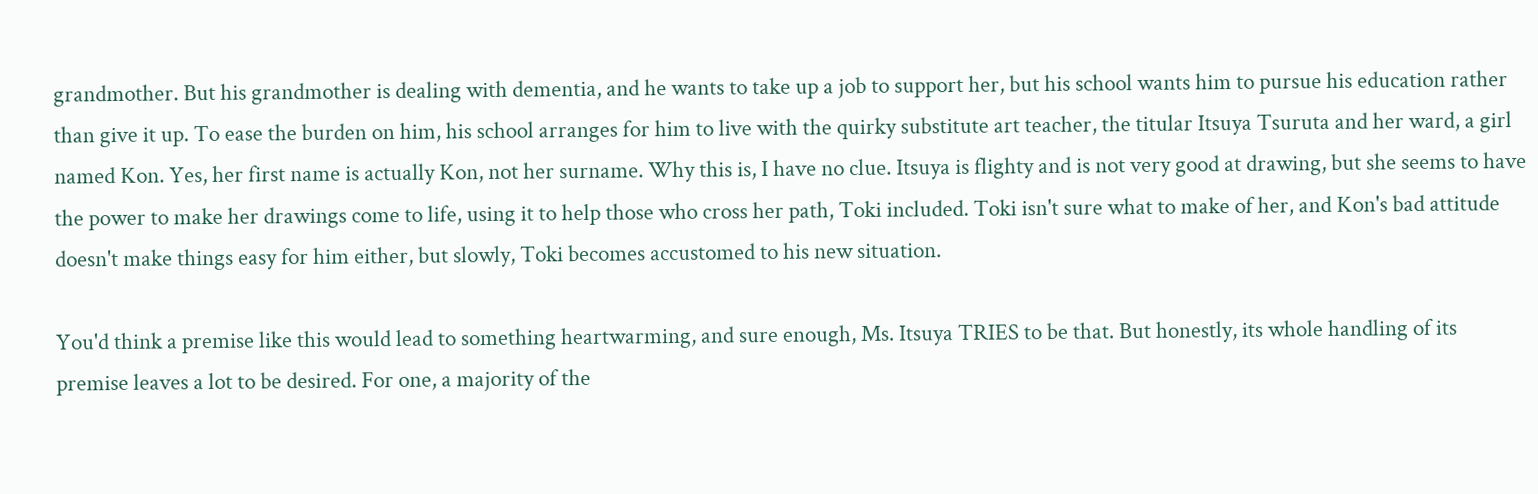grandmother. But his grandmother is dealing with dementia, and he wants to take up a job to support her, but his school wants him to pursue his education rather than give it up. To ease the burden on him, his school arranges for him to live with the quirky substitute art teacher, the titular Itsuya Tsuruta and her ward, a girl named Kon. Yes, her first name is actually Kon, not her surname. Why this is, I have no clue. Itsuya is flighty and is not very good at drawing, but she seems to have the power to make her drawings come to life, using it to help those who cross her path, Toki included. Toki isn't sure what to make of her, and Kon's bad attitude doesn't make things easy for him either, but slowly, Toki becomes accustomed to his new situation.

You'd think a premise like this would lead to something heartwarming, and sure enough, Ms. Itsuya TRIES to be that. But honestly, its whole handling of its premise leaves a lot to be desired. For one, a majority of the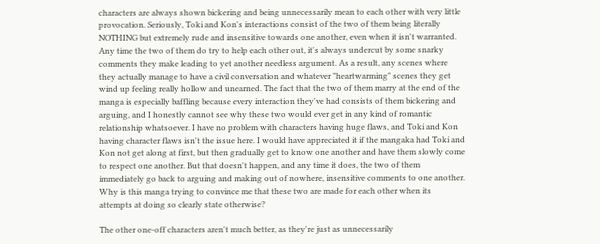characters are always shown bickering and being unnecessarily mean to each other with very little provocation. Seriously, Toki and Kon's interactions consist of the two of them being literally NOTHING but extremely rude and insensitive towards one another, even when it isn't warranted. Any time the two of them do try to help each other out, it's always undercut by some snarky comments they make leading to yet another needless argument. As a result, any scenes where they actually manage to have a civil conversation and whatever "heartwarming" scenes they get wind up feeling really hollow and unearned. The fact that the two of them marry at the end of the manga is especially baffling because every interaction they've had consists of them bickering and arguing, and I honestly cannot see why these two would ever get in any kind of romantic relationship whatsoever. I have no problem with characters having huge flaws, and Toki and Kon having character flaws isn't the issue here. I would have appreciated it if the mangaka had Toki and Kon not get along at first, but then gradually get to know one another and have them slowly come to respect one another. But that doesn't happen, and any time it does, the two of them immediately go back to arguing and making out of nowhere, insensitive comments to one another. Why is this manga trying to convince me that these two are made for each other when its attempts at doing so clearly state otherwise?

The other one-off characters aren't much better, as they're just as unnecessarily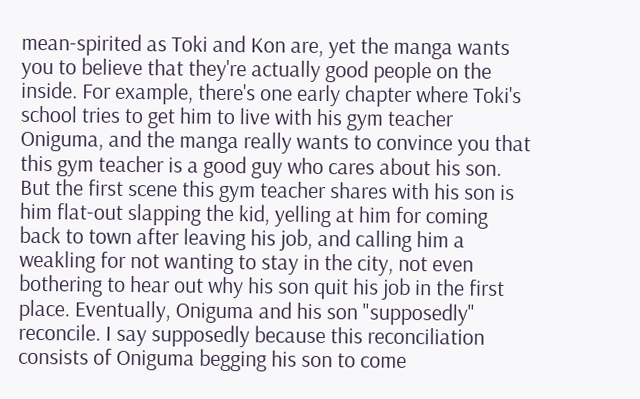mean-spirited as Toki and Kon are, yet the manga wants you to believe that they're actually good people on the inside. For example, there's one early chapter where Toki's school tries to get him to live with his gym teacher Oniguma, and the manga really wants to convince you that this gym teacher is a good guy who cares about his son. But the first scene this gym teacher shares with his son is him flat-out slapping the kid, yelling at him for coming back to town after leaving his job, and calling him a weakling for not wanting to stay in the city, not even bothering to hear out why his son quit his job in the first place. Eventually, Oniguma and his son "supposedly" reconcile. I say supposedly because this reconciliation consists of Oniguma begging his son to come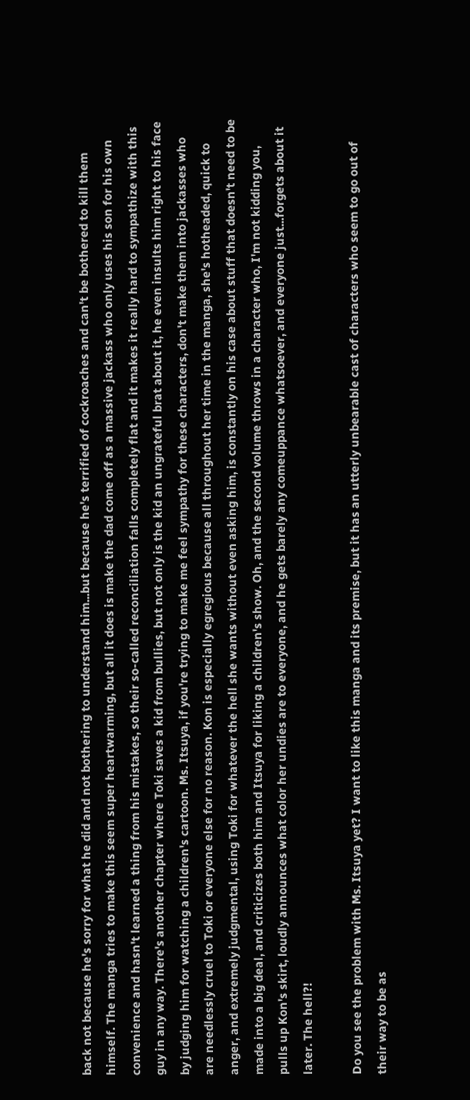back not because he's sorry for what he did and not bothering to understand him...but because he's terrified of cockroaches and can't be bothered to kill them himself. The manga tries to make this seem super heartwarming, but all it does is make the dad come off as a massive jackass who only uses his son for his own convenience and hasn't learned a thing from his mistakes, so their so-called reconciliation falls completely flat and it makes it really hard to sympathize with this guy in any way. There's another chapter where Toki saves a kid from bullies, but not only is the kid an ungrateful brat about it, he even insults him right to his face by judging him for watching a children's cartoon. Ms. Itsuya, if you're trying to make me feel sympathy for these characters, don't make them into jackasses who are needlessly cruel to Toki or everyone else for no reason. Kon is especially egregious because all throughout her time in the manga, she's hotheaded, quick to anger, and extremely judgmental, using Toki for whatever the hell she wants without even asking him, is constantly on his case about stuff that doesn't need to be made into a big deal, and criticizes both him and Itsuya for liking a children's show. Oh, and the second volume throws in a character who, I'm not kidding you, pulls up Kon's skirt, loudly announces what color her undies are to everyone, and he gets barely any comeuppance whatsoever, and everyone just...forgets about it later. The hell?!

Do you see the problem with Ms. Itsuya yet? I want to like this manga and its premise, but it has an utterly unbearable cast of characters who seem to go out of their way to be as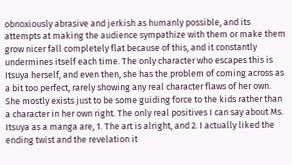obnoxiously abrasive and jerkish as humanly possible, and its attempts at making the audience sympathize with them or make them grow nicer fall completely flat because of this, and it constantly undermines itself each time. The only character who escapes this is Itsuya herself, and even then, she has the problem of coming across as a bit too perfect, rarely showing any real character flaws of her own. She mostly exists just to be some guiding force to the kids rather than a character in her own right. The only real positives I can say about Ms. Itsuya as a manga are, 1. The art is alright, and 2. I actually liked the ending twist and the revelation it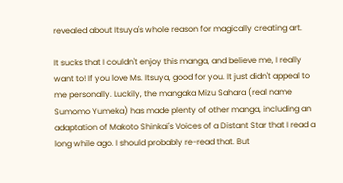revealed about Itsuya's whole reason for magically creating art.

It sucks that I couldn't enjoy this manga, and believe me, I really want to! If you love Ms. Itsuya, good for you. It just didn't appeal to me personally. Luckily, the mangaka Mizu Sahara (real name Sumomo Yumeka) has made plenty of other manga, including an adaptation of Makoto Shinkai's Voices of a Distant Star that I read a long while ago. I should probably re-read that. But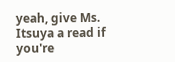yeah, give Ms. Itsuya a read if you're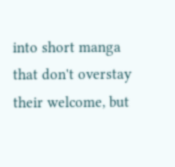into short manga that don't overstay their welcome, but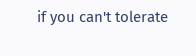if you can't tolerate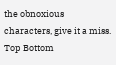the obnoxious characters, give it a miss.
Top Bottom